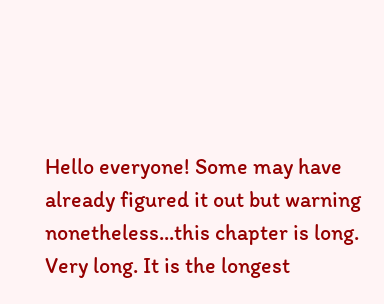Hello everyone! Some may have already figured it out but warning nonetheless...this chapter is long. Very long. It is the longest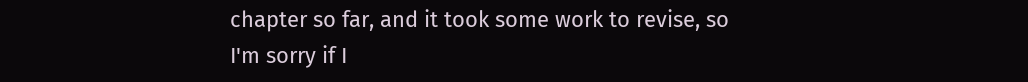chapter so far, and it took some work to revise, so I'm sorry if I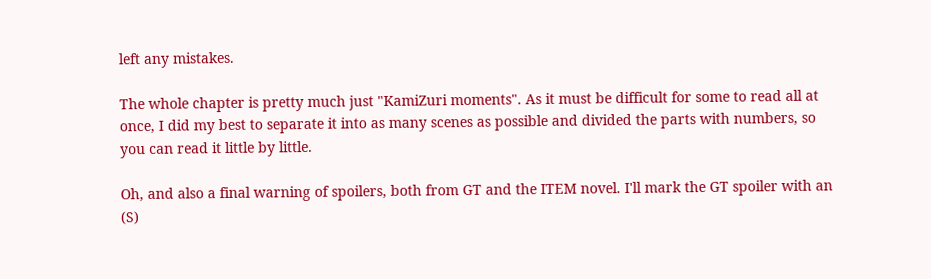left any mistakes.

The whole chapter is pretty much just "KamiZuri moments". As it must be difficult for some to read all at once, I did my best to separate it into as many scenes as possible and divided the parts with numbers, so you can read it little by little.

Oh, and also a final warning of spoilers, both from GT and the ITEM novel. I'll mark the GT spoiler with an (S)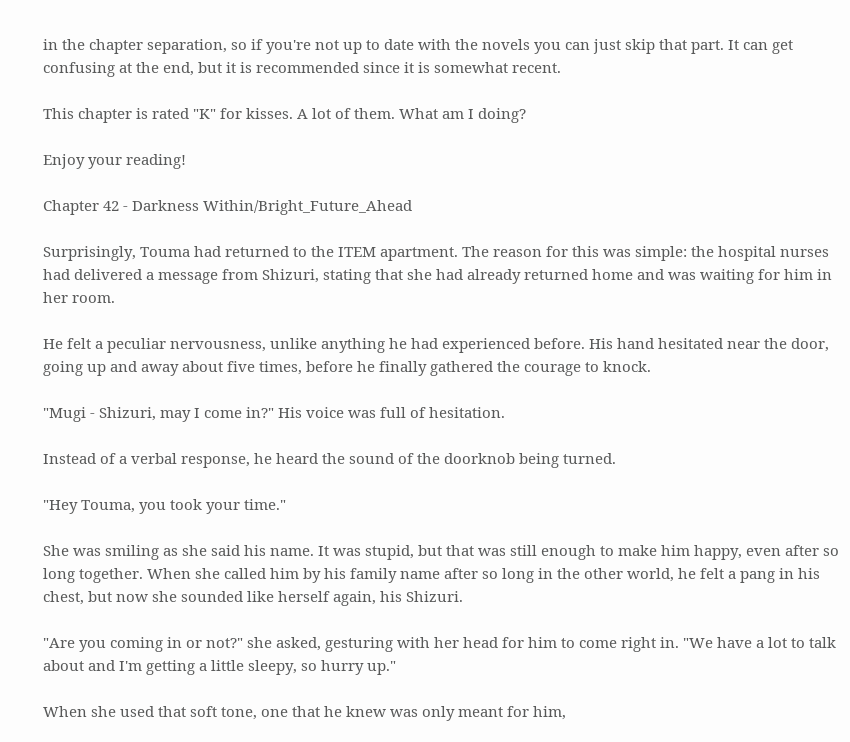in the chapter separation, so if you're not up to date with the novels you can just skip that part. It can get confusing at the end, but it is recommended since it is somewhat recent.

This chapter is rated "K" for kisses. A lot of them. What am I doing?

Enjoy your reading!

Chapter 42 - Darkness Within/Bright_Future_Ahead

Surprisingly, Touma had returned to the ITEM apartment. The reason for this was simple: the hospital nurses had delivered a message from Shizuri, stating that she had already returned home and was waiting for him in her room.

He felt a peculiar nervousness, unlike anything he had experienced before. His hand hesitated near the door, going up and away about five times, before he finally gathered the courage to knock.

"Mugi - Shizuri, may I come in?" His voice was full of hesitation.

Instead of a verbal response, he heard the sound of the doorknob being turned.

"Hey Touma, you took your time."

She was smiling as she said his name. It was stupid, but that was still enough to make him happy, even after so long together. When she called him by his family name after so long in the other world, he felt a pang in his chest, but now she sounded like herself again, his Shizuri.

"Are you coming in or not?" she asked, gesturing with her head for him to come right in. "We have a lot to talk about and I'm getting a little sleepy, so hurry up."

When she used that soft tone, one that he knew was only meant for him,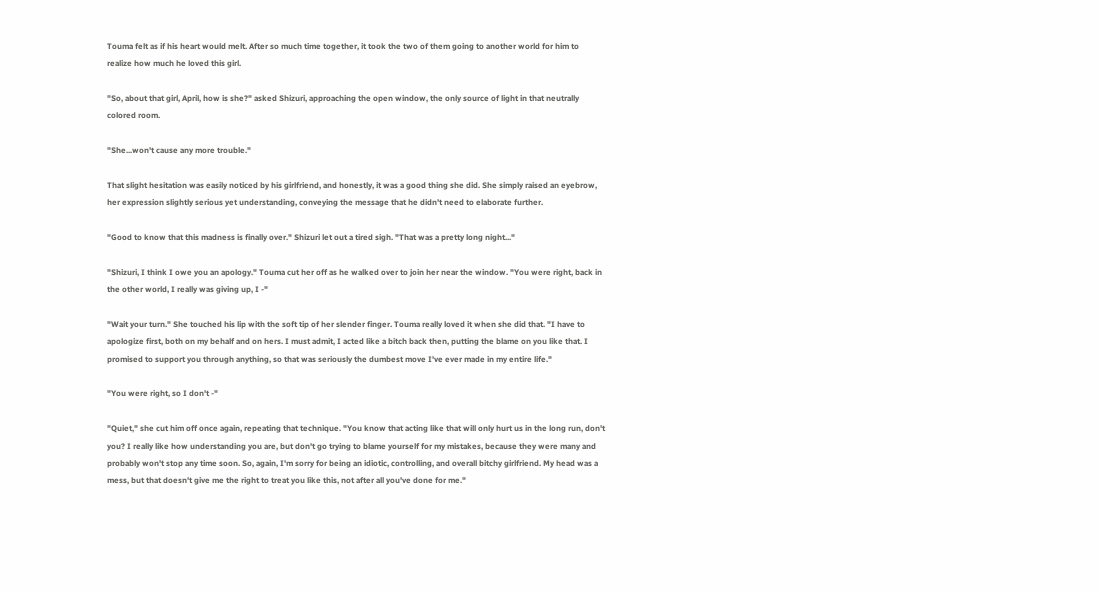Touma felt as if his heart would melt. After so much time together, it took the two of them going to another world for him to realize how much he loved this girl.

"So, about that girl, April, how is she?" asked Shizuri, approaching the open window, the only source of light in that neutrally colored room.

"She...won't cause any more trouble."

That slight hesitation was easily noticed by his girlfriend, and honestly, it was a good thing she did. She simply raised an eyebrow, her expression slightly serious yet understanding, conveying the message that he didn't need to elaborate further.

"Good to know that this madness is finally over." Shizuri let out a tired sigh. "That was a pretty long night..."

"Shizuri, I think I owe you an apology." Touma cut her off as he walked over to join her near the window. "You were right, back in the other world, I really was giving up, I -"

"Wait your turn." She touched his lip with the soft tip of her slender finger. Touma really loved it when she did that. "I have to apologize first, both on my behalf and on hers. I must admit, I acted like a bitch back then, putting the blame on you like that. I promised to support you through anything, so that was seriously the dumbest move I've ever made in my entire life."

"You were right, so I don't -"

"Quiet," she cut him off once again, repeating that technique. "You know that acting like that will only hurt us in the long run, don't you? I really like how understanding you are, but don't go trying to blame yourself for my mistakes, because they were many and probably won't stop any time soon. So, again, I'm sorry for being an idiotic, controlling, and overall bitchy girlfriend. My head was a mess, but that doesn't give me the right to treat you like this, not after all you've done for me."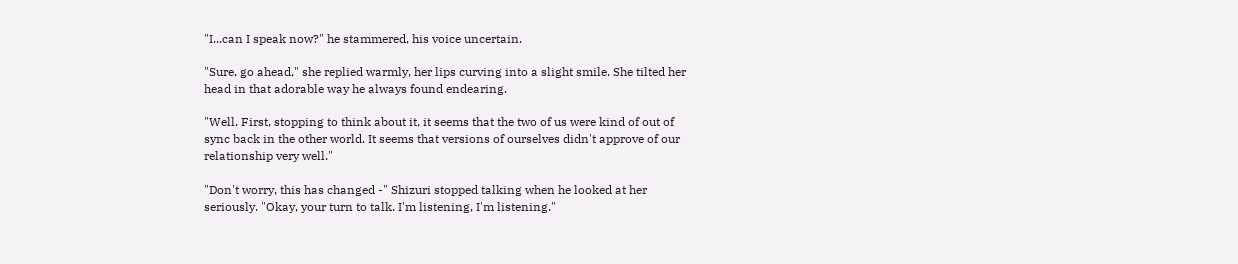"I...can I speak now?" he stammered, his voice uncertain.

"Sure, go ahead," she replied warmly, her lips curving into a slight smile. She tilted her head in that adorable way he always found endearing.

"Well. First, stopping to think about it, it seems that the two of us were kind of out of sync back in the other world. It seems that versions of ourselves didn't approve of our relationship very well."

"Don't worry, this has changed -" Shizuri stopped talking when he looked at her seriously. "Okay, your turn to talk. I'm listening, I'm listening."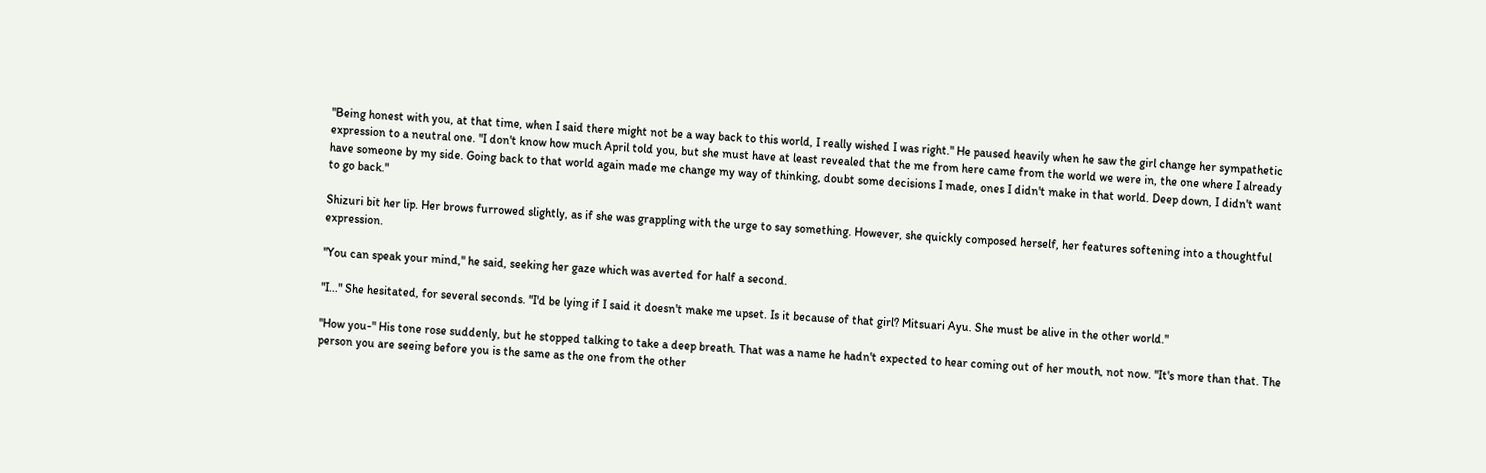"Being honest with you, at that time, when I said there might not be a way back to this world, I really wished I was right." He paused heavily when he saw the girl change her sympathetic expression to a neutral one. "I don't know how much April told you, but she must have at least revealed that the me from here came from the world we were in, the one where I already have someone by my side. Going back to that world again made me change my way of thinking, doubt some decisions I made, ones I didn't make in that world. Deep down, I didn't want to go back."

Shizuri bit her lip. Her brows furrowed slightly, as if she was grappling with the urge to say something. However, she quickly composed herself, her features softening into a thoughtful expression.

"You can speak your mind," he said, seeking her gaze which was averted for half a second.

"I..." She hesitated, for several seconds. "I'd be lying if I said it doesn't make me upset. Is it because of that girl? Mitsuari Ayu. She must be alive in the other world."

"How you-" His tone rose suddenly, but he stopped talking to take a deep breath. That was a name he hadn't expected to hear coming out of her mouth, not now. "It's more than that. The person you are seeing before you is the same as the one from the other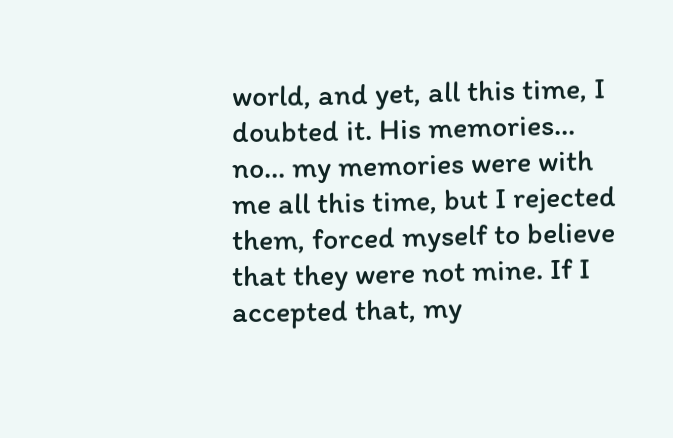world, and yet, all this time, I doubted it. His memories... no... my memories were with me all this time, but I rejected them, forced myself to believe that they were not mine. If I accepted that, my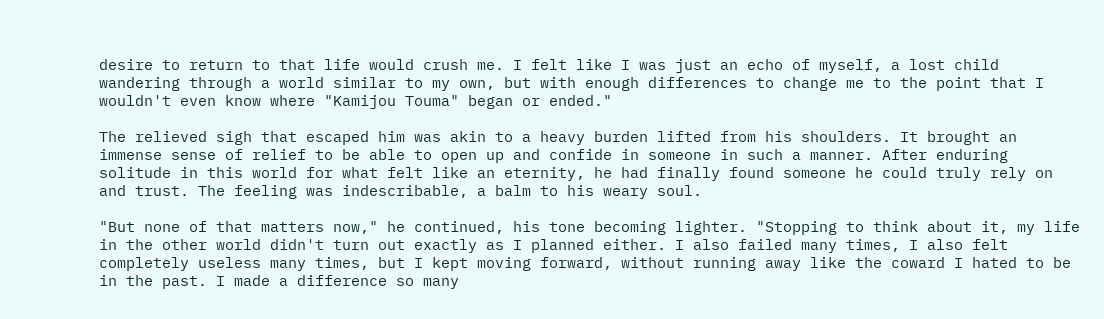desire to return to that life would crush me. I felt like I was just an echo of myself, a lost child wandering through a world similar to my own, but with enough differences to change me to the point that I wouldn't even know where "Kamijou Touma" began or ended."

The relieved sigh that escaped him was akin to a heavy burden lifted from his shoulders. It brought an immense sense of relief to be able to open up and confide in someone in such a manner. After enduring solitude in this world for what felt like an eternity, he had finally found someone he could truly rely on and trust. The feeling was indescribable, a balm to his weary soul.

"But none of that matters now," he continued, his tone becoming lighter. "Stopping to think about it, my life in the other world didn't turn out exactly as I planned either. I also failed many times, I also felt completely useless many times, but I kept moving forward, without running away like the coward I hated to be in the past. I made a difference so many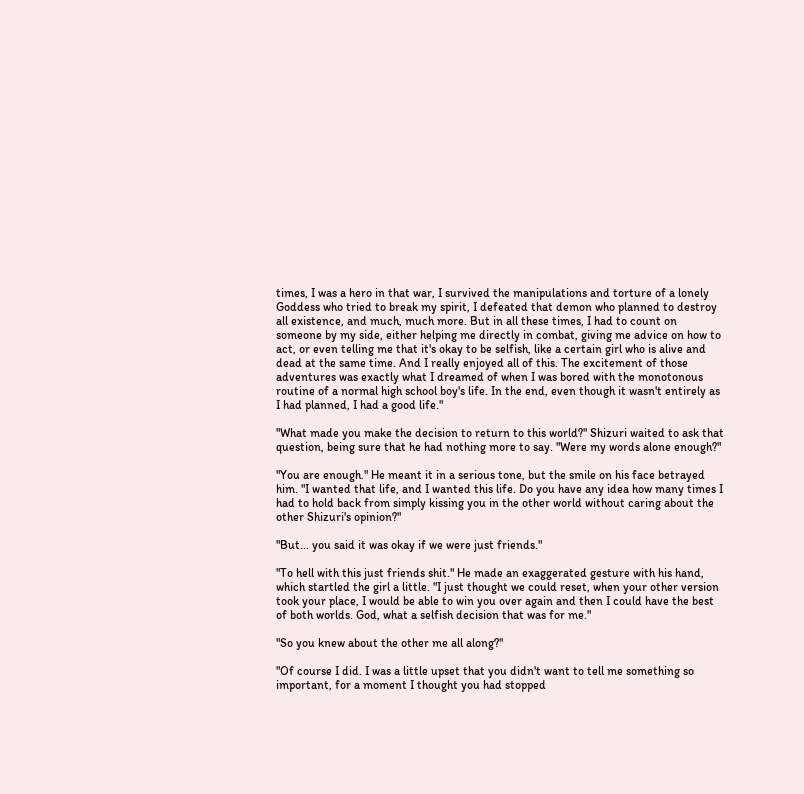times, I was a hero in that war, I survived the manipulations and torture of a lonely Goddess who tried to break my spirit, I defeated that demon who planned to destroy all existence, and much, much more. But in all these times, I had to count on someone by my side, either helping me directly in combat, giving me advice on how to act, or even telling me that it's okay to be selfish, like a certain girl who is alive and dead at the same time. And I really enjoyed all of this. The excitement of those adventures was exactly what I dreamed of when I was bored with the monotonous routine of a normal high school boy's life. In the end, even though it wasn't entirely as I had planned, I had a good life."

"What made you make the decision to return to this world?" Shizuri waited to ask that question, being sure that he had nothing more to say. "Were my words alone enough?"

"You are enough." He meant it in a serious tone, but the smile on his face betrayed him. "I wanted that life, and I wanted this life. Do you have any idea how many times I had to hold back from simply kissing you in the other world without caring about the other Shizuri's opinion?"

"But... you said it was okay if we were just friends."

"To hell with this just friends shit." He made an exaggerated gesture with his hand, which startled the girl a little. "I just thought we could reset, when your other version took your place, I would be able to win you over again and then I could have the best of both worlds. God, what a selfish decision that was for me."

"So you knew about the other me all along?"

"Of course I did. I was a little upset that you didn't want to tell me something so important, for a moment I thought you had stopped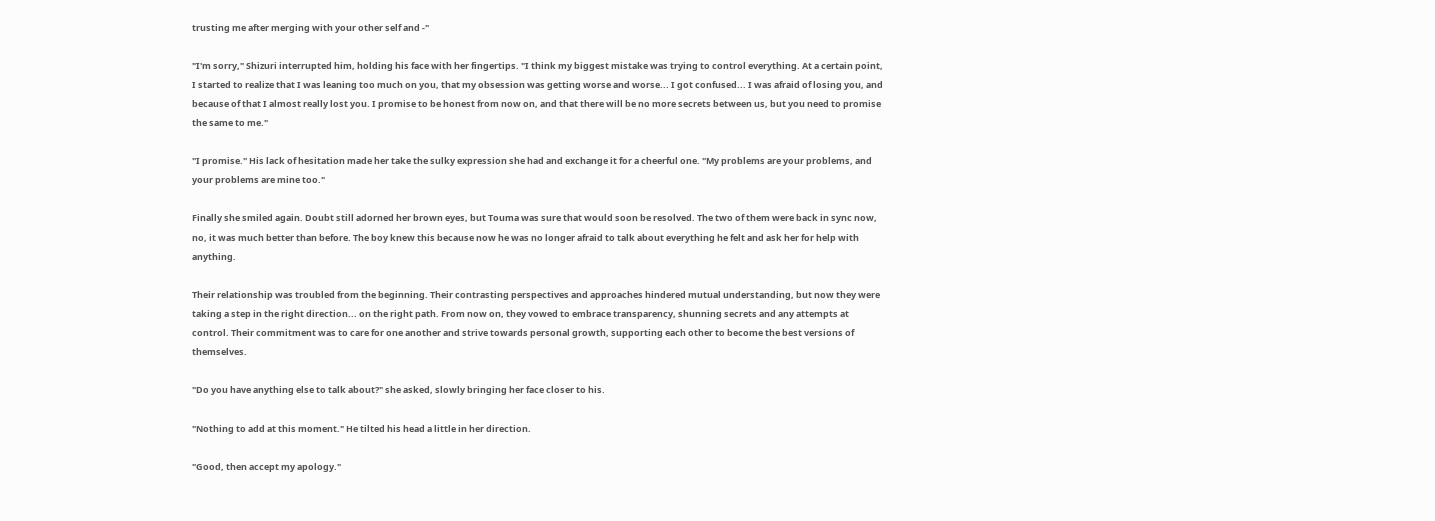trusting me after merging with your other self and -"

"I'm sorry," Shizuri interrupted him, holding his face with her fingertips. "I think my biggest mistake was trying to control everything. At a certain point, I started to realize that I was leaning too much on you, that my obsession was getting worse and worse... I got confused... I was afraid of losing you, and because of that I almost really lost you. I promise to be honest from now on, and that there will be no more secrets between us, but you need to promise the same to me."

"I promise." His lack of hesitation made her take the sulky expression she had and exchange it for a cheerful one. "My problems are your problems, and your problems are mine too."

Finally she smiled again. Doubt still adorned her brown eyes, but Touma was sure that would soon be resolved. The two of them were back in sync now, no, it was much better than before. The boy knew this because now he was no longer afraid to talk about everything he felt and ask her for help with anything.

Their relationship was troubled from the beginning. Their contrasting perspectives and approaches hindered mutual understanding, but now they were taking a step in the right direction... on the right path. From now on, they vowed to embrace transparency, shunning secrets and any attempts at control. Their commitment was to care for one another and strive towards personal growth, supporting each other to become the best versions of themselves.

"Do you have anything else to talk about?" she asked, slowly bringing her face closer to his.

"Nothing to add at this moment." He tilted his head a little in her direction.

"Good, then accept my apology."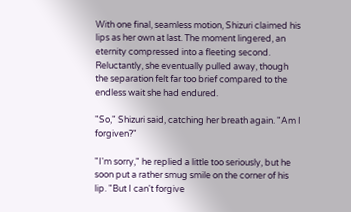With one final, seamless motion, Shizuri claimed his lips as her own at last. The moment lingered, an eternity compressed into a fleeting second. Reluctantly, she eventually pulled away, though the separation felt far too brief compared to the endless wait she had endured.

"So," Shizuri said, catching her breath again. "Am I forgiven?"

"I'm sorry," he replied a little too seriously, but he soon put a rather smug smile on the corner of his lip. "But I can't forgive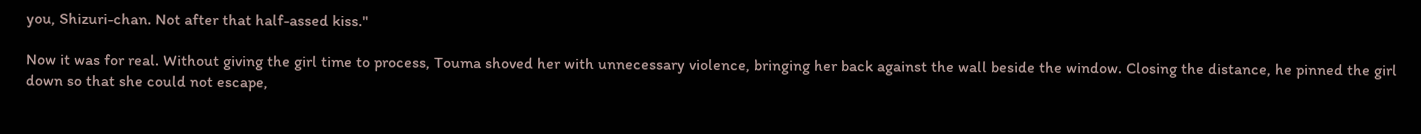you, Shizuri-chan. Not after that half-assed kiss."

Now it was for real. Without giving the girl time to process, Touma shoved her with unnecessary violence, bringing her back against the wall beside the window. Closing the distance, he pinned the girl down so that she could not escape,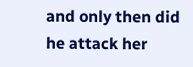and only then did he attack her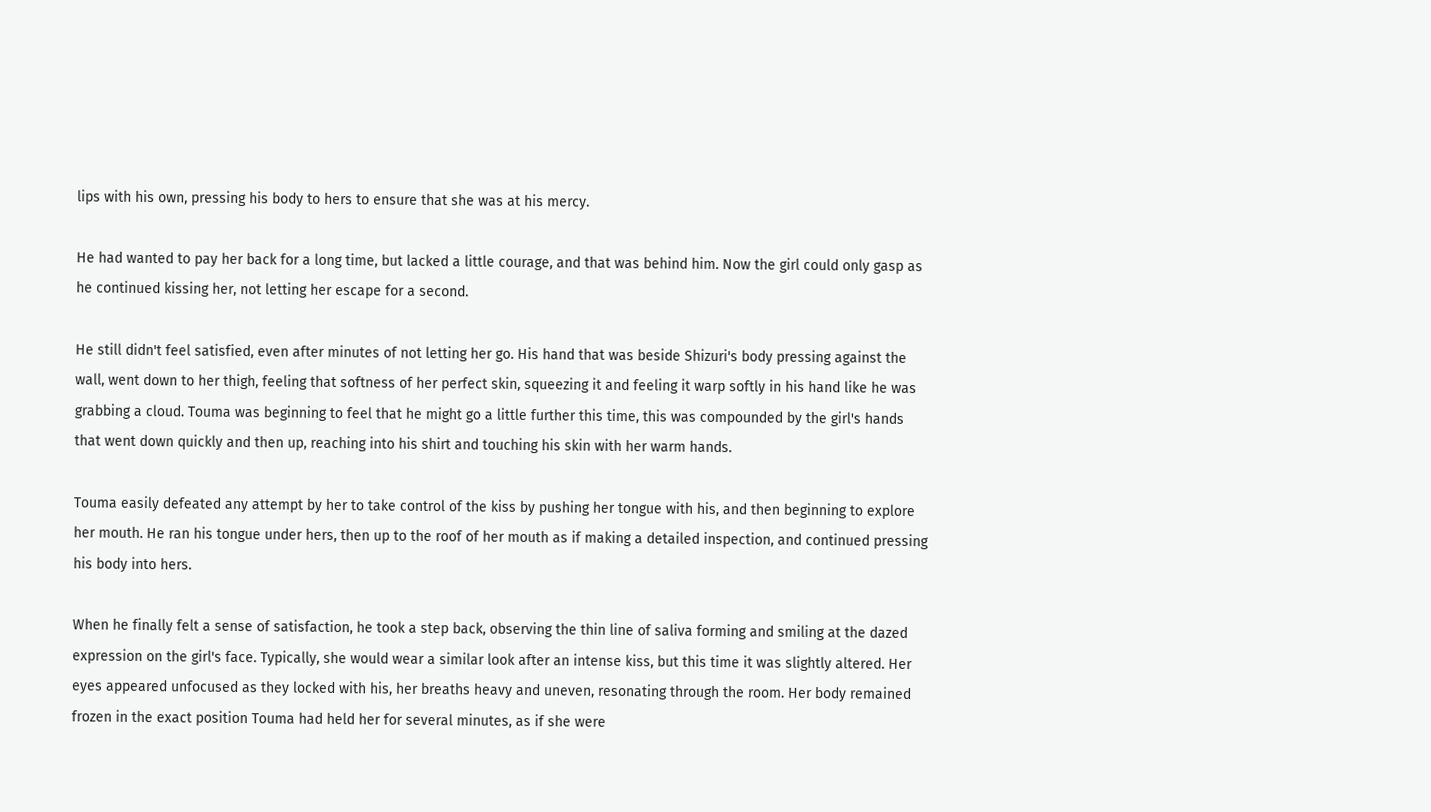lips with his own, pressing his body to hers to ensure that she was at his mercy.

He had wanted to pay her back for a long time, but lacked a little courage, and that was behind him. Now the girl could only gasp as he continued kissing her, not letting her escape for a second.

He still didn't feel satisfied, even after minutes of not letting her go. His hand that was beside Shizuri's body pressing against the wall, went down to her thigh, feeling that softness of her perfect skin, squeezing it and feeling it warp softly in his hand like he was grabbing a cloud. Touma was beginning to feel that he might go a little further this time, this was compounded by the girl's hands that went down quickly and then up, reaching into his shirt and touching his skin with her warm hands.

Touma easily defeated any attempt by her to take control of the kiss by pushing her tongue with his, and then beginning to explore her mouth. He ran his tongue under hers, then up to the roof of her mouth as if making a detailed inspection, and continued pressing his body into hers.

When he finally felt a sense of satisfaction, he took a step back, observing the thin line of saliva forming and smiling at the dazed expression on the girl's face. Typically, she would wear a similar look after an intense kiss, but this time it was slightly altered. Her eyes appeared unfocused as they locked with his, her breaths heavy and uneven, resonating through the room. Her body remained frozen in the exact position Touma had held her for several minutes, as if she were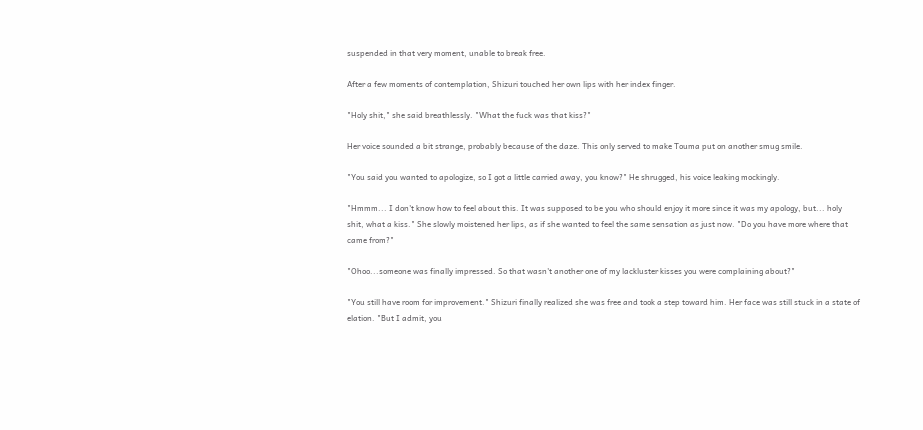suspended in that very moment, unable to break free.

After a few moments of contemplation, Shizuri touched her own lips with her index finger.

"Holy shit," she said breathlessly. "What the fuck was that kiss?"

Her voice sounded a bit strange, probably because of the daze. This only served to make Touma put on another smug smile.

"You said you wanted to apologize, so I got a little carried away, you know?" He shrugged, his voice leaking mockingly.

"Hmmm... I don't know how to feel about this. It was supposed to be you who should enjoy it more since it was my apology, but... holy shit, what a kiss." She slowly moistened her lips, as if she wanted to feel the same sensation as just now. "Do you have more where that came from?"

"Ohoo...someone was finally impressed. So that wasn't another one of my lackluster kisses you were complaining about?"

"You still have room for improvement." Shizuri finally realized she was free and took a step toward him. Her face was still stuck in a state of elation. "But I admit, you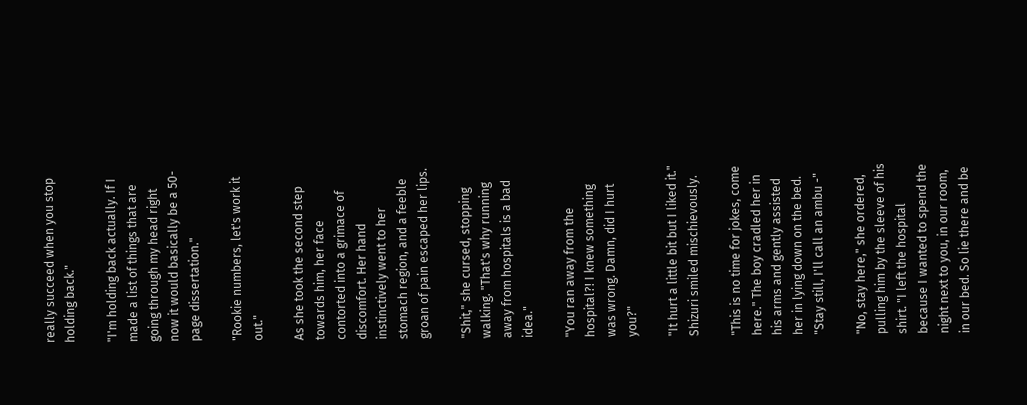really succeed when you stop holding back."

"I'm holding back actually. If I made a list of things that are going through my head right now it would basically be a 50-page dissertation."

"Rookie numbers, let's work it out."

As she took the second step towards him, her face contorted into a grimace of discomfort. Her hand instinctively went to her stomach region, and a feeble groan of pain escaped her lips.

"Shit," she cursed, stopping walking. "That's why running away from hospitals is a bad idea."

"You ran away from the hospital?! I knew something was wrong. Damn, did I hurt you?"

"It hurt a little bit but I liked it." Shizuri smiled mischievously.

"This is no time for jokes, come here." The boy cradled her in his arms and gently assisted her in lying down on the bed. "Stay still, I'll call an ambu -"

"No, stay here," she ordered, pulling him by the sleeve of his shirt. "I left the hospital because I wanted to spend the night next to you, in our room, in our bed. So lie there and be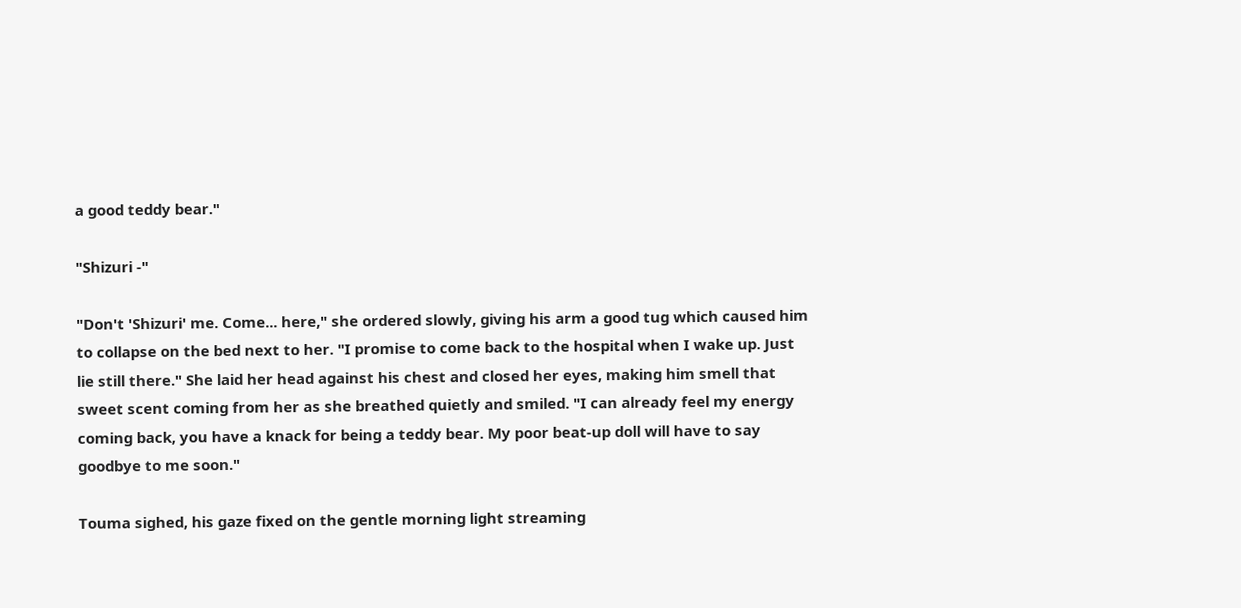a good teddy bear."

"Shizuri -"

"Don't 'Shizuri' me. Come... here," she ordered slowly, giving his arm a good tug which caused him to collapse on the bed next to her. "I promise to come back to the hospital when I wake up. Just lie still there." She laid her head against his chest and closed her eyes, making him smell that sweet scent coming from her as she breathed quietly and smiled. "I can already feel my energy coming back, you have a knack for being a teddy bear. My poor beat-up doll will have to say goodbye to me soon."

Touma sighed, his gaze fixed on the gentle morning light streaming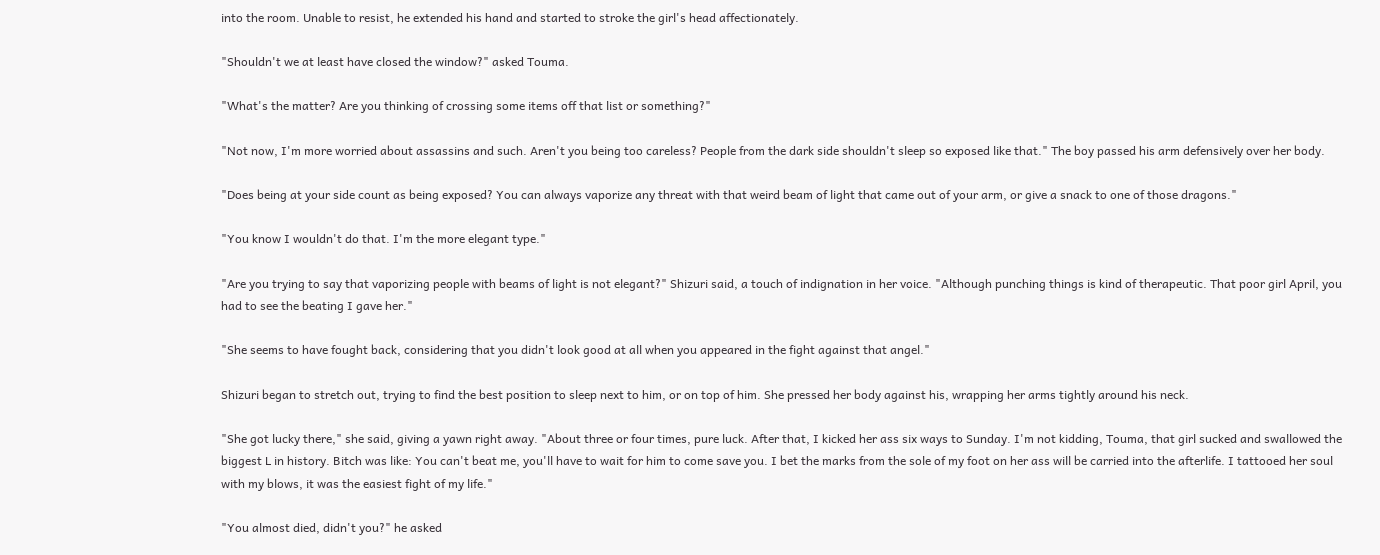into the room. Unable to resist, he extended his hand and started to stroke the girl's head affectionately.

"Shouldn't we at least have closed the window?" asked Touma.

"What's the matter? Are you thinking of crossing some items off that list or something?"

"Not now, I'm more worried about assassins and such. Aren't you being too careless? People from the dark side shouldn't sleep so exposed like that." The boy passed his arm defensively over her body.

"Does being at your side count as being exposed? You can always vaporize any threat with that weird beam of light that came out of your arm, or give a snack to one of those dragons."

"You know I wouldn't do that. I'm the more elegant type."

"Are you trying to say that vaporizing people with beams of light is not elegant?" Shizuri said, a touch of indignation in her voice. "Although punching things is kind of therapeutic. That poor girl April, you had to see the beating I gave her."

"She seems to have fought back, considering that you didn't look good at all when you appeared in the fight against that angel."

Shizuri began to stretch out, trying to find the best position to sleep next to him, or on top of him. She pressed her body against his, wrapping her arms tightly around his neck.

"She got lucky there," she said, giving a yawn right away. "About three or four times, pure luck. After that, I kicked her ass six ways to Sunday. I'm not kidding, Touma, that girl sucked and swallowed the biggest L in history. Bitch was like: You can't beat me, you'll have to wait for him to come save you. I bet the marks from the sole of my foot on her ass will be carried into the afterlife. I tattooed her soul with my blows, it was the easiest fight of my life."

"You almost died, didn't you?" he asked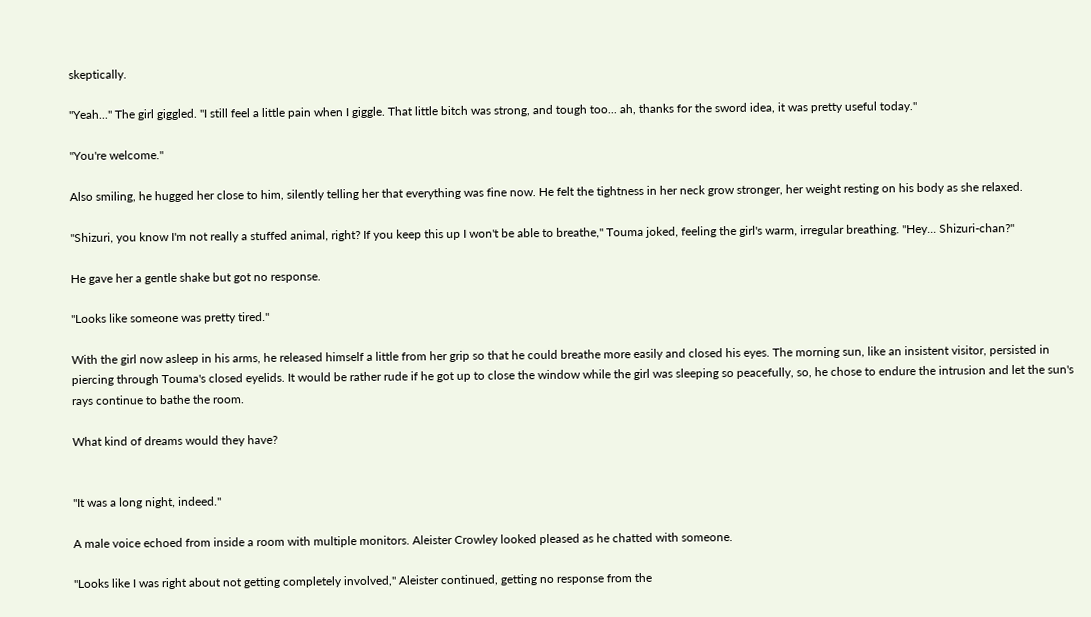skeptically.

"Yeah..." The girl giggled. "I still feel a little pain when I giggle. That little bitch was strong, and tough too... ah, thanks for the sword idea, it was pretty useful today."

"You're welcome."

Also smiling, he hugged her close to him, silently telling her that everything was fine now. He felt the tightness in her neck grow stronger, her weight resting on his body as she relaxed.

"Shizuri, you know I'm not really a stuffed animal, right? If you keep this up I won't be able to breathe," Touma joked, feeling the girl's warm, irregular breathing. "Hey... Shizuri-chan?"

He gave her a gentle shake but got no response.

"Looks like someone was pretty tired."

With the girl now asleep in his arms, he released himself a little from her grip so that he could breathe more easily and closed his eyes. The morning sun, like an insistent visitor, persisted in piercing through Touma's closed eyelids. It would be rather rude if he got up to close the window while the girl was sleeping so peacefully, so, he chose to endure the intrusion and let the sun's rays continue to bathe the room.

What kind of dreams would they have?


"It was a long night, indeed."

A male voice echoed from inside a room with multiple monitors. Aleister Crowley looked pleased as he chatted with someone.

"Looks like I was right about not getting completely involved," Aleister continued, getting no response from the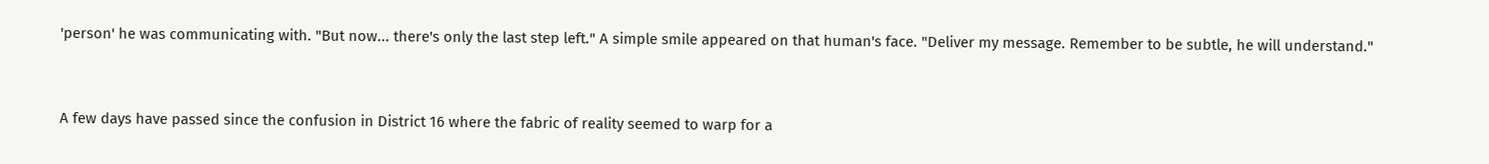'person' he was communicating with. "But now... there's only the last step left." A simple smile appeared on that human's face. "Deliver my message. Remember to be subtle, he will understand."


A few days have passed since the confusion in District 16 where the fabric of reality seemed to warp for a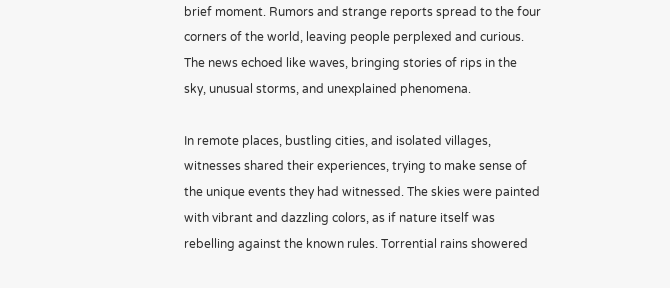brief moment. Rumors and strange reports spread to the four corners of the world, leaving people perplexed and curious. The news echoed like waves, bringing stories of rips in the sky, unusual storms, and unexplained phenomena.

In remote places, bustling cities, and isolated villages, witnesses shared their experiences, trying to make sense of the unique events they had witnessed. The skies were painted with vibrant and dazzling colors, as if nature itself was rebelling against the known rules. Torrential rains showered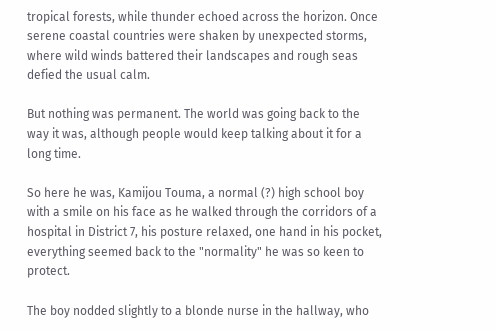tropical forests, while thunder echoed across the horizon. Once serene coastal countries were shaken by unexpected storms, where wild winds battered their landscapes and rough seas defied the usual calm.

But nothing was permanent. The world was going back to the way it was, although people would keep talking about it for a long time.

So here he was, Kamijou Touma, a normal (?) high school boy with a smile on his face as he walked through the corridors of a hospital in District 7, his posture relaxed, one hand in his pocket, everything seemed back to the "normality" he was so keen to protect.

The boy nodded slightly to a blonde nurse in the hallway, who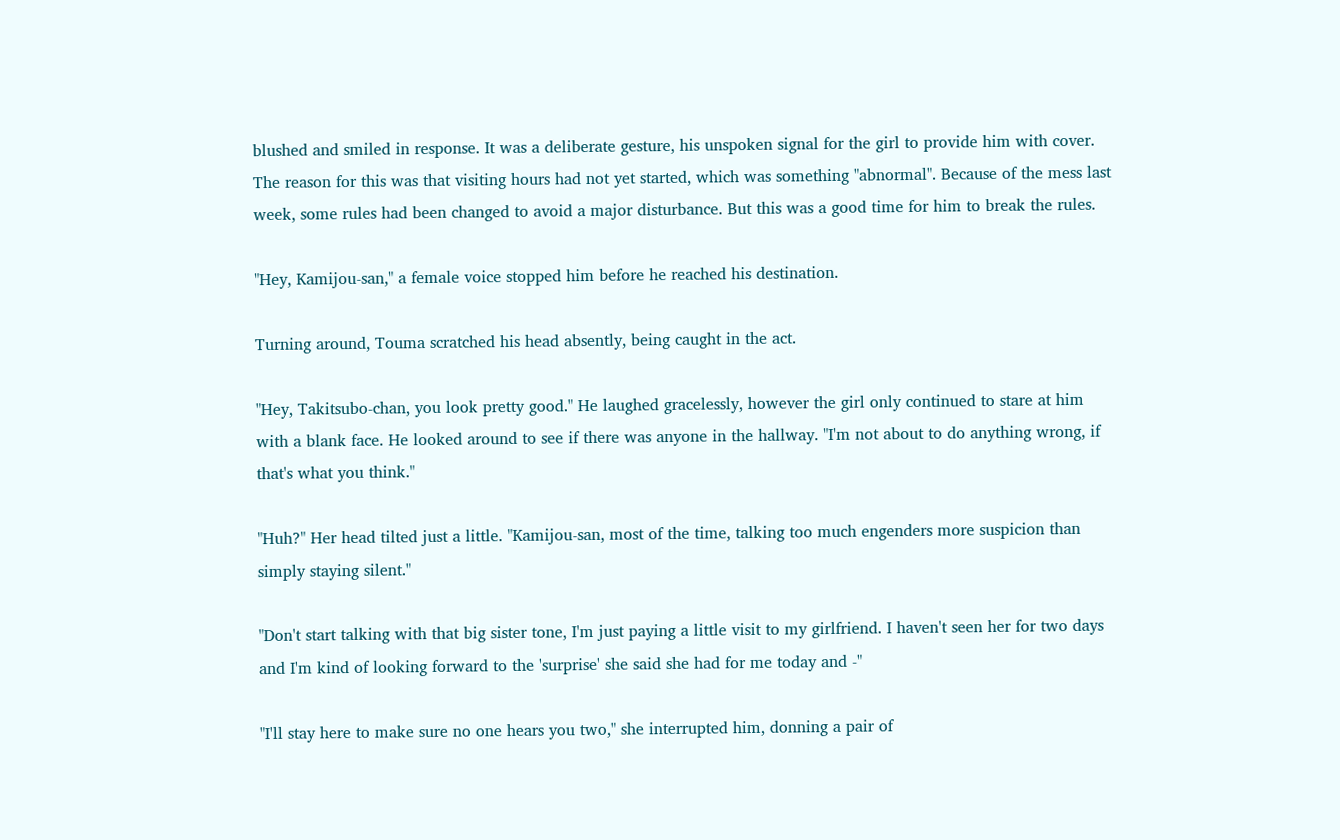blushed and smiled in response. It was a deliberate gesture, his unspoken signal for the girl to provide him with cover. The reason for this was that visiting hours had not yet started, which was something "abnormal". Because of the mess last week, some rules had been changed to avoid a major disturbance. But this was a good time for him to break the rules.

"Hey, Kamijou-san," a female voice stopped him before he reached his destination.

Turning around, Touma scratched his head absently, being caught in the act.

"Hey, Takitsubo-chan, you look pretty good." He laughed gracelessly, however the girl only continued to stare at him with a blank face. He looked around to see if there was anyone in the hallway. "I'm not about to do anything wrong, if that's what you think."

"Huh?" Her head tilted just a little. "Kamijou-san, most of the time, talking too much engenders more suspicion than simply staying silent."

"Don't start talking with that big sister tone, I'm just paying a little visit to my girlfriend. I haven't seen her for two days and I'm kind of looking forward to the 'surprise' she said she had for me today and -"

"I'll stay here to make sure no one hears you two," she interrupted him, donning a pair of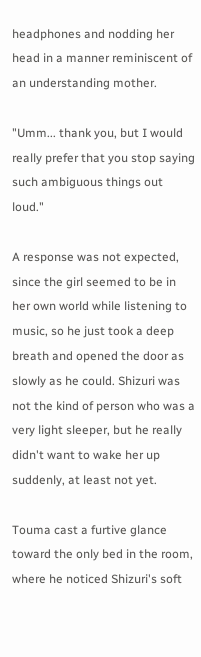headphones and nodding her head in a manner reminiscent of an understanding mother.

"Umm... thank you, but I would really prefer that you stop saying such ambiguous things out loud."

A response was not expected, since the girl seemed to be in her own world while listening to music, so he just took a deep breath and opened the door as slowly as he could. Shizuri was not the kind of person who was a very light sleeper, but he really didn't want to wake her up suddenly, at least not yet.

Touma cast a furtive glance toward the only bed in the room, where he noticed Shizuri's soft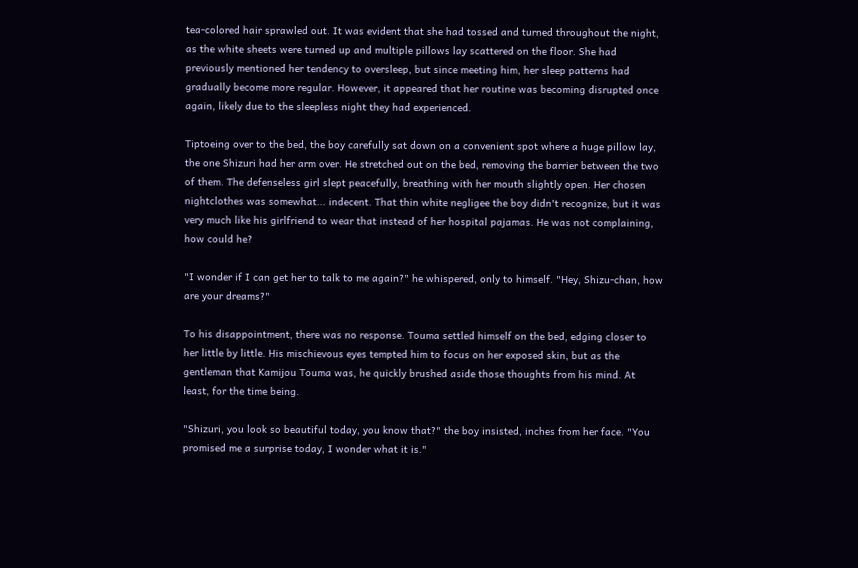tea-colored hair sprawled out. It was evident that she had tossed and turned throughout the night, as the white sheets were turned up and multiple pillows lay scattered on the floor. She had previously mentioned her tendency to oversleep, but since meeting him, her sleep patterns had gradually become more regular. However, it appeared that her routine was becoming disrupted once again, likely due to the sleepless night they had experienced.

Tiptoeing over to the bed, the boy carefully sat down on a convenient spot where a huge pillow lay, the one Shizuri had her arm over. He stretched out on the bed, removing the barrier between the two of them. The defenseless girl slept peacefully, breathing with her mouth slightly open. Her chosen nightclothes was somewhat... indecent. That thin white negligee the boy didn't recognize, but it was very much like his girlfriend to wear that instead of her hospital pajamas. He was not complaining, how could he?

"I wonder if I can get her to talk to me again?" he whispered, only to himself. "Hey, Shizu-chan, how are your dreams?"

To his disappointment, there was no response. Touma settled himself on the bed, edging closer to her little by little. His mischievous eyes tempted him to focus on her exposed skin, but as the gentleman that Kamijou Touma was, he quickly brushed aside those thoughts from his mind. At least, for the time being.

"Shizuri, you look so beautiful today, you know that?" the boy insisted, inches from her face. "You promised me a surprise today, I wonder what it is."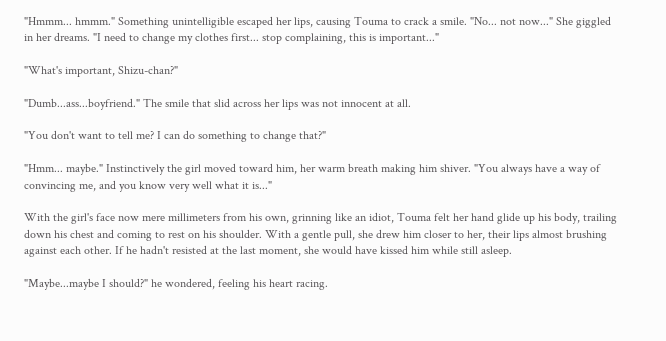"Hmmm... hmmm." Something unintelligible escaped her lips, causing Touma to crack a smile. "No... not now..." She giggled in her dreams. "I need to change my clothes first... stop complaining, this is important..."

"What's important, Shizu-chan?"

"Dumb...ass...boyfriend." The smile that slid across her lips was not innocent at all.

"You don't want to tell me? I can do something to change that?"

"Hmm... maybe." Instinctively the girl moved toward him, her warm breath making him shiver. "You always have a way of convincing me, and you know very well what it is..."

With the girl's face now mere millimeters from his own, grinning like an idiot, Touma felt her hand glide up his body, trailing down his chest and coming to rest on his shoulder. With a gentle pull, she drew him closer to her, their lips almost brushing against each other. If he hadn't resisted at the last moment, she would have kissed him while still asleep.

"Maybe...maybe I should?" he wondered, feeling his heart racing.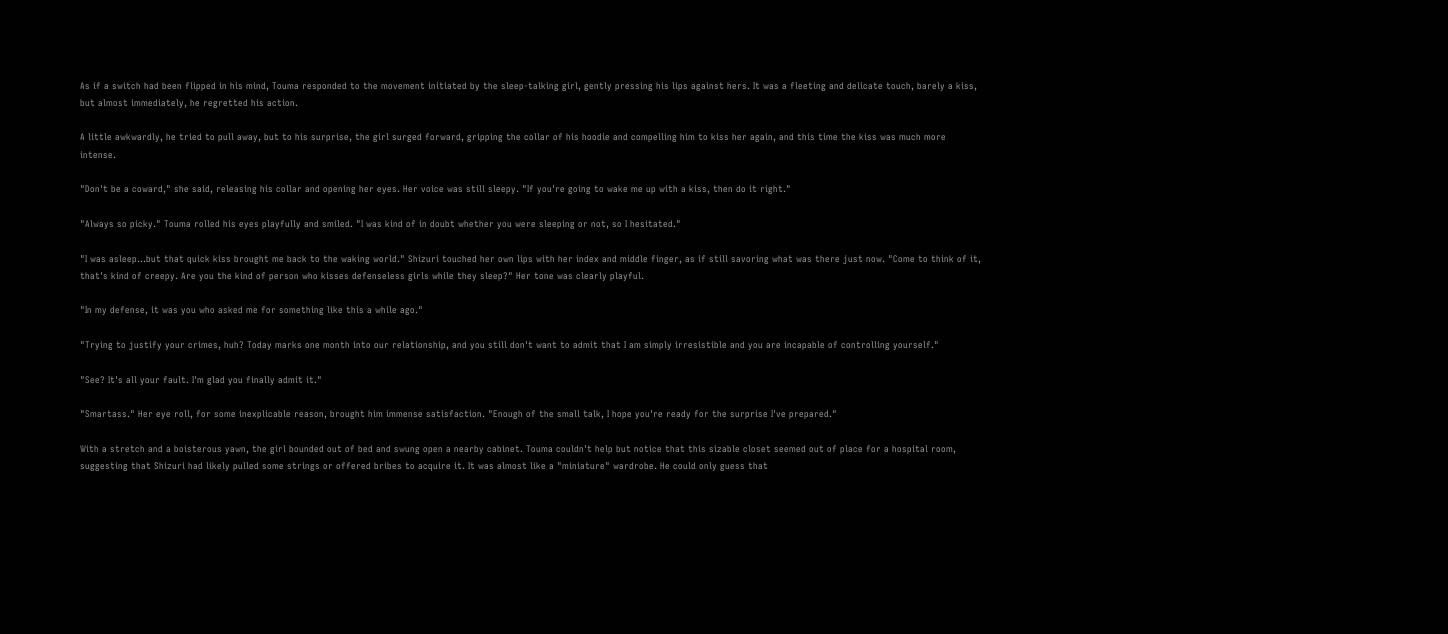As if a switch had been flipped in his mind, Touma responded to the movement initiated by the sleep-talking girl, gently pressing his lips against hers. It was a fleeting and delicate touch, barely a kiss, but almost immediately, he regretted his action.

A little awkwardly, he tried to pull away, but to his surprise, the girl surged forward, gripping the collar of his hoodie and compelling him to kiss her again, and this time the kiss was much more intense.

"Don't be a coward," she said, releasing his collar and opening her eyes. Her voice was still sleepy. "If you're going to wake me up with a kiss, then do it right."

"Always so picky." Touma rolled his eyes playfully and smiled. "I was kind of in doubt whether you were sleeping or not, so I hesitated."

"I was asleep...but that quick kiss brought me back to the waking world." Shizuri touched her own lips with her index and middle finger, as if still savoring what was there just now. "Come to think of it, that's kind of creepy. Are you the kind of person who kisses defenseless girls while they sleep?" Her tone was clearly playful.

"In my defense, it was you who asked me for something like this a while ago."

"Trying to justify your crimes, huh? Today marks one month into our relationship, and you still don't want to admit that I am simply irresistible and you are incapable of controlling yourself."

"See? It's all your fault. I'm glad you finally admit it."

"Smartass." Her eye roll, for some inexplicable reason, brought him immense satisfaction. "Enough of the small talk, I hope you're ready for the surprise I've prepared."

With a stretch and a boisterous yawn, the girl bounded out of bed and swung open a nearby cabinet. Touma couldn't help but notice that this sizable closet seemed out of place for a hospital room, suggesting that Shizuri had likely pulled some strings or offered bribes to acquire it. It was almost like a "miniature" wardrobe. He could only guess that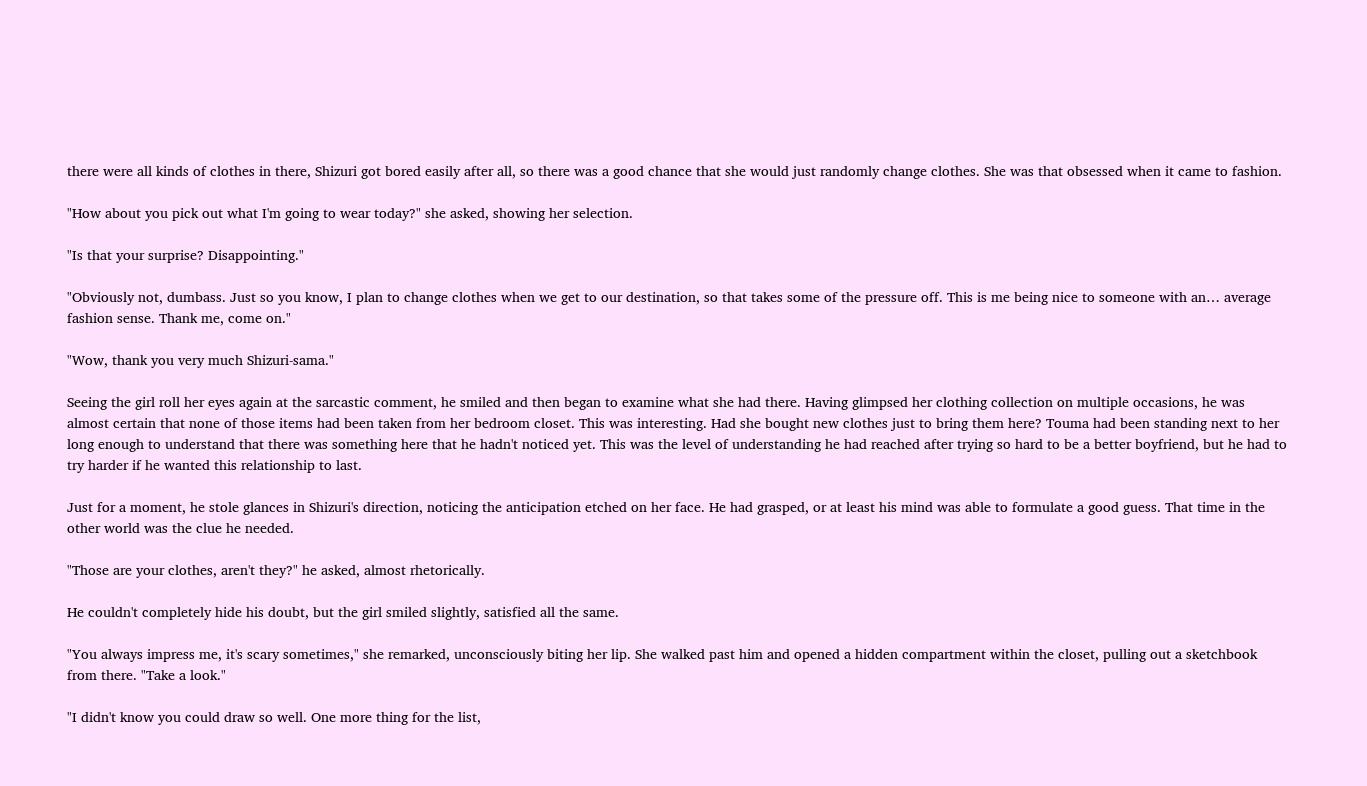there were all kinds of clothes in there, Shizuri got bored easily after all, so there was a good chance that she would just randomly change clothes. She was that obsessed when it came to fashion.

"How about you pick out what I'm going to wear today?" she asked, showing her selection.

"Is that your surprise? Disappointing."

"Obviously not, dumbass. Just so you know, I plan to change clothes when we get to our destination, so that takes some of the pressure off. This is me being nice to someone with an… average fashion sense. Thank me, come on."

"Wow, thank you very much Shizuri-sama."

Seeing the girl roll her eyes again at the sarcastic comment, he smiled and then began to examine what she had there. Having glimpsed her clothing collection on multiple occasions, he was almost certain that none of those items had been taken from her bedroom closet. This was interesting. Had she bought new clothes just to bring them here? Touma had been standing next to her long enough to understand that there was something here that he hadn't noticed yet. This was the level of understanding he had reached after trying so hard to be a better boyfriend, but he had to try harder if he wanted this relationship to last.

Just for a moment, he stole glances in Shizuri's direction, noticing the anticipation etched on her face. He had grasped, or at least his mind was able to formulate a good guess. That time in the other world was the clue he needed.

"Those are your clothes, aren't they?" he asked, almost rhetorically.

He couldn't completely hide his doubt, but the girl smiled slightly, satisfied all the same.

"You always impress me, it's scary sometimes," she remarked, unconsciously biting her lip. She walked past him and opened a hidden compartment within the closet, pulling out a sketchbook from there. "Take a look."

"I didn't know you could draw so well. One more thing for the list,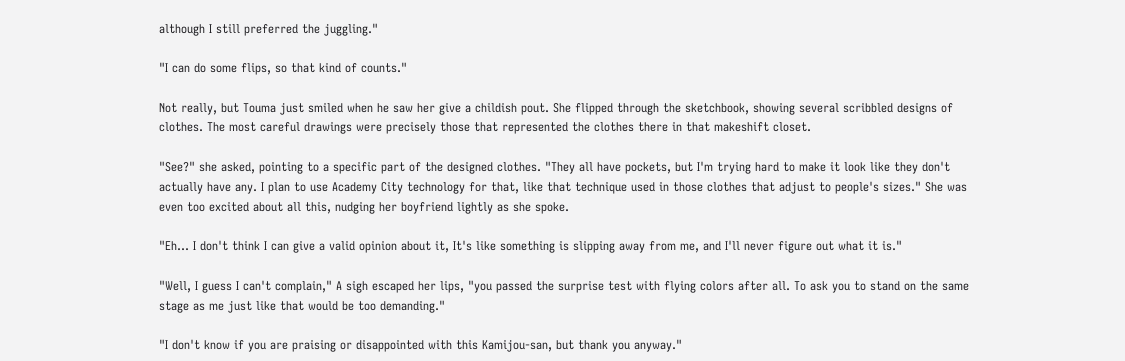although I still preferred the juggling."

"I can do some flips, so that kind of counts."

Not really, but Touma just smiled when he saw her give a childish pout. She flipped through the sketchbook, showing several scribbled designs of clothes. The most careful drawings were precisely those that represented the clothes there in that makeshift closet.

"See?" she asked, pointing to a specific part of the designed clothes. "They all have pockets, but I'm trying hard to make it look like they don't actually have any. I plan to use Academy City technology for that, like that technique used in those clothes that adjust to people's sizes." She was even too excited about all this, nudging her boyfriend lightly as she spoke.

"Eh... I don't think I can give a valid opinion about it, It's like something is slipping away from me, and I'll never figure out what it is."

"Well, I guess I can't complain," A sigh escaped her lips, "you passed the surprise test with flying colors after all. To ask you to stand on the same stage as me just like that would be too demanding."

"I don't know if you are praising or disappointed with this Kamijou-san, but thank you anyway."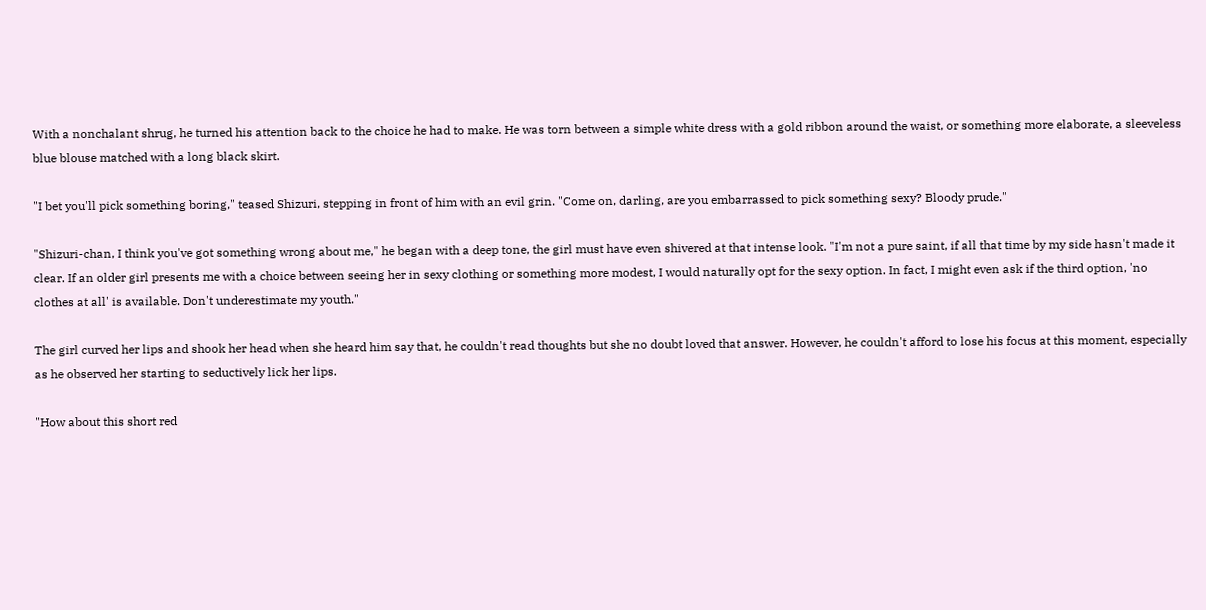With a nonchalant shrug, he turned his attention back to the choice he had to make. He was torn between a simple white dress with a gold ribbon around the waist, or something more elaborate, a sleeveless blue blouse matched with a long black skirt.

"I bet you'll pick something boring," teased Shizuri, stepping in front of him with an evil grin. "Come on, darling, are you embarrassed to pick something sexy? Bloody prude."

"Shizuri-chan, I think you've got something wrong about me," he began with a deep tone, the girl must have even shivered at that intense look. "I'm not a pure saint, if all that time by my side hasn't made it clear. If an older girl presents me with a choice between seeing her in sexy clothing or something more modest, I would naturally opt for the sexy option. In fact, I might even ask if the third option, 'no clothes at all' is available. Don't underestimate my youth."

The girl curved her lips and shook her head when she heard him say that, he couldn't read thoughts but she no doubt loved that answer. However, he couldn't afford to lose his focus at this moment, especially as he observed her starting to seductively lick her lips.

"How about this short red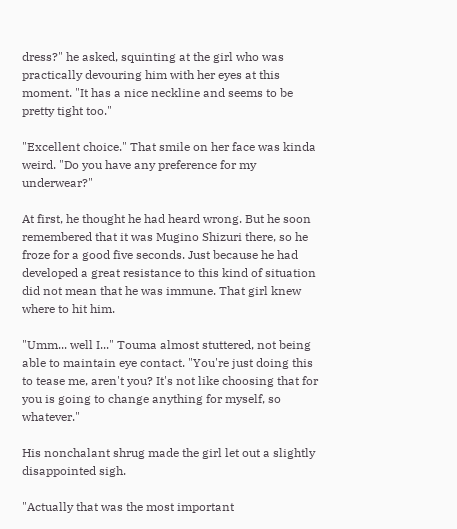dress?" he asked, squinting at the girl who was practically devouring him with her eyes at this moment. "It has a nice neckline and seems to be pretty tight too."

"Excellent choice." That smile on her face was kinda weird. "Do you have any preference for my underwear?"

At first, he thought he had heard wrong. But he soon remembered that it was Mugino Shizuri there, so he froze for a good five seconds. Just because he had developed a great resistance to this kind of situation did not mean that he was immune. That girl knew where to hit him.

"Umm... well I..." Touma almost stuttered, not being able to maintain eye contact. "You're just doing this to tease me, aren't you? It's not like choosing that for you is going to change anything for myself, so whatever."

His nonchalant shrug made the girl let out a slightly disappointed sigh.

"Actually that was the most important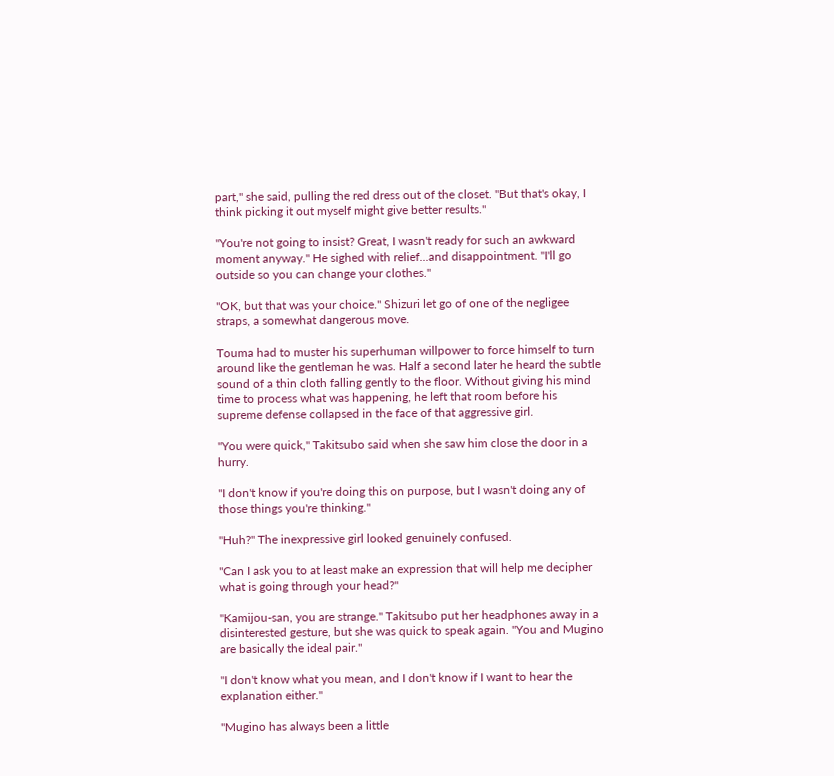part," she said, pulling the red dress out of the closet. "But that's okay, I think picking it out myself might give better results."

"You're not going to insist? Great, I wasn't ready for such an awkward moment anyway." He sighed with relief...and disappointment. "I'll go outside so you can change your clothes."

"OK, but that was your choice." Shizuri let go of one of the negligee straps, a somewhat dangerous move.

Touma had to muster his superhuman willpower to force himself to turn around like the gentleman he was. Half a second later he heard the subtle sound of a thin cloth falling gently to the floor. Without giving his mind time to process what was happening, he left that room before his supreme defense collapsed in the face of that aggressive girl.

"You were quick," Takitsubo said when she saw him close the door in a hurry.

"I don't know if you're doing this on purpose, but I wasn't doing any of those things you're thinking."

"Huh?" The inexpressive girl looked genuinely confused.

"Can I ask you to at least make an expression that will help me decipher what is going through your head?"

"Kamijou-san, you are strange." Takitsubo put her headphones away in a disinterested gesture, but she was quick to speak again. "You and Mugino are basically the ideal pair."

"I don't know what you mean, and I don't know if I want to hear the explanation either."

"Mugino has always been a little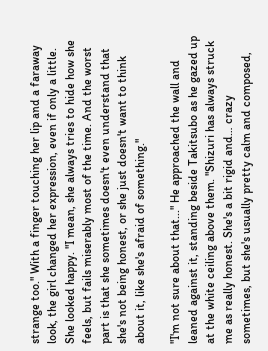strange too." With a finger touching her lip and a faraway look, the girl changed her expression, even if only a little. She looked happy. "I mean, she always tries to hide how she feels, but fails miserably most of the time. And the worst part is that she sometimes doesn't even understand that she's not being honest, or she just doesn't want to think about it, like she's afraid of something."

"I'm not sure about that..." He approached the wall and leaned against it, standing beside Takitsubo as he gazed up at the white ceiling above them. "Shizuri has always struck me as really honest. She's a bit rigid and… crazy sometimes, but she's usually pretty calm and composed,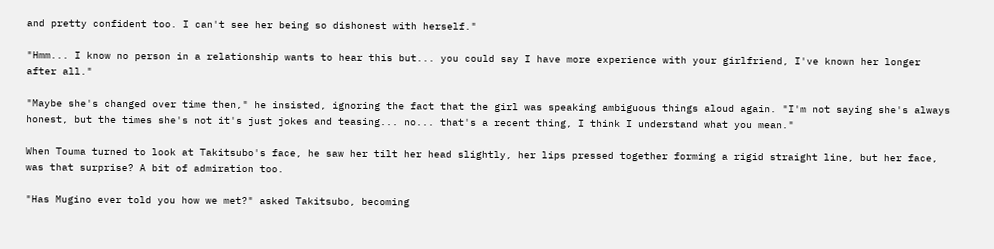and pretty confident too. I can't see her being so dishonest with herself."

"Hmm... I know no person in a relationship wants to hear this but... you could say I have more experience with your girlfriend, I've known her longer after all."

"Maybe she's changed over time then," he insisted, ignoring the fact that the girl was speaking ambiguous things aloud again. "I'm not saying she's always honest, but the times she's not it's just jokes and teasing... no... that's a recent thing, I think I understand what you mean."

When Touma turned to look at Takitsubo's face, he saw her tilt her head slightly, her lips pressed together forming a rigid straight line, but her face, was that surprise? A bit of admiration too.

"Has Mugino ever told you how we met?" asked Takitsubo, becoming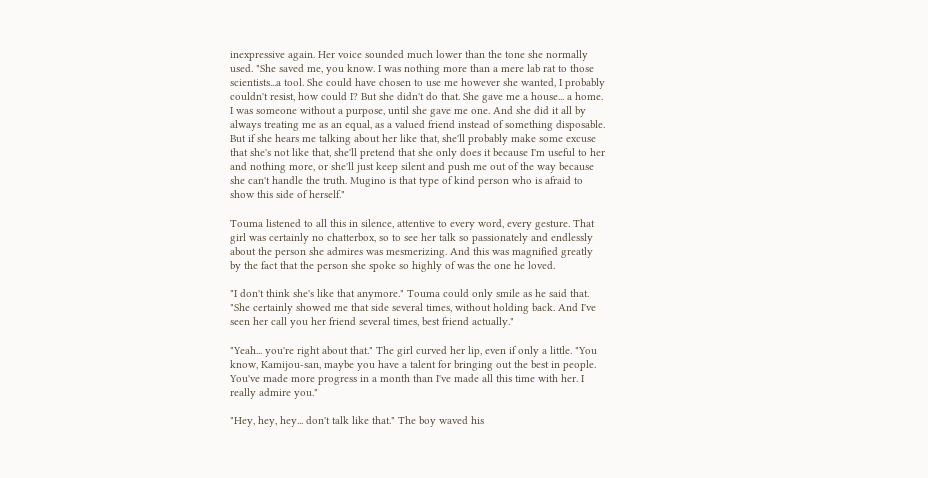inexpressive again. Her voice sounded much lower than the tone she normally used. "She saved me, you know. I was nothing more than a mere lab rat to those scientists...a tool. She could have chosen to use me however she wanted, I probably couldn't resist, how could I? But she didn't do that. She gave me a house... a home. I was someone without a purpose, until she gave me one. And she did it all by always treating me as an equal, as a valued friend instead of something disposable. But if she hears me talking about her like that, she'll probably make some excuse that she's not like that, she'll pretend that she only does it because I'm useful to her and nothing more, or she'll just keep silent and push me out of the way because she can't handle the truth. Mugino is that type of kind person who is afraid to show this side of herself."

Touma listened to all this in silence, attentive to every word, every gesture. That girl was certainly no chatterbox, so to see her talk so passionately and endlessly about the person she admires was mesmerizing. And this was magnified greatly by the fact that the person she spoke so highly of was the one he loved.

"I don't think she's like that anymore." Touma could only smile as he said that. "She certainly showed me that side several times, without holding back. And I've seen her call you her friend several times, best friend actually."

"Yeah... you're right about that." The girl curved her lip, even if only a little. "You know, Kamijou-san, maybe you have a talent for bringing out the best in people. You've made more progress in a month than I've made all this time with her. I really admire you."

"Hey, hey, hey... don't talk like that." The boy waved his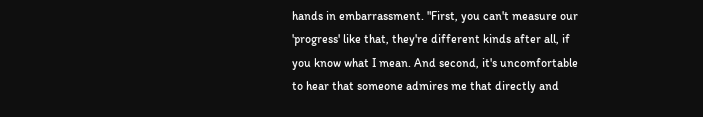hands in embarrassment. "First, you can't measure our 'progress' like that, they're different kinds after all, if you know what I mean. And second, it's uncomfortable to hear that someone admires me that directly and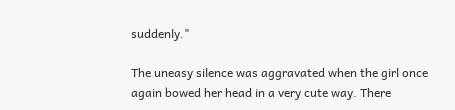suddenly."

The uneasy silence was aggravated when the girl once again bowed her head in a very cute way. There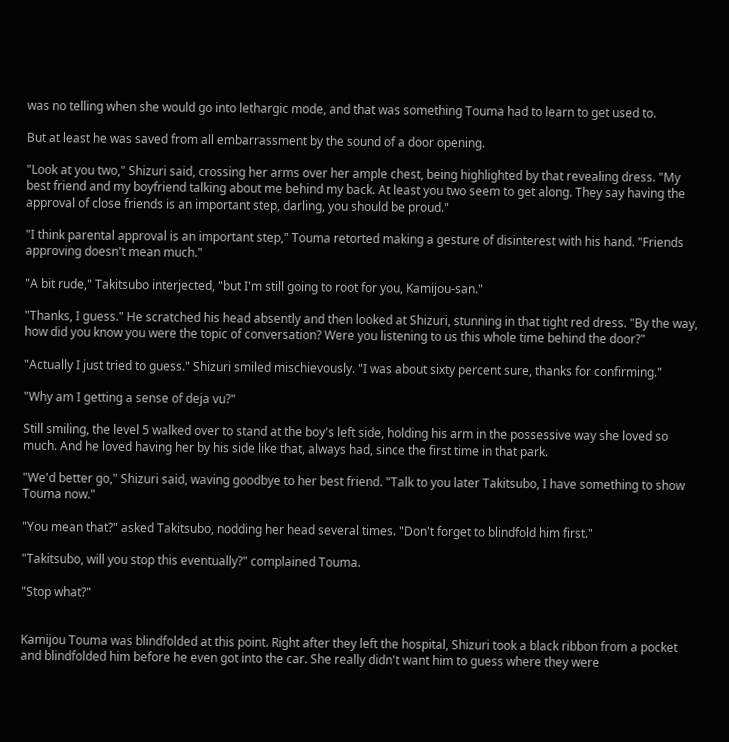was no telling when she would go into lethargic mode, and that was something Touma had to learn to get used to.

But at least he was saved from all embarrassment by the sound of a door opening.

"Look at you two," Shizuri said, crossing her arms over her ample chest, being highlighted by that revealing dress. "My best friend and my boyfriend talking about me behind my back. At least you two seem to get along. They say having the approval of close friends is an important step, darling, you should be proud."

"I think parental approval is an important step," Touma retorted making a gesture of disinterest with his hand. "Friends approving doesn't mean much."

"A bit rude," Takitsubo interjected, "but I'm still going to root for you, Kamijou-san."

"Thanks, I guess." He scratched his head absently and then looked at Shizuri, stunning in that tight red dress. "By the way, how did you know you were the topic of conversation? Were you listening to us this whole time behind the door?"

"Actually I just tried to guess." Shizuri smiled mischievously. "I was about sixty percent sure, thanks for confirming."

"Why am I getting a sense of deja vu?"

Still smiling, the level 5 walked over to stand at the boy's left side, holding his arm in the possessive way she loved so much. And he loved having her by his side like that, always had, since the first time in that park.

"We'd better go," Shizuri said, waving goodbye to her best friend. "Talk to you later Takitsubo, I have something to show Touma now."

"You mean that?" asked Takitsubo, nodding her head several times. "Don't forget to blindfold him first."

"Takitsubo, will you stop this eventually?" complained Touma.

"Stop what?"


Kamijou Touma was blindfolded at this point. Right after they left the hospital, Shizuri took a black ribbon from a pocket and blindfolded him before he even got into the car. She really didn't want him to guess where they were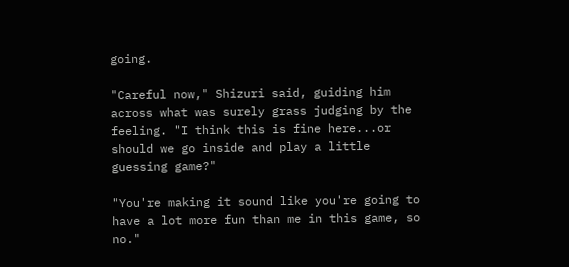going.

"Careful now," Shizuri said, guiding him across what was surely grass judging by the feeling. "I think this is fine here...or should we go inside and play a little guessing game?"

"You're making it sound like you're going to have a lot more fun than me in this game, so no."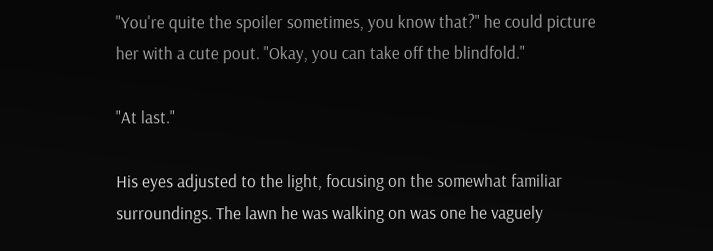"You're quite the spoiler sometimes, you know that?" he could picture her with a cute pout. "Okay, you can take off the blindfold."

"At last."

His eyes adjusted to the light, focusing on the somewhat familiar surroundings. The lawn he was walking on was one he vaguely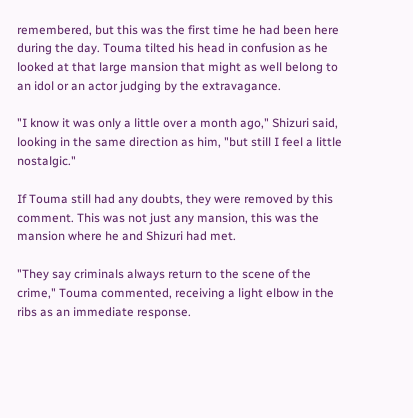remembered, but this was the first time he had been here during the day. Touma tilted his head in confusion as he looked at that large mansion that might as well belong to an idol or an actor judging by the extravagance.

"I know it was only a little over a month ago," Shizuri said, looking in the same direction as him, "but still I feel a little nostalgic."

If Touma still had any doubts, they were removed by this comment. This was not just any mansion, this was the mansion where he and Shizuri had met.

"They say criminals always return to the scene of the crime," Touma commented, receiving a light elbow in the ribs as an immediate response.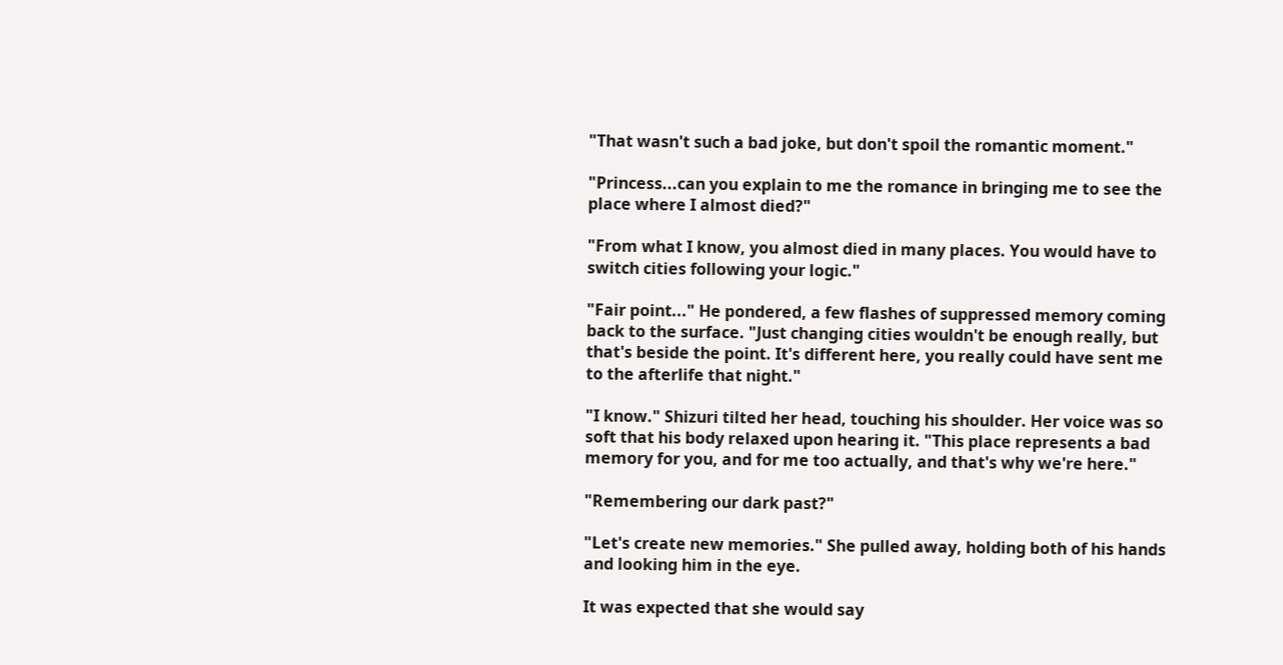"That wasn't such a bad joke, but don't spoil the romantic moment."

"Princess...can you explain to me the romance in bringing me to see the place where I almost died?"

"From what I know, you almost died in many places. You would have to switch cities following your logic."

"Fair point..." He pondered, a few flashes of suppressed memory coming back to the surface. "Just changing cities wouldn't be enough really, but that's beside the point. It's different here, you really could have sent me to the afterlife that night."

"I know." Shizuri tilted her head, touching his shoulder. Her voice was so soft that his body relaxed upon hearing it. "This place represents a bad memory for you, and for me too actually, and that's why we're here."

"Remembering our dark past?"

"Let's create new memories." She pulled away, holding both of his hands and looking him in the eye.

It was expected that she would say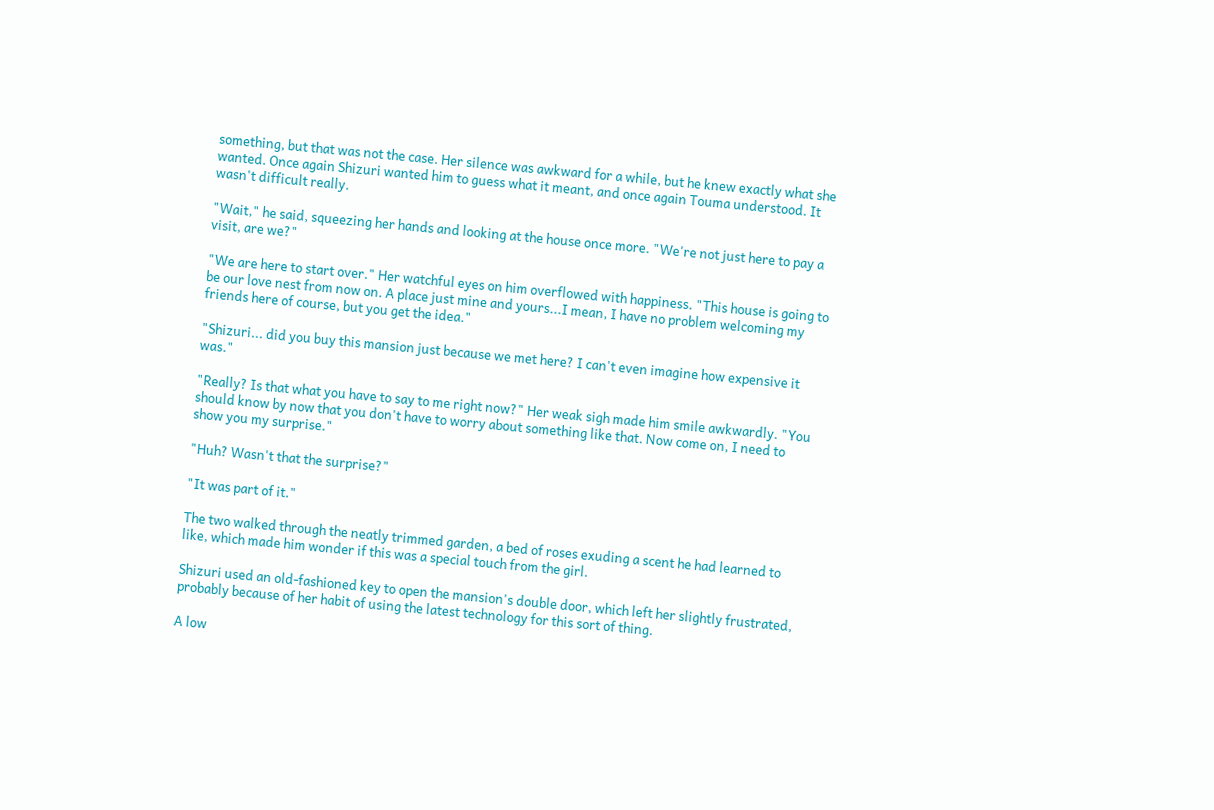something, but that was not the case. Her silence was awkward for a while, but he knew exactly what she wanted. Once again Shizuri wanted him to guess what it meant, and once again Touma understood. It wasn't difficult really.

"Wait," he said, squeezing her hands and looking at the house once more. "We're not just here to pay a visit, are we?"

"We are here to start over." Her watchful eyes on him overflowed with happiness. "This house is going to be our love nest from now on. A place just mine and yours...I mean, I have no problem welcoming my friends here of course, but you get the idea."

"Shizuri... did you buy this mansion just because we met here? I can't even imagine how expensive it was."

"Really? Is that what you have to say to me right now?" Her weak sigh made him smile awkwardly. "You should know by now that you don't have to worry about something like that. Now come on, I need to show you my surprise."

"Huh? Wasn't that the surprise?"

"It was part of it."

The two walked through the neatly trimmed garden, a bed of roses exuding a scent he had learned to like, which made him wonder if this was a special touch from the girl.

Shizuri used an old-fashioned key to open the mansion's double door, which left her slightly frustrated, probably because of her habit of using the latest technology for this sort of thing.

A low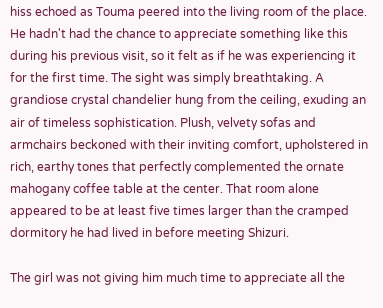hiss echoed as Touma peered into the living room of the place. He hadn't had the chance to appreciate something like this during his previous visit, so it felt as if he was experiencing it for the first time. The sight was simply breathtaking. A grandiose crystal chandelier hung from the ceiling, exuding an air of timeless sophistication. Plush, velvety sofas and armchairs beckoned with their inviting comfort, upholstered in rich, earthy tones that perfectly complemented the ornate mahogany coffee table at the center. That room alone appeared to be at least five times larger than the cramped dormitory he had lived in before meeting Shizuri.

The girl was not giving him much time to appreciate all the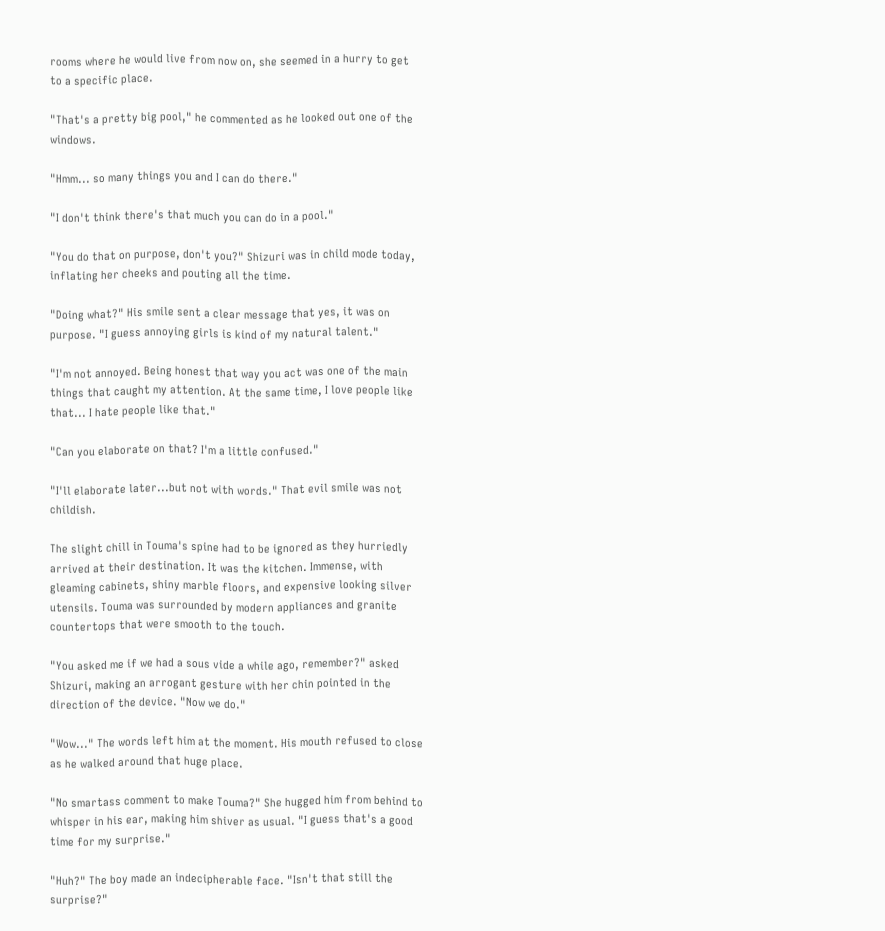rooms where he would live from now on, she seemed in a hurry to get to a specific place.

"That's a pretty big pool," he commented as he looked out one of the windows.

"Hmm... so many things you and I can do there."

"I don't think there's that much you can do in a pool."

"You do that on purpose, don't you?" Shizuri was in child mode today, inflating her cheeks and pouting all the time.

"Doing what?" His smile sent a clear message that yes, it was on purpose. "I guess annoying girls is kind of my natural talent."

"I'm not annoyed. Being honest that way you act was one of the main things that caught my attention. At the same time, I love people like that... I hate people like that."

"Can you elaborate on that? I'm a little confused."

"I'll elaborate later...but not with words." That evil smile was not childish.

The slight chill in Touma's spine had to be ignored as they hurriedly arrived at their destination. It was the kitchen. Immense, with gleaming cabinets, shiny marble floors, and expensive looking silver utensils. Touma was surrounded by modern appliances and granite countertops that were smooth to the touch.

"You asked me if we had a sous vide a while ago, remember?" asked Shizuri, making an arrogant gesture with her chin pointed in the direction of the device. "Now we do."

"Wow..." The words left him at the moment. His mouth refused to close as he walked around that huge place.

"No smartass comment to make Touma?" She hugged him from behind to whisper in his ear, making him shiver as usual. "I guess that's a good time for my surprise."

"Huh?" The boy made an indecipherable face. "Isn't that still the surprise?"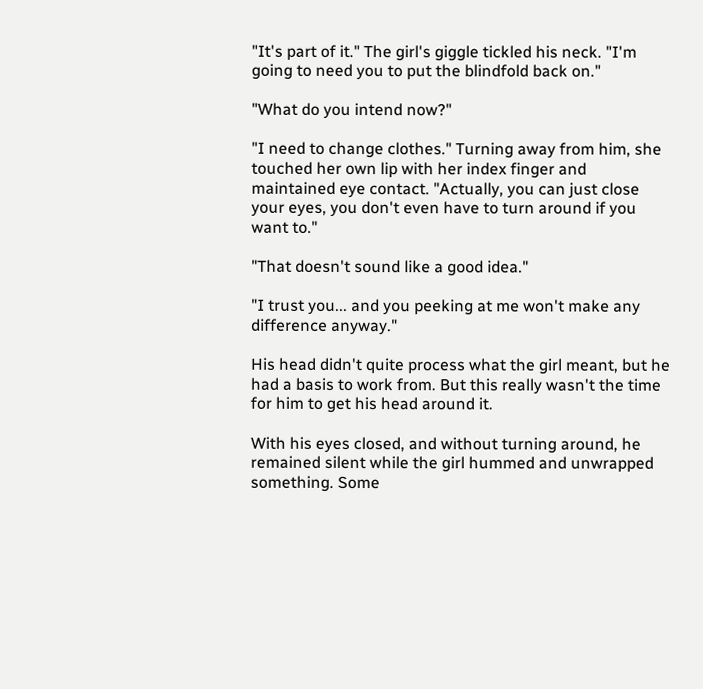"It's part of it." The girl's giggle tickled his neck. "I'm going to need you to put the blindfold back on."

"What do you intend now?"

"I need to change clothes." Turning away from him, she touched her own lip with her index finger and maintained eye contact. "Actually, you can just close your eyes, you don't even have to turn around if you want to."

"That doesn't sound like a good idea."

"I trust you... and you peeking at me won't make any difference anyway."

His head didn't quite process what the girl meant, but he had a basis to work from. But this really wasn't the time for him to get his head around it.

With his eyes closed, and without turning around, he remained silent while the girl hummed and unwrapped something. Some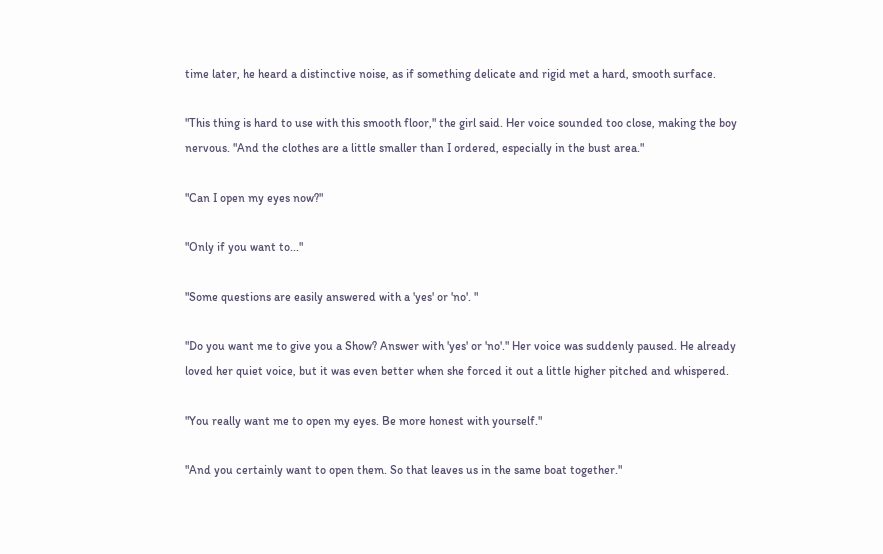time later, he heard a distinctive noise, as if something delicate and rigid met a hard, smooth surface.

"This thing is hard to use with this smooth floor," the girl said. Her voice sounded too close, making the boy nervous. "And the clothes are a little smaller than I ordered, especially in the bust area."

"Can I open my eyes now?"

"Only if you want to..."

"Some questions are easily answered with a 'yes' or 'no'. "

"Do you want me to give you a Show? Answer with 'yes' or 'no'." Her voice was suddenly paused. He already loved her quiet voice, but it was even better when she forced it out a little higher pitched and whispered.

"You really want me to open my eyes. Be more honest with yourself."

"And you certainly want to open them. So that leaves us in the same boat together."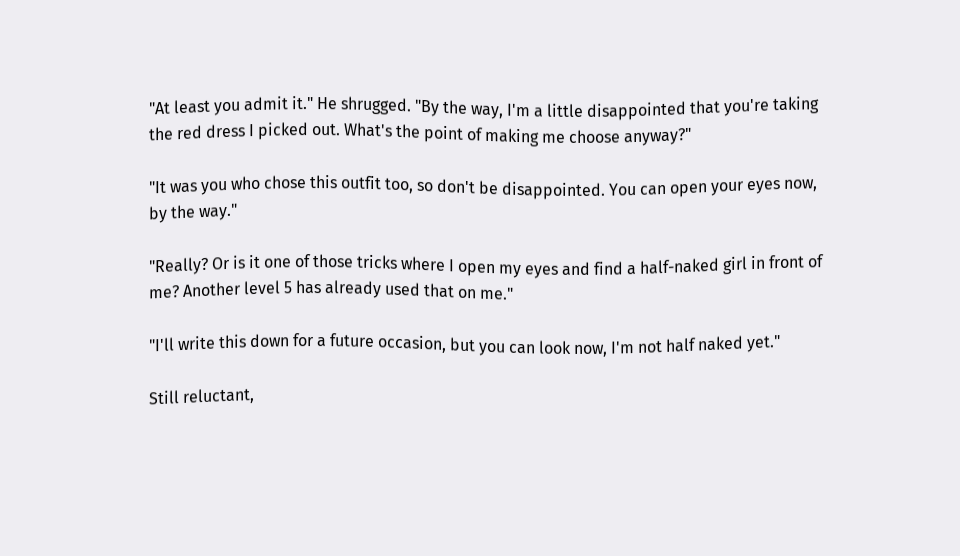"At least you admit it." He shrugged. "By the way, I'm a little disappointed that you're taking the red dress I picked out. What's the point of making me choose anyway?"

"It was you who chose this outfit too, so don't be disappointed. You can open your eyes now, by the way."

"Really? Or is it one of those tricks where I open my eyes and find a half-naked girl in front of me? Another level 5 has already used that on me."

"I'll write this down for a future occasion, but you can look now, I'm not half naked yet."

Still reluctant,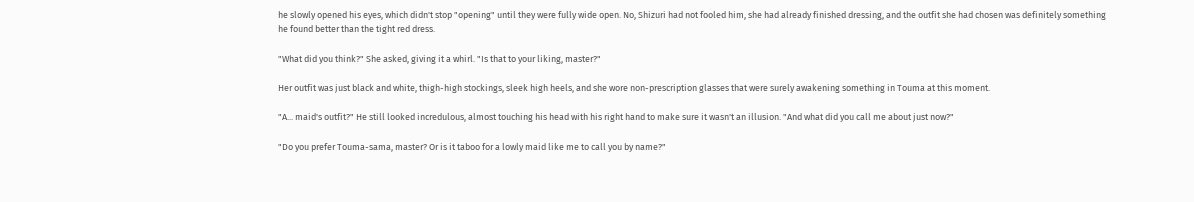he slowly opened his eyes, which didn't stop "opening" until they were fully wide open. No, Shizuri had not fooled him, she had already finished dressing, and the outfit she had chosen was definitely something he found better than the tight red dress.

"What did you think?" She asked, giving it a whirl. "Is that to your liking, master?"

Her outfit was just black and white, thigh-high stockings, sleek high heels, and she wore non-prescription glasses that were surely awakening something in Touma at this moment.

"A... maid's outfit?" He still looked incredulous, almost touching his head with his right hand to make sure it wasn't an illusion. "And what did you call me about just now?"

"Do you prefer Touma-sama, master? Or is it taboo for a lowly maid like me to call you by name?"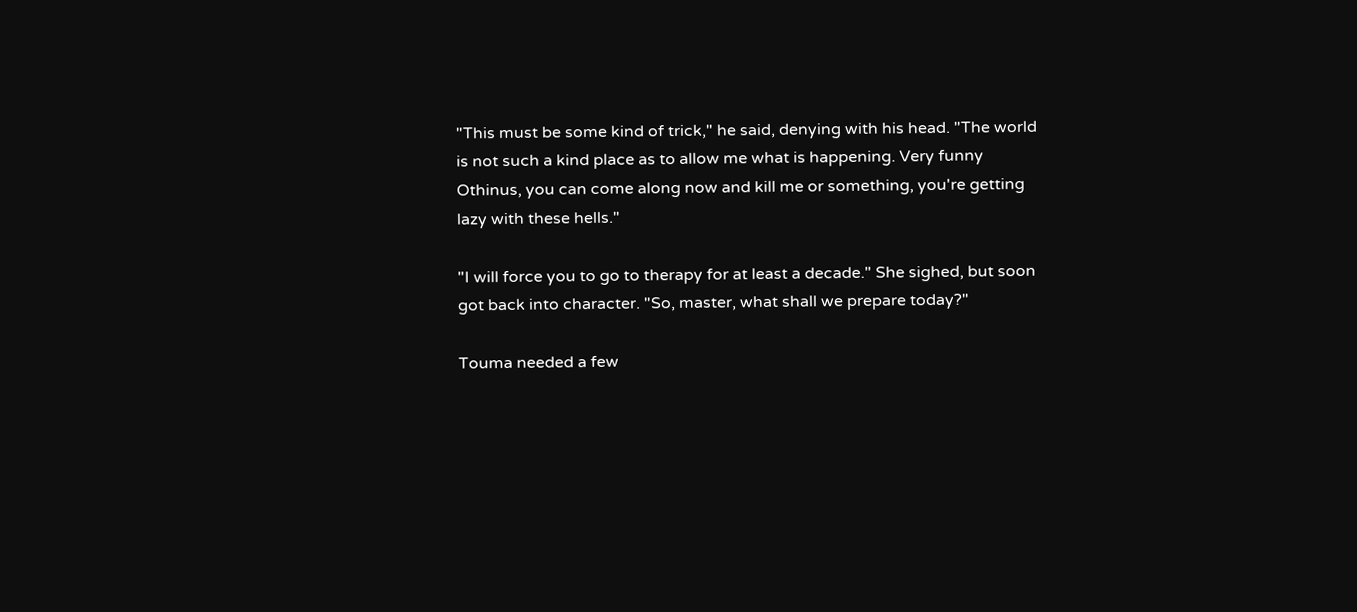"This must be some kind of trick," he said, denying with his head. "The world is not such a kind place as to allow me what is happening. Very funny Othinus, you can come along now and kill me or something, you're getting lazy with these hells."

"I will force you to go to therapy for at least a decade." She sighed, but soon got back into character. "So, master, what shall we prepare today?"

Touma needed a few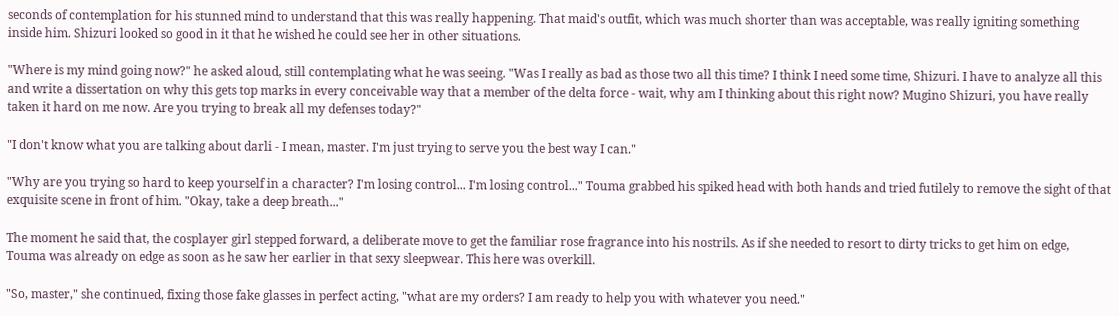seconds of contemplation for his stunned mind to understand that this was really happening. That maid's outfit, which was much shorter than was acceptable, was really igniting something inside him. Shizuri looked so good in it that he wished he could see her in other situations.

"Where is my mind going now?" he asked aloud, still contemplating what he was seeing. "Was I really as bad as those two all this time? I think I need some time, Shizuri. I have to analyze all this and write a dissertation on why this gets top marks in every conceivable way that a member of the delta force - wait, why am I thinking about this right now? Mugino Shizuri, you have really taken it hard on me now. Are you trying to break all my defenses today?"

"I don't know what you are talking about darli - I mean, master. I'm just trying to serve you the best way I can."

"Why are you trying so hard to keep yourself in a character? I'm losing control... I'm losing control..." Touma grabbed his spiked head with both hands and tried futilely to remove the sight of that exquisite scene in front of him. "Okay, take a deep breath..."

The moment he said that, the cosplayer girl stepped forward, a deliberate move to get the familiar rose fragrance into his nostrils. As if she needed to resort to dirty tricks to get him on edge, Touma was already on edge as soon as he saw her earlier in that sexy sleepwear. This here was overkill.

"So, master," she continued, fixing those fake glasses in perfect acting, "what are my orders? I am ready to help you with whatever you need."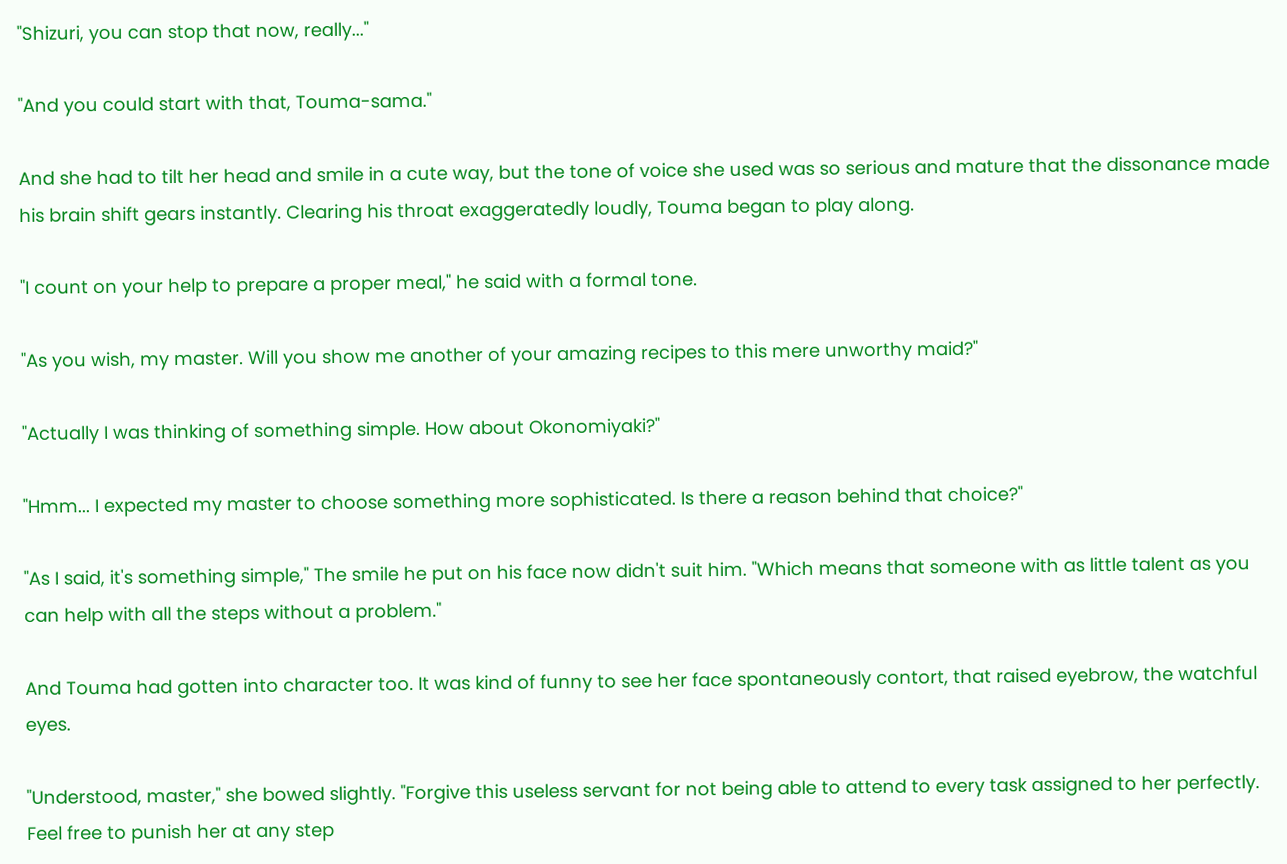"Shizuri, you can stop that now, really..."

"And you could start with that, Touma-sama."

And she had to tilt her head and smile in a cute way, but the tone of voice she used was so serious and mature that the dissonance made his brain shift gears instantly. Clearing his throat exaggeratedly loudly, Touma began to play along.

"I count on your help to prepare a proper meal," he said with a formal tone.

"As you wish, my master. Will you show me another of your amazing recipes to this mere unworthy maid?"

"Actually I was thinking of something simple. How about Okonomiyaki?"

"Hmm... I expected my master to choose something more sophisticated. Is there a reason behind that choice?"

"As I said, it's something simple," The smile he put on his face now didn't suit him. "Which means that someone with as little talent as you can help with all the steps without a problem."

And Touma had gotten into character too. It was kind of funny to see her face spontaneously contort, that raised eyebrow, the watchful eyes.

"Understood, master," she bowed slightly. "Forgive this useless servant for not being able to attend to every task assigned to her perfectly. Feel free to punish her at any step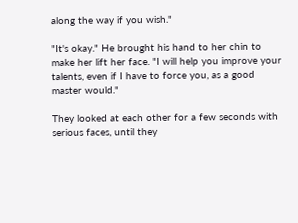along the way if you wish."

"It's okay." He brought his hand to her chin to make her lift her face. "I will help you improve your talents, even if I have to force you, as a good master would."

They looked at each other for a few seconds with serious faces, until they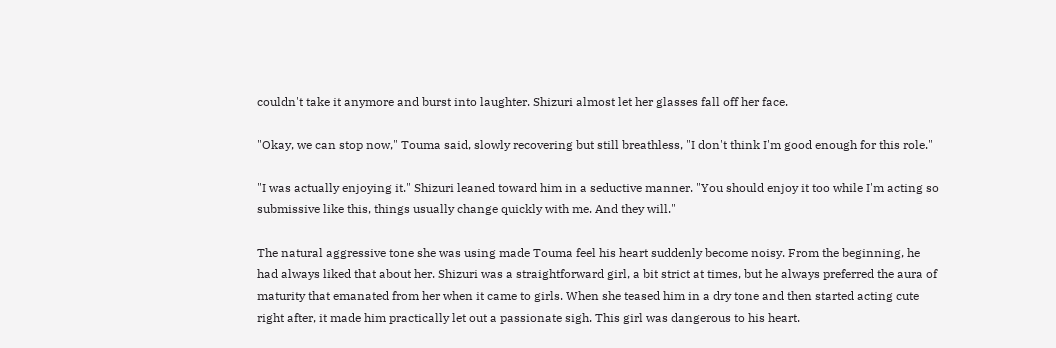couldn't take it anymore and burst into laughter. Shizuri almost let her glasses fall off her face.

"Okay, we can stop now," Touma said, slowly recovering but still breathless, "I don't think I'm good enough for this role."

"I was actually enjoying it." Shizuri leaned toward him in a seductive manner. "You should enjoy it too while I'm acting so submissive like this, things usually change quickly with me. And they will."

The natural aggressive tone she was using made Touma feel his heart suddenly become noisy. From the beginning, he had always liked that about her. Shizuri was a straightforward girl, a bit strict at times, but he always preferred the aura of maturity that emanated from her when it came to girls. When she teased him in a dry tone and then started acting cute right after, it made him practically let out a passionate sigh. This girl was dangerous to his heart.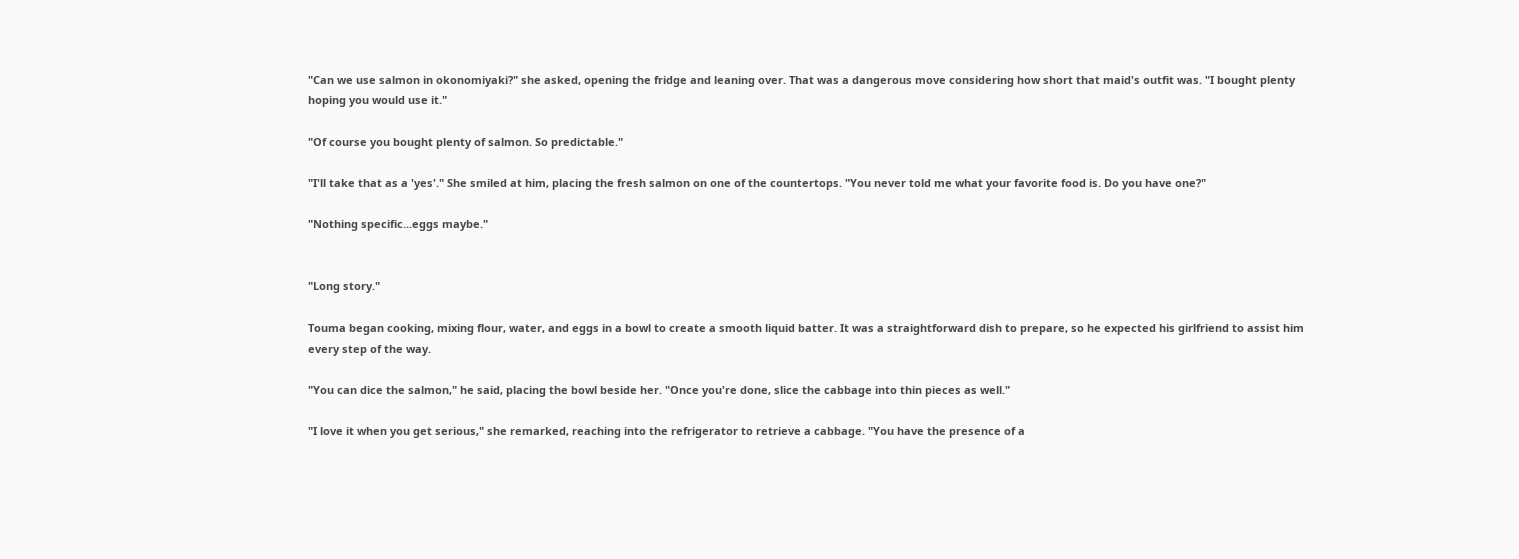"Can we use salmon in okonomiyaki?" she asked, opening the fridge and leaning over. That was a dangerous move considering how short that maid's outfit was. "I bought plenty hoping you would use it."

"Of course you bought plenty of salmon. So predictable."

"I'll take that as a 'yes'." She smiled at him, placing the fresh salmon on one of the countertops. "You never told me what your favorite food is. Do you have one?"

"Nothing specific...eggs maybe."


"Long story."

Touma began cooking, mixing flour, water, and eggs in a bowl to create a smooth liquid batter. It was a straightforward dish to prepare, so he expected his girlfriend to assist him every step of the way.

"You can dice the salmon," he said, placing the bowl beside her. "Once you're done, slice the cabbage into thin pieces as well."

"I love it when you get serious," she remarked, reaching into the refrigerator to retrieve a cabbage. "You have the presence of a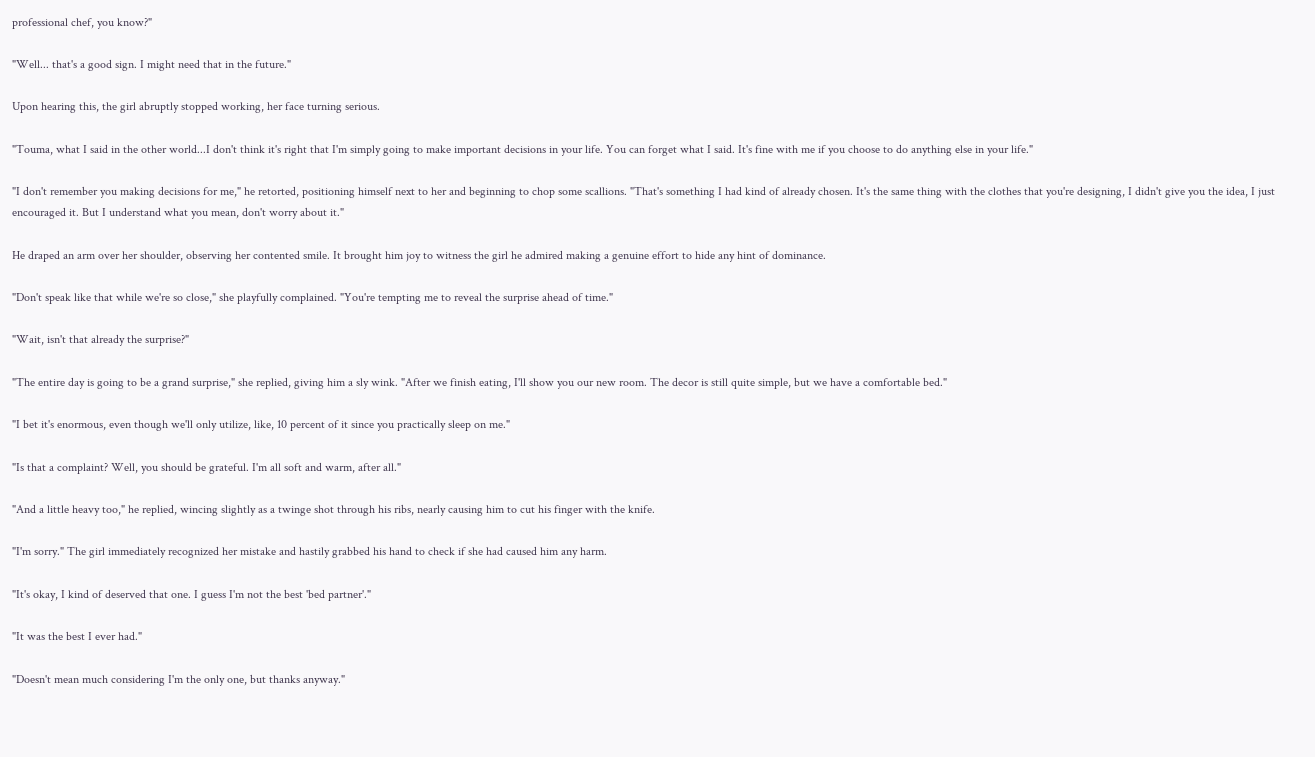professional chef, you know?"

"Well... that's a good sign. I might need that in the future."

Upon hearing this, the girl abruptly stopped working, her face turning serious.

"Touma, what I said in the other world...I don't think it's right that I'm simply going to make important decisions in your life. You can forget what I said. It's fine with me if you choose to do anything else in your life."

"I don't remember you making decisions for me," he retorted, positioning himself next to her and beginning to chop some scallions. "That's something I had kind of already chosen. It's the same thing with the clothes that you're designing, I didn't give you the idea, I just encouraged it. But I understand what you mean, don't worry about it."

He draped an arm over her shoulder, observing her contented smile. It brought him joy to witness the girl he admired making a genuine effort to hide any hint of dominance.

"Don't speak like that while we're so close," she playfully complained. "You're tempting me to reveal the surprise ahead of time."

"Wait, isn't that already the surprise?"

"The entire day is going to be a grand surprise," she replied, giving him a sly wink. "After we finish eating, I'll show you our new room. The decor is still quite simple, but we have a comfortable bed."

"I bet it's enormous, even though we'll only utilize, like, 10 percent of it since you practically sleep on me."

"Is that a complaint? Well, you should be grateful. I'm all soft and warm, after all."

"And a little heavy too," he replied, wincing slightly as a twinge shot through his ribs, nearly causing him to cut his finger with the knife.

"I'm sorry." The girl immediately recognized her mistake and hastily grabbed his hand to check if she had caused him any harm.

"It's okay, I kind of deserved that one. I guess I'm not the best 'bed partner'."

"It was the best I ever had."

"Doesn't mean much considering I'm the only one, but thanks anyway."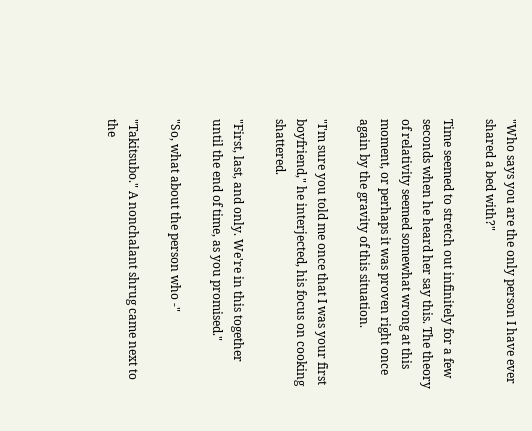"Who says you are the only person I have ever shared a bed with?"

Time seemed to stretch out infinitely for a few seconds when he heard her say this. The theory of relativity seemed somewhat wrong at this moment, or perhaps it was proven right once again by the gravity of this situation.

"I'm sure you told me once that I was your first boyfriend," he interjected, his focus on cooking shattered.

"First, last, and only. We're in this together until the end of time, as you promised."

"So, what about the person who -"

"Takitsubo." A nonchalant shrug came next to the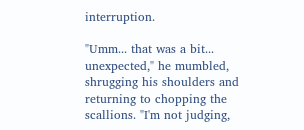interruption.

"Umm... that was a bit... unexpected," he mumbled, shrugging his shoulders and returning to chopping the scallions. "I'm not judging,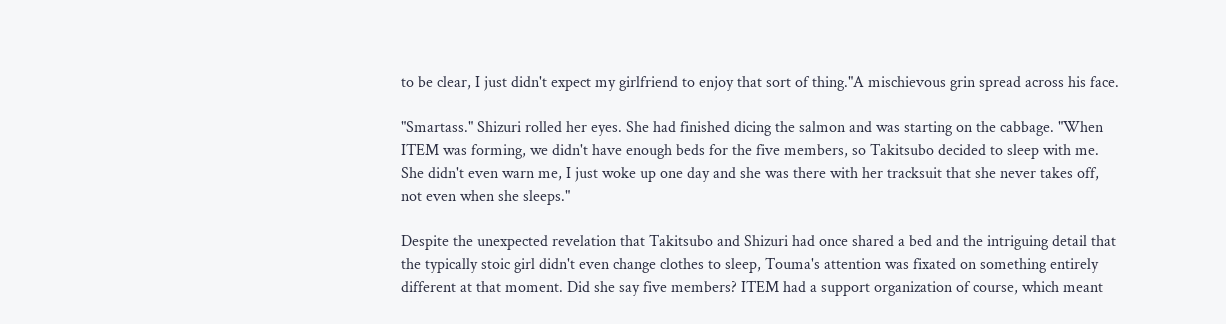to be clear, I just didn't expect my girlfriend to enjoy that sort of thing."A mischievous grin spread across his face.

"Smartass." Shizuri rolled her eyes. She had finished dicing the salmon and was starting on the cabbage. "When ITEM was forming, we didn't have enough beds for the five members, so Takitsubo decided to sleep with me. She didn't even warn me, I just woke up one day and she was there with her tracksuit that she never takes off, not even when she sleeps."

Despite the unexpected revelation that Takitsubo and Shizuri had once shared a bed and the intriguing detail that the typically stoic girl didn't even change clothes to sleep, Touma's attention was fixated on something entirely different at that moment. Did she say five members? ITEM had a support organization of course, which meant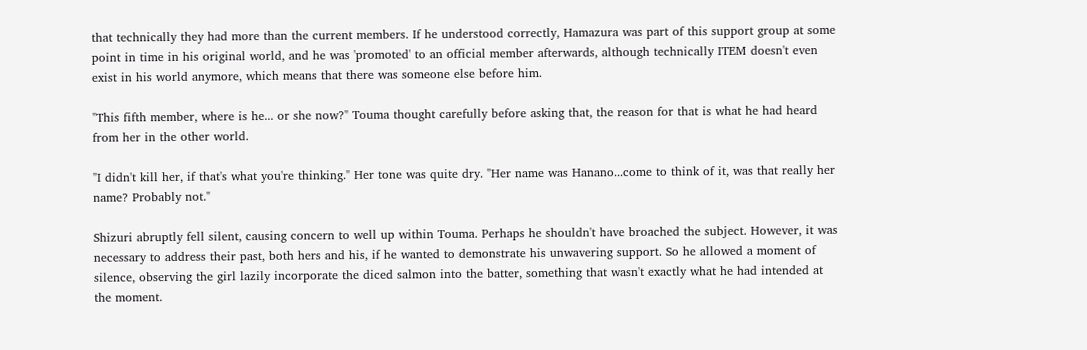that technically they had more than the current members. If he understood correctly, Hamazura was part of this support group at some point in time in his original world, and he was 'promoted' to an official member afterwards, although technically ITEM doesn't even exist in his world anymore, which means that there was someone else before him.

"This fifth member, where is he... or she now?" Touma thought carefully before asking that, the reason for that is what he had heard from her in the other world.

"I didn't kill her, if that's what you're thinking." Her tone was quite dry. "Her name was Hanano...come to think of it, was that really her name? Probably not."

Shizuri abruptly fell silent, causing concern to well up within Touma. Perhaps he shouldn't have broached the subject. However, it was necessary to address their past, both hers and his, if he wanted to demonstrate his unwavering support. So he allowed a moment of silence, observing the girl lazily incorporate the diced salmon into the batter, something that wasn't exactly what he had intended at the moment.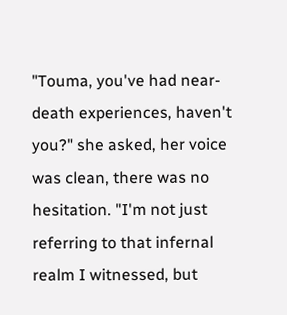"Touma, you've had near-death experiences, haven't you?" she asked, her voice was clean, there was no hesitation. "I'm not just referring to that infernal realm I witnessed, but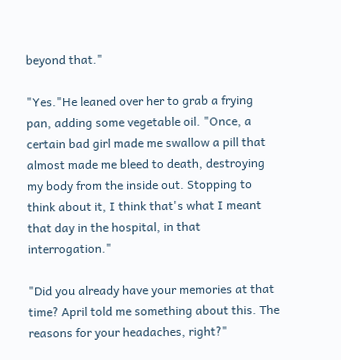beyond that."

"Yes."He leaned over her to grab a frying pan, adding some vegetable oil. "Once, a certain bad girl made me swallow a pill that almost made me bleed to death, destroying my body from the inside out. Stopping to think about it, I think that's what I meant that day in the hospital, in that interrogation."

"Did you already have your memories at that time? April told me something about this. The reasons for your headaches, right?"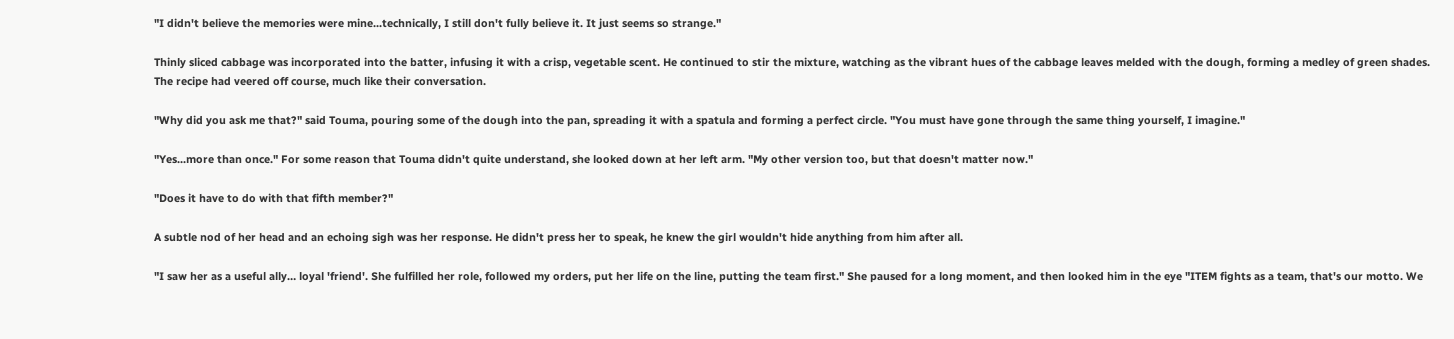"I didn't believe the memories were mine...technically, I still don't fully believe it. It just seems so strange."

Thinly sliced cabbage was incorporated into the batter, infusing it with a crisp, vegetable scent. He continued to stir the mixture, watching as the vibrant hues of the cabbage leaves melded with the dough, forming a medley of green shades. The recipe had veered off course, much like their conversation.

"Why did you ask me that?" said Touma, pouring some of the dough into the pan, spreading it with a spatula and forming a perfect circle. "You must have gone through the same thing yourself, I imagine."

"Yes...more than once." For some reason that Touma didn't quite understand, she looked down at her left arm. "My other version too, but that doesn't matter now."

"Does it have to do with that fifth member?"

A subtle nod of her head and an echoing sigh was her response. He didn't press her to speak, he knew the girl wouldn't hide anything from him after all.

"I saw her as a useful ally… loyal 'friend'. She fulfilled her role, followed my orders, put her life on the line, putting the team first." She paused for a long moment, and then looked him in the eye "ITEM fights as a team, that's our motto. We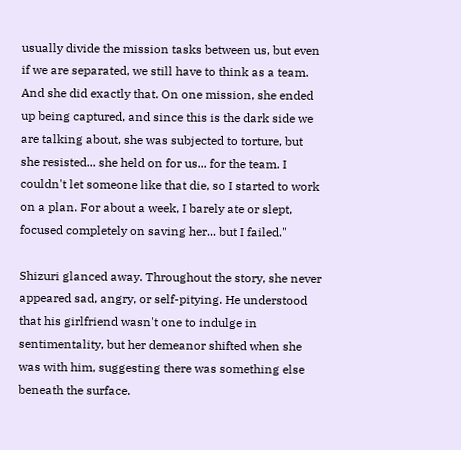usually divide the mission tasks between us, but even if we are separated, we still have to think as a team. And she did exactly that. On one mission, she ended up being captured, and since this is the dark side we are talking about, she was subjected to torture, but she resisted... she held on for us... for the team. I couldn't let someone like that die, so I started to work on a plan. For about a week, I barely ate or slept, focused completely on saving her... but I failed."

Shizuri glanced away. Throughout the story, she never appeared sad, angry, or self-pitying. He understood that his girlfriend wasn't one to indulge in sentimentality, but her demeanor shifted when she was with him, suggesting there was something else beneath the surface.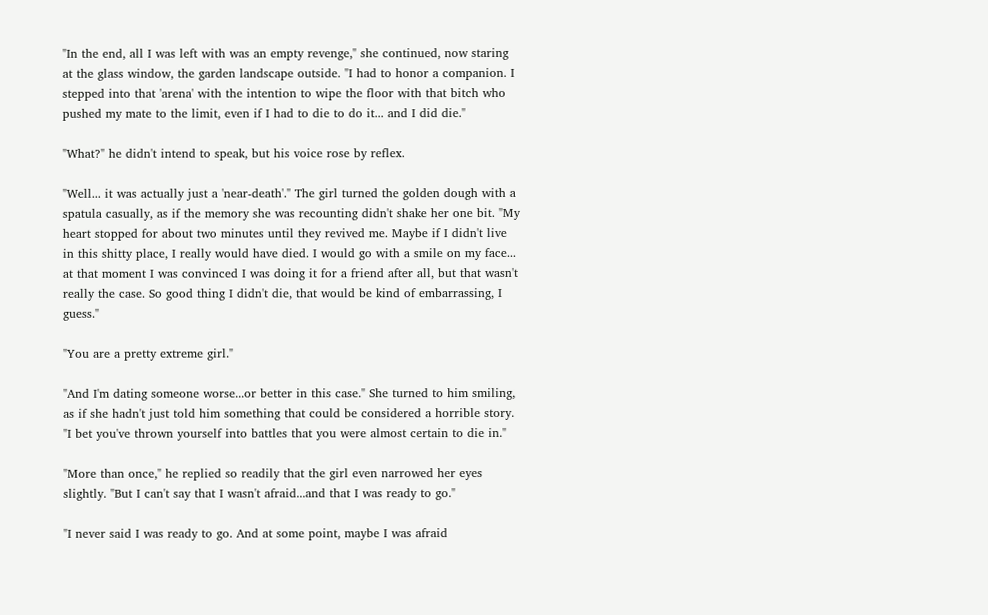"In the end, all I was left with was an empty revenge," she continued, now staring at the glass window, the garden landscape outside. "I had to honor a companion. I stepped into that 'arena' with the intention to wipe the floor with that bitch who pushed my mate to the limit, even if I had to die to do it... and I did die."

"What?" he didn't intend to speak, but his voice rose by reflex.

"Well... it was actually just a 'near-death'." The girl turned the golden dough with a spatula casually, as if the memory she was recounting didn't shake her one bit. "My heart stopped for about two minutes until they revived me. Maybe if I didn't live in this shitty place, I really would have died. I would go with a smile on my face... at that moment I was convinced I was doing it for a friend after all, but that wasn't really the case. So good thing I didn't die, that would be kind of embarrassing, I guess."

"You are a pretty extreme girl."

"And I'm dating someone worse...or better in this case." She turned to him smiling, as if she hadn't just told him something that could be considered a horrible story. "I bet you've thrown yourself into battles that you were almost certain to die in."

"More than once," he replied so readily that the girl even narrowed her eyes slightly. "But I can't say that I wasn't afraid...and that I was ready to go."

"I never said I was ready to go. And at some point, maybe I was afraid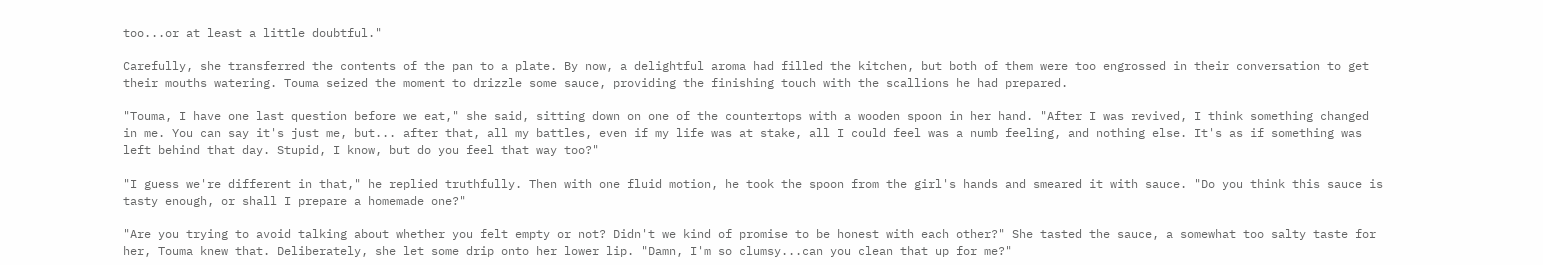too...or at least a little doubtful."

Carefully, she transferred the contents of the pan to a plate. By now, a delightful aroma had filled the kitchen, but both of them were too engrossed in their conversation to get their mouths watering. Touma seized the moment to drizzle some sauce, providing the finishing touch with the scallions he had prepared.

"Touma, I have one last question before we eat," she said, sitting down on one of the countertops with a wooden spoon in her hand. "After I was revived, I think something changed in me. You can say it's just me, but... after that, all my battles, even if my life was at stake, all I could feel was a numb feeling, and nothing else. It's as if something was left behind that day. Stupid, I know, but do you feel that way too?"

"I guess we're different in that," he replied truthfully. Then with one fluid motion, he took the spoon from the girl's hands and smeared it with sauce. "Do you think this sauce is tasty enough, or shall I prepare a homemade one?"

"Are you trying to avoid talking about whether you felt empty or not? Didn't we kind of promise to be honest with each other?" She tasted the sauce, a somewhat too salty taste for her, Touma knew that. Deliberately, she let some drip onto her lower lip. "Damn, I'm so clumsy...can you clean that up for me?"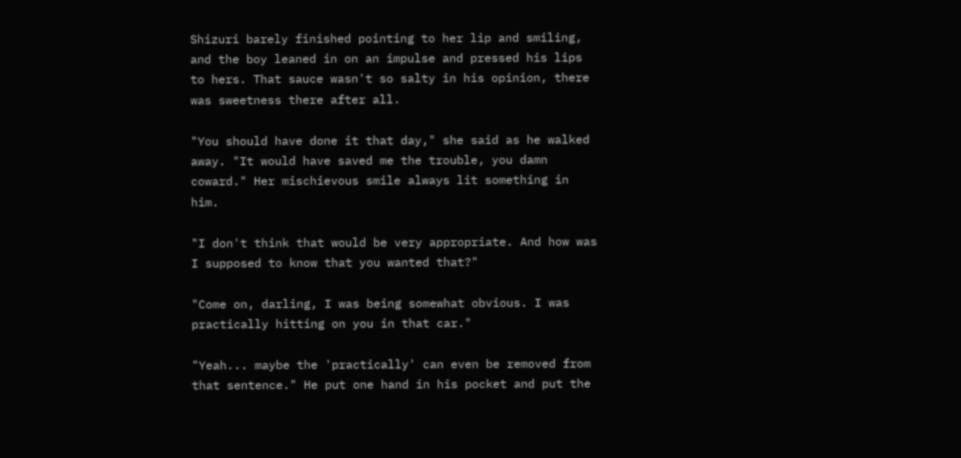Shizuri barely finished pointing to her lip and smiling, and the boy leaned in on an impulse and pressed his lips to hers. That sauce wasn't so salty in his opinion, there was sweetness there after all.

"You should have done it that day," she said as he walked away. "It would have saved me the trouble, you damn coward." Her mischievous smile always lit something in him.

"I don't think that would be very appropriate. And how was I supposed to know that you wanted that?"

"Come on, darling, I was being somewhat obvious. I was practically hitting on you in that car."

"Yeah... maybe the 'practically' can even be removed from that sentence." He put one hand in his pocket and put the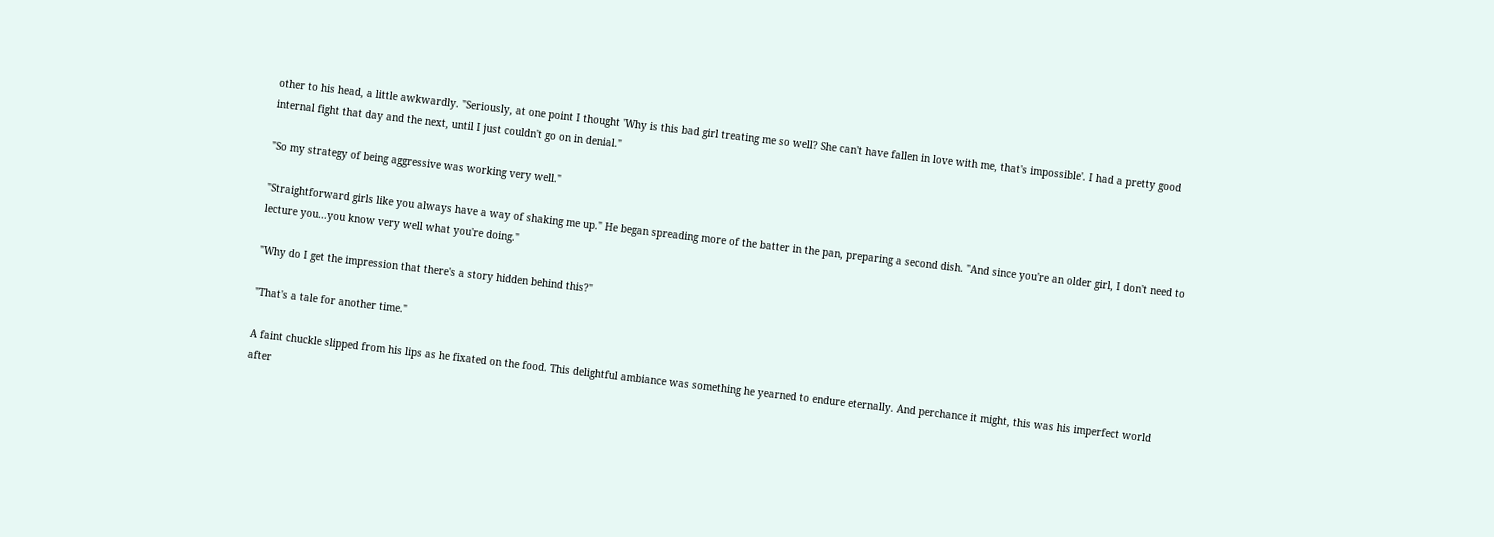other to his head, a little awkwardly. "Seriously, at one point I thought 'Why is this bad girl treating me so well? She can't have fallen in love with me, that's impossible'. I had a pretty good internal fight that day and the next, until I just couldn't go on in denial."

"So my strategy of being aggressive was working very well."

"Straightforward girls like you always have a way of shaking me up." He began spreading more of the batter in the pan, preparing a second dish. "And since you're an older girl, I don't need to lecture you...you know very well what you're doing."

"Why do I get the impression that there's a story hidden behind this?"

"That's a tale for another time."

A faint chuckle slipped from his lips as he fixated on the food. This delightful ambiance was something he yearned to endure eternally. And perchance it might, this was his imperfect world after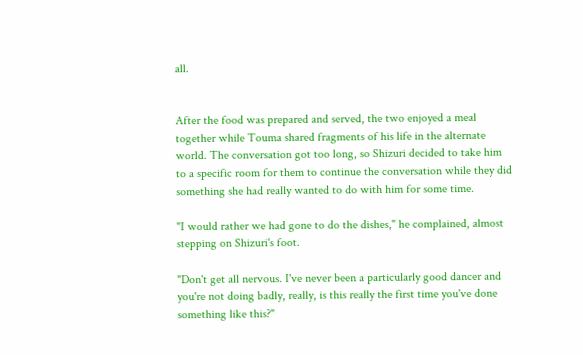all.


After the food was prepared and served, the two enjoyed a meal together while Touma shared fragments of his life in the alternate world. The conversation got too long, so Shizuri decided to take him to a specific room for them to continue the conversation while they did something she had really wanted to do with him for some time.

"I would rather we had gone to do the dishes," he complained, almost stepping on Shizuri's foot.

"Don't get all nervous. I've never been a particularly good dancer and you're not doing badly, really, is this really the first time you've done something like this?"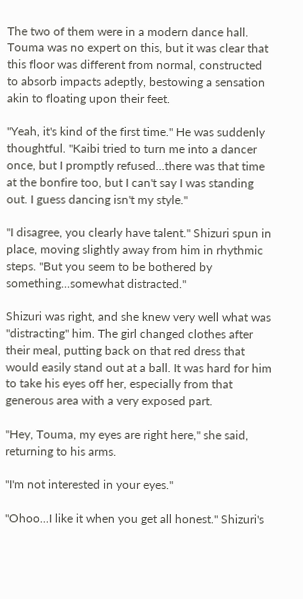The two of them were in a modern dance hall. Touma was no expert on this, but it was clear that this floor was different from normal, constructed to absorb impacts adeptly, bestowing a sensation akin to floating upon their feet.

"Yeah, it's kind of the first time." He was suddenly thoughtful. "Kaibi tried to turn me into a dancer once, but I promptly refused...there was that time at the bonfire too, but I can't say I was standing out. I guess dancing isn't my style."

"I disagree, you clearly have talent." Shizuri spun in place, moving slightly away from him in rhythmic steps. "But you seem to be bothered by something...somewhat distracted."

Shizuri was right, and she knew very well what was "distracting" him. The girl changed clothes after their meal, putting back on that red dress that would easily stand out at a ball. It was hard for him to take his eyes off her, especially from that generous area with a very exposed part.

"Hey, Touma, my eyes are right here," she said, returning to his arms.

"I'm not interested in your eyes."

"Ohoo...I like it when you get all honest." Shizuri's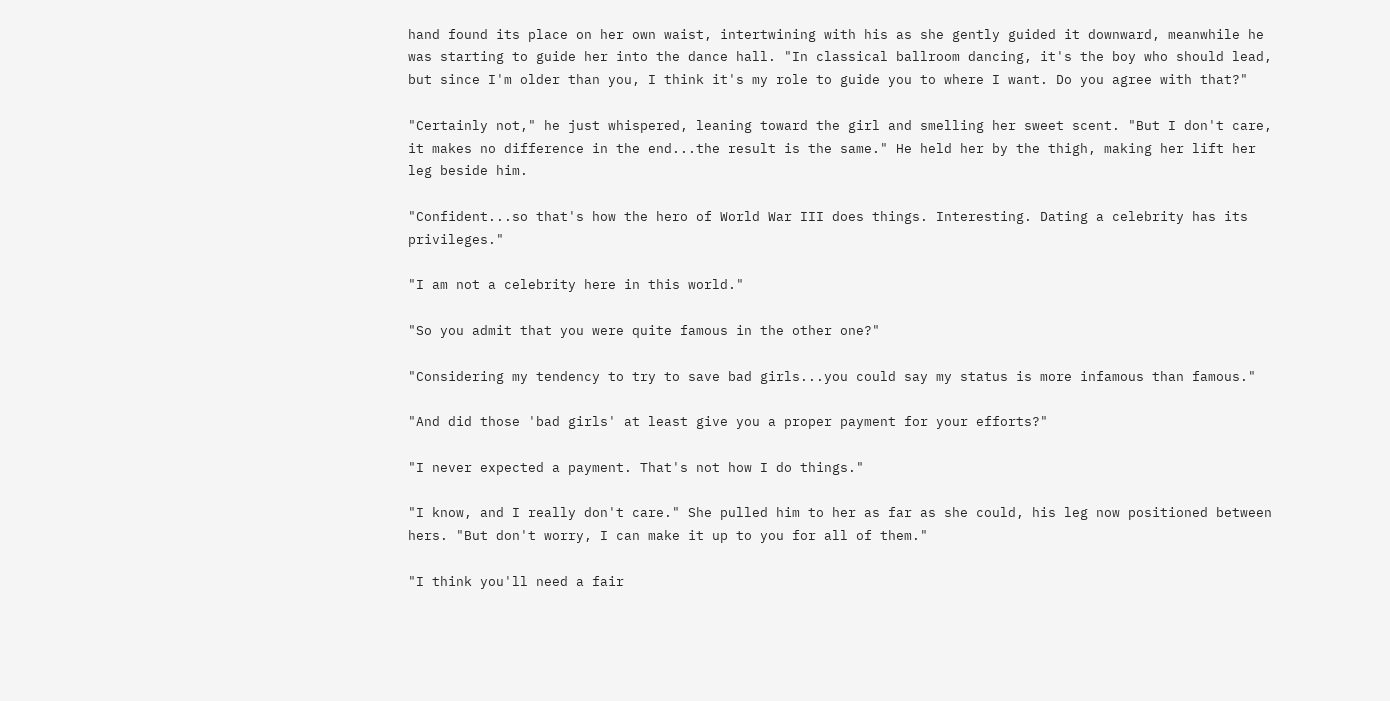hand found its place on her own waist, intertwining with his as she gently guided it downward, meanwhile he was starting to guide her into the dance hall. "In classical ballroom dancing, it's the boy who should lead, but since I'm older than you, I think it's my role to guide you to where I want. Do you agree with that?"

"Certainly not," he just whispered, leaning toward the girl and smelling her sweet scent. "But I don't care, it makes no difference in the end...the result is the same." He held her by the thigh, making her lift her leg beside him.

"Confident...so that's how the hero of World War III does things. Interesting. Dating a celebrity has its privileges."

"I am not a celebrity here in this world."

"So you admit that you were quite famous in the other one?"

"Considering my tendency to try to save bad girls...you could say my status is more infamous than famous."

"And did those 'bad girls' at least give you a proper payment for your efforts?"

"I never expected a payment. That's not how I do things."

"I know, and I really don't care." She pulled him to her as far as she could, his leg now positioned between hers. "But don't worry, I can make it up to you for all of them."

"I think you'll need a fair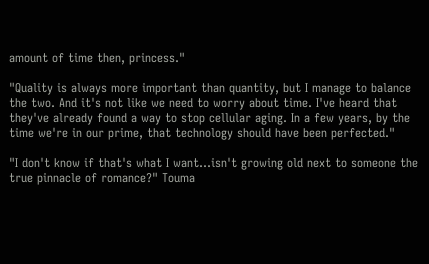amount of time then, princess."

"Quality is always more important than quantity, but I manage to balance the two. And it's not like we need to worry about time. I've heard that they've already found a way to stop cellular aging. In a few years, by the time we're in our prime, that technology should have been perfected."

"I don't know if that's what I want...isn't growing old next to someone the true pinnacle of romance?" Touma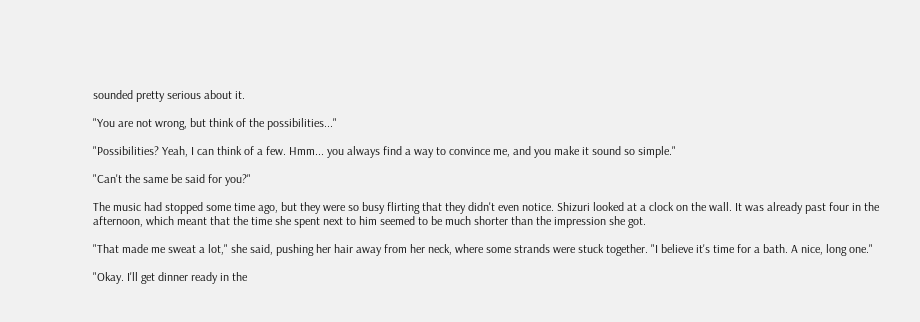sounded pretty serious about it.

"You are not wrong, but think of the possibilities..."

"Possibilities? Yeah, I can think of a few. Hmm... you always find a way to convince me, and you make it sound so simple."

"Can't the same be said for you?"

The music had stopped some time ago, but they were so busy flirting that they didn't even notice. Shizuri looked at a clock on the wall. It was already past four in the afternoon, which meant that the time she spent next to him seemed to be much shorter than the impression she got.

"That made me sweat a lot," she said, pushing her hair away from her neck, where some strands were stuck together. "I believe it's time for a bath. A nice, long one."

"Okay. I'll get dinner ready in the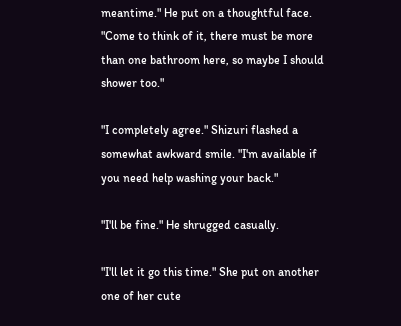meantime." He put on a thoughtful face. "Come to think of it, there must be more than one bathroom here, so maybe I should shower too."

"I completely agree." Shizuri flashed a somewhat awkward smile. "I'm available if you need help washing your back."

"I'll be fine." He shrugged casually.

"I'll let it go this time." She put on another one of her cute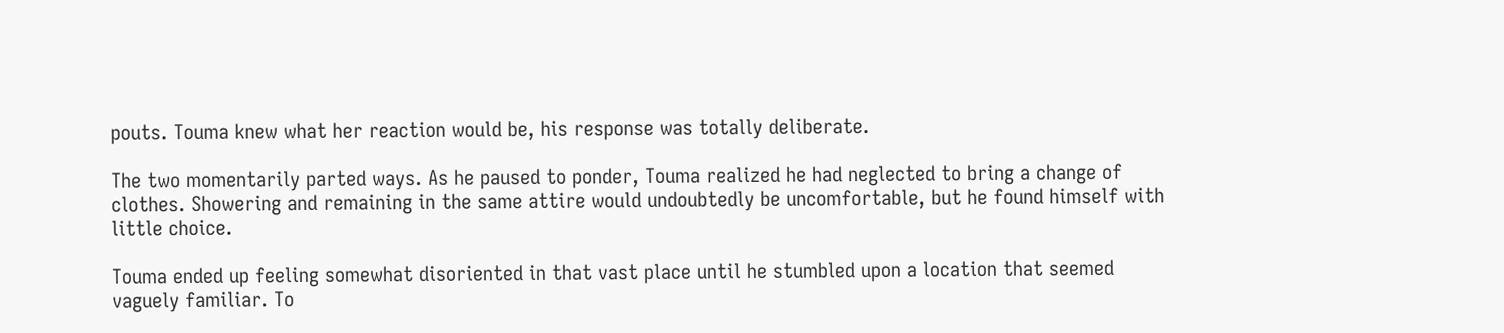pouts. Touma knew what her reaction would be, his response was totally deliberate.

The two momentarily parted ways. As he paused to ponder, Touma realized he had neglected to bring a change of clothes. Showering and remaining in the same attire would undoubtedly be uncomfortable, but he found himself with little choice.

Touma ended up feeling somewhat disoriented in that vast place until he stumbled upon a location that seemed vaguely familiar. To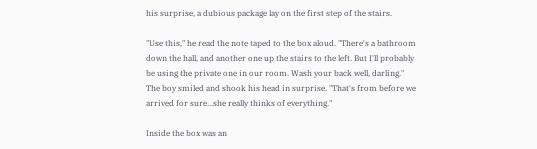his surprise, a dubious package lay on the first step of the stairs.

"Use this," he read the note taped to the box aloud. "There's a bathroom down the hall, and another one up the stairs to the left. But I'll probably be using the private one in our room. Wash your back well, darling." The boy smiled and shook his head in surprise. "That's from before we arrived for sure...she really thinks of everything."

Inside the box was an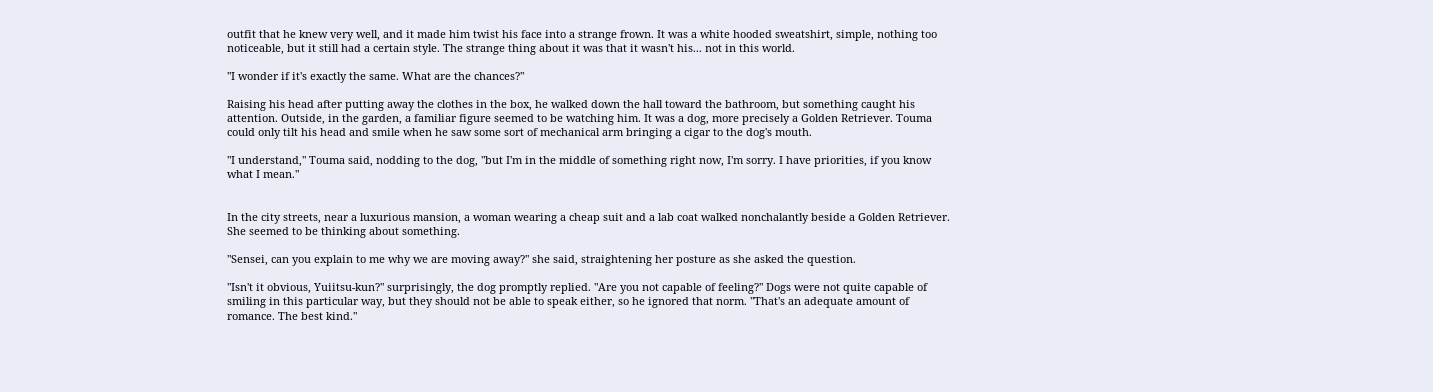outfit that he knew very well, and it made him twist his face into a strange frown. It was a white hooded sweatshirt, simple, nothing too noticeable, but it still had a certain style. The strange thing about it was that it wasn't his... not in this world.

"I wonder if it's exactly the same. What are the chances?"

Raising his head after putting away the clothes in the box, he walked down the hall toward the bathroom, but something caught his attention. Outside, in the garden, a familiar figure seemed to be watching him. It was a dog, more precisely a Golden Retriever. Touma could only tilt his head and smile when he saw some sort of mechanical arm bringing a cigar to the dog's mouth.

"I understand," Touma said, nodding to the dog, "but I'm in the middle of something right now, I'm sorry. I have priorities, if you know what I mean."


In the city streets, near a luxurious mansion, a woman wearing a cheap suit and a lab coat walked nonchalantly beside a Golden Retriever. She seemed to be thinking about something.

"Sensei, can you explain to me why we are moving away?" she said, straightening her posture as she asked the question.

"Isn't it obvious, Yuiitsu-kun?" surprisingly, the dog promptly replied. "Are you not capable of feeling?" Dogs were not quite capable of smiling in this particular way, but they should not be able to speak either, so he ignored that norm. "That's an adequate amount of romance. The best kind."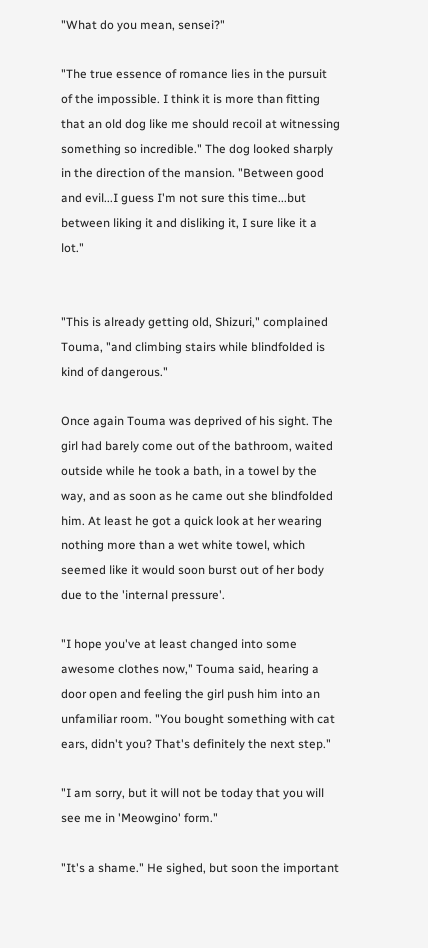"What do you mean, sensei?"

"The true essence of romance lies in the pursuit of the impossible. I think it is more than fitting that an old dog like me should recoil at witnessing something so incredible." The dog looked sharply in the direction of the mansion. "Between good and evil...I guess I'm not sure this time...but between liking it and disliking it, I sure like it a lot."


"This is already getting old, Shizuri," complained Touma, "and climbing stairs while blindfolded is kind of dangerous."

Once again Touma was deprived of his sight. The girl had barely come out of the bathroom, waited outside while he took a bath, in a towel by the way, and as soon as he came out she blindfolded him. At least he got a quick look at her wearing nothing more than a wet white towel, which seemed like it would soon burst out of her body due to the 'internal pressure'.

"I hope you've at least changed into some awesome clothes now," Touma said, hearing a door open and feeling the girl push him into an unfamiliar room. "You bought something with cat ears, didn't you? That's definitely the next step."

"I am sorry, but it will not be today that you will see me in 'Meowgino' form."

"It's a shame." He sighed, but soon the important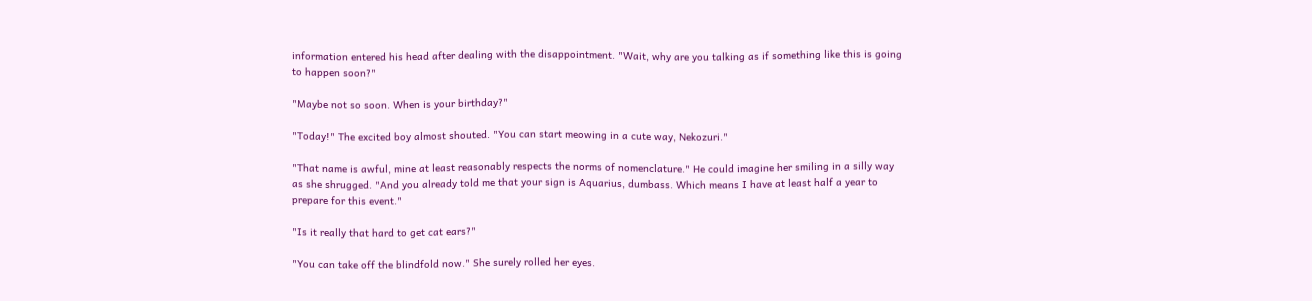information entered his head after dealing with the disappointment. "Wait, why are you talking as if something like this is going to happen soon?"

"Maybe not so soon. When is your birthday?"

"Today!" The excited boy almost shouted. "You can start meowing in a cute way, Nekozuri."

"That name is awful, mine at least reasonably respects the norms of nomenclature." He could imagine her smiling in a silly way as she shrugged. "And you already told me that your sign is Aquarius, dumbass. Which means I have at least half a year to prepare for this event."

"Is it really that hard to get cat ears?"

"You can take off the blindfold now." She surely rolled her eyes.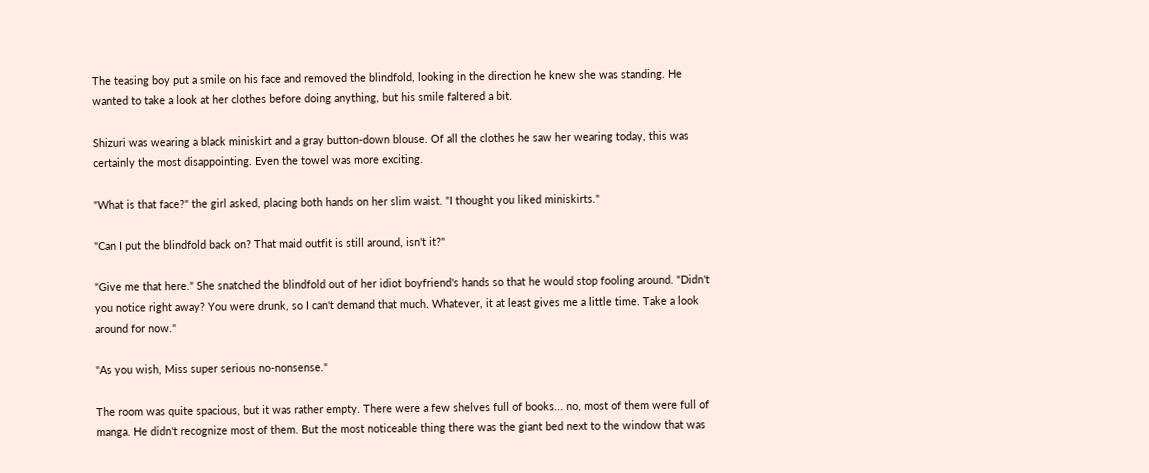The teasing boy put a smile on his face and removed the blindfold, looking in the direction he knew she was standing. He wanted to take a look at her clothes before doing anything, but his smile faltered a bit.

Shizuri was wearing a black miniskirt and a gray button-down blouse. Of all the clothes he saw her wearing today, this was certainly the most disappointing. Even the towel was more exciting.

"What is that face?" the girl asked, placing both hands on her slim waist. "I thought you liked miniskirts."

"Can I put the blindfold back on? That maid outfit is still around, isn't it?"

"Give me that here." She snatched the blindfold out of her idiot boyfriend's hands so that he would stop fooling around. "Didn't you notice right away? You were drunk, so I can't demand that much. Whatever, it at least gives me a little time. Take a look around for now."

"As you wish, Miss super serious no-nonsense."

The room was quite spacious, but it was rather empty. There were a few shelves full of books... no, most of them were full of manga. He didn't recognize most of them. But the most noticeable thing there was the giant bed next to the window that was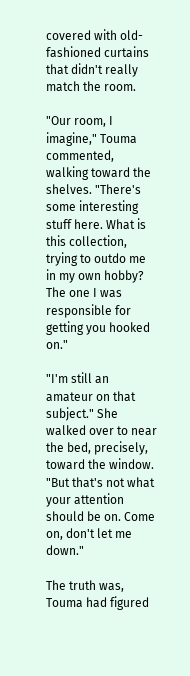covered with old-fashioned curtains that didn't really match the room.

"Our room, I imagine," Touma commented, walking toward the shelves. "There's some interesting stuff here. What is this collection, trying to outdo me in my own hobby? The one I was responsible for getting you hooked on."

"I'm still an amateur on that subject." She walked over to near the bed, precisely, toward the window. "But that's not what your attention should be on. Come on, don't let me down."

The truth was, Touma had figured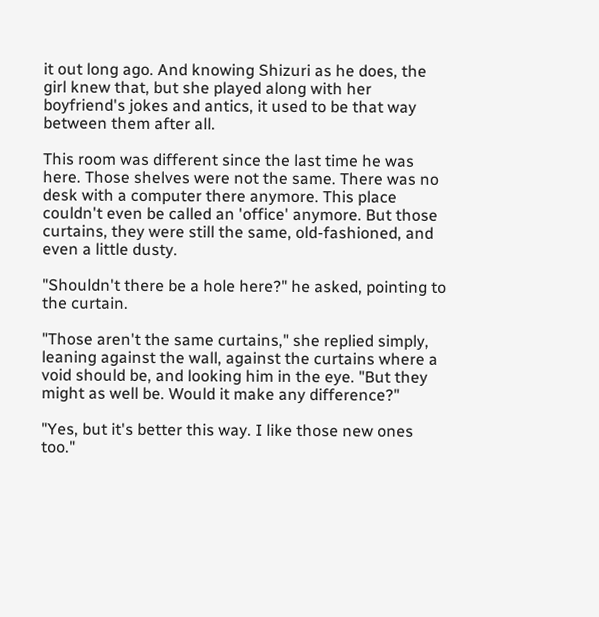it out long ago. And knowing Shizuri as he does, the girl knew that, but she played along with her boyfriend's jokes and antics, it used to be that way between them after all.

This room was different since the last time he was here. Those shelves were not the same. There was no desk with a computer there anymore. This place couldn't even be called an 'office' anymore. But those curtains, they were still the same, old-fashioned, and even a little dusty.

"Shouldn't there be a hole here?" he asked, pointing to the curtain.

"Those aren't the same curtains," she replied simply, leaning against the wall, against the curtains where a void should be, and looking him in the eye. "But they might as well be. Would it make any difference?"

"Yes, but it's better this way. I like those new ones too."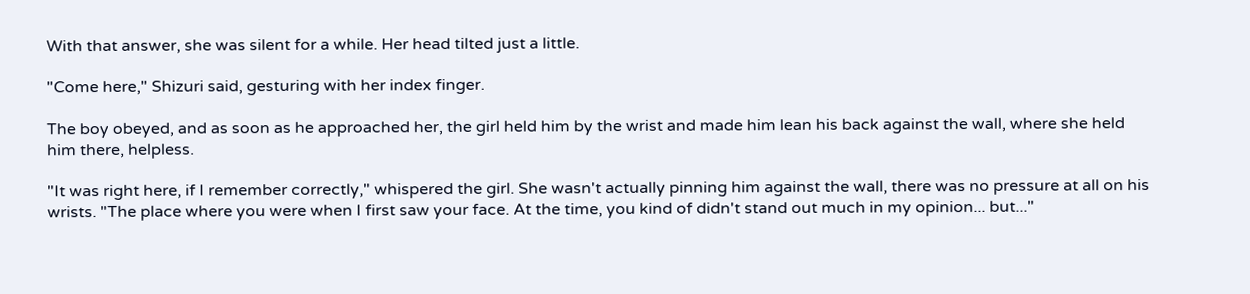With that answer, she was silent for a while. Her head tilted just a little.

"Come here," Shizuri said, gesturing with her index finger.

The boy obeyed, and as soon as he approached her, the girl held him by the wrist and made him lean his back against the wall, where she held him there, helpless.

"It was right here, if I remember correctly," whispered the girl. She wasn't actually pinning him against the wall, there was no pressure at all on his wrists. "The place where you were when I first saw your face. At the time, you kind of didn't stand out much in my opinion... but..."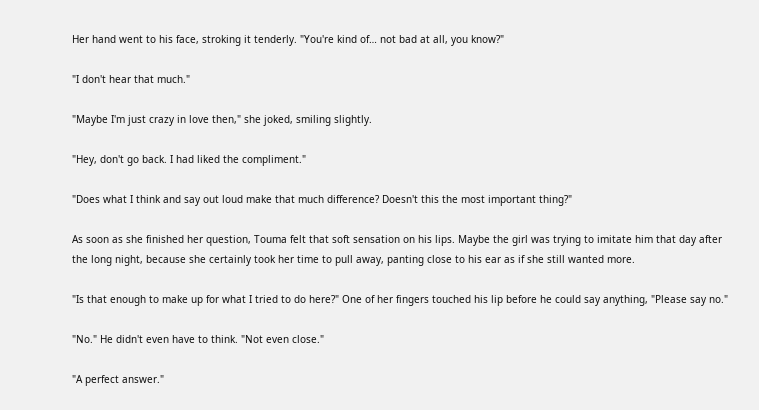Her hand went to his face, stroking it tenderly. "You're kind of… not bad at all, you know?"

"I don't hear that much."

"Maybe I'm just crazy in love then," she joked, smiling slightly.

"Hey, don't go back. I had liked the compliment."

"Does what I think and say out loud make that much difference? Doesn't this the most important thing?"

As soon as she finished her question, Touma felt that soft sensation on his lips. Maybe the girl was trying to imitate him that day after the long night, because she certainly took her time to pull away, panting close to his ear as if she still wanted more.

"Is that enough to make up for what I tried to do here?" One of her fingers touched his lip before he could say anything, "Please say no."

"No." He didn't even have to think. "Not even close."

"A perfect answer."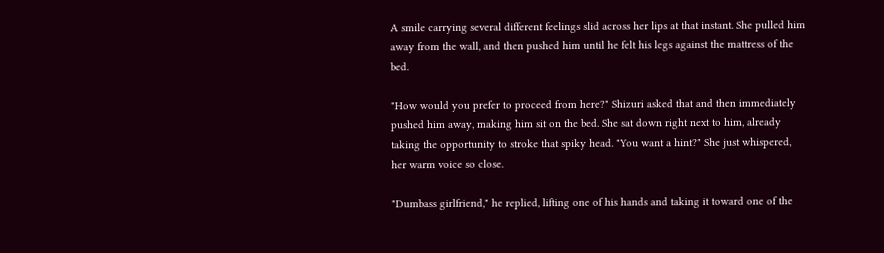A smile carrying several different feelings slid across her lips at that instant. She pulled him away from the wall, and then pushed him until he felt his legs against the mattress of the bed.

"How would you prefer to proceed from here?" Shizuri asked that and then immediately pushed him away, making him sit on the bed. She sat down right next to him, already taking the opportunity to stroke that spiky head. "You want a hint?" She just whispered, her warm voice so close.

"Dumbass girlfriend," he replied, lifting one of his hands and taking it toward one of the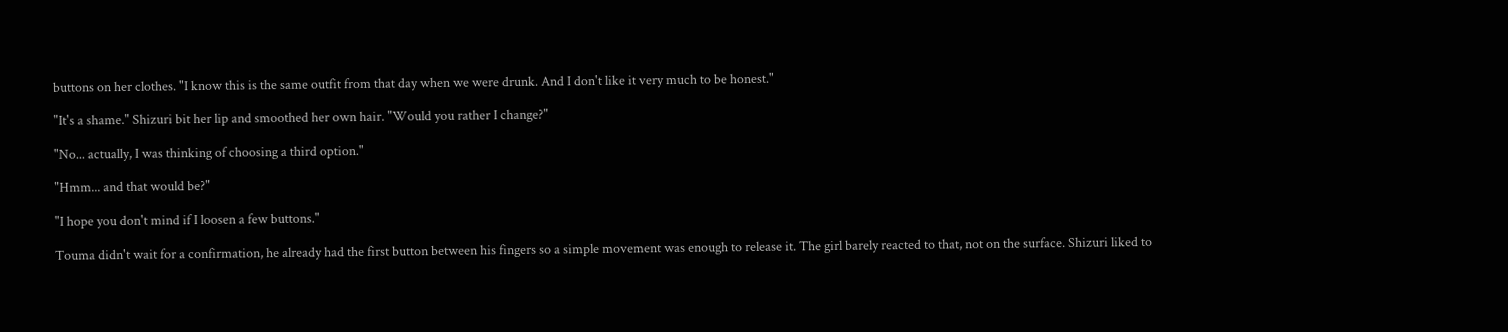buttons on her clothes. "I know this is the same outfit from that day when we were drunk. And I don't like it very much to be honest."

"It's a shame." Shizuri bit her lip and smoothed her own hair. "Would you rather I change?"

"No... actually, I was thinking of choosing a third option."

"Hmm... and that would be?"

"I hope you don't mind if I loosen a few buttons."

Touma didn't wait for a confirmation, he already had the first button between his fingers so a simple movement was enough to release it. The girl barely reacted to that, not on the surface. Shizuri liked to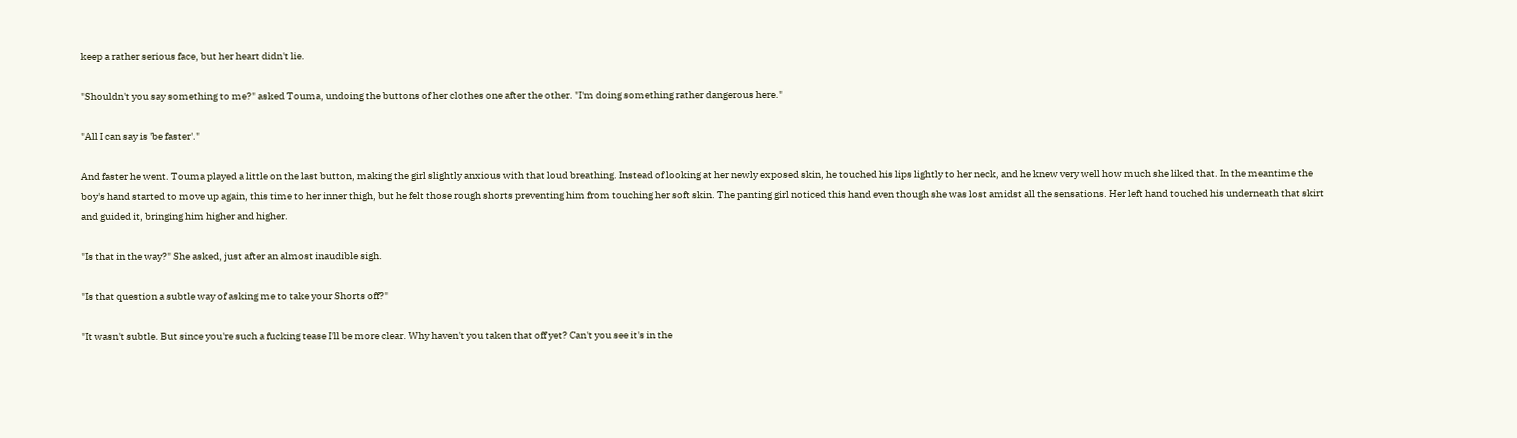keep a rather serious face, but her heart didn't lie.

"Shouldn't you say something to me?" asked Touma, undoing the buttons of her clothes one after the other. "I'm doing something rather dangerous here."

"All I can say is 'be faster'."

And faster he went. Touma played a little on the last button, making the girl slightly anxious with that loud breathing. Instead of looking at her newly exposed skin, he touched his lips lightly to her neck, and he knew very well how much she liked that. In the meantime the boy's hand started to move up again, this time to her inner thigh, but he felt those rough shorts preventing him from touching her soft skin. The panting girl noticed this hand even though she was lost amidst all the sensations. Her left hand touched his underneath that skirt and guided it, bringing him higher and higher.

"Is that in the way?" She asked, just after an almost inaudible sigh.

"Is that question a subtle way of asking me to take your Shorts off?"

"It wasn't subtle. But since you're such a fucking tease I'll be more clear. Why haven't you taken that off yet? Can't you see it's in the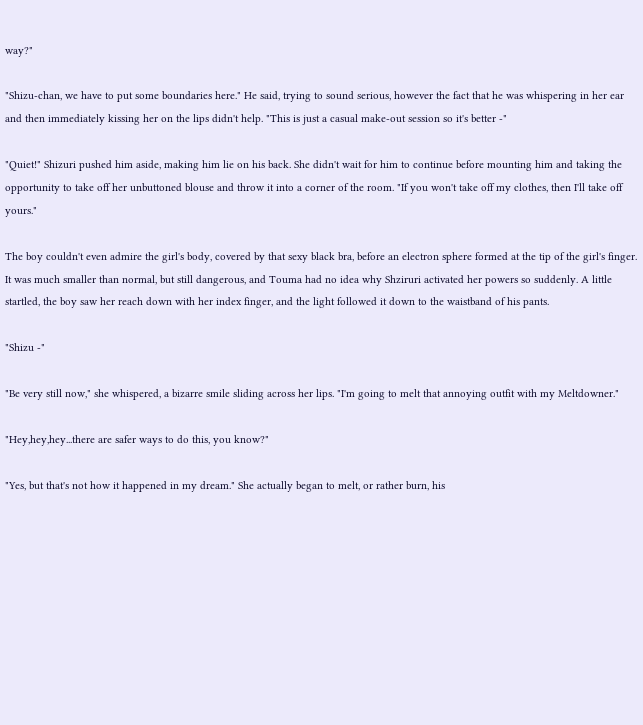way?"

"Shizu-chan, we have to put some boundaries here." He said, trying to sound serious, however the fact that he was whispering in her ear and then immediately kissing her on the lips didn't help. "This is just a casual make-out session so it's better -"

"Quiet!" Shizuri pushed him aside, making him lie on his back. She didn't wait for him to continue before mounting him and taking the opportunity to take off her unbuttoned blouse and throw it into a corner of the room. "If you won't take off my clothes, then I'll take off yours."

The boy couldn't even admire the girl's body, covered by that sexy black bra, before an electron sphere formed at the tip of the girl's finger. It was much smaller than normal, but still dangerous, and Touma had no idea why Shziruri activated her powers so suddenly. A little startled, the boy saw her reach down with her index finger, and the light followed it down to the waistband of his pants.

"Shizu -"

"Be very still now," she whispered, a bizarre smile sliding across her lips. "I'm going to melt that annoying outfit with my Meltdowner."

"Hey,hey,hey...there are safer ways to do this, you know?"

"Yes, but that's not how it happened in my dream." She actually began to melt, or rather burn, his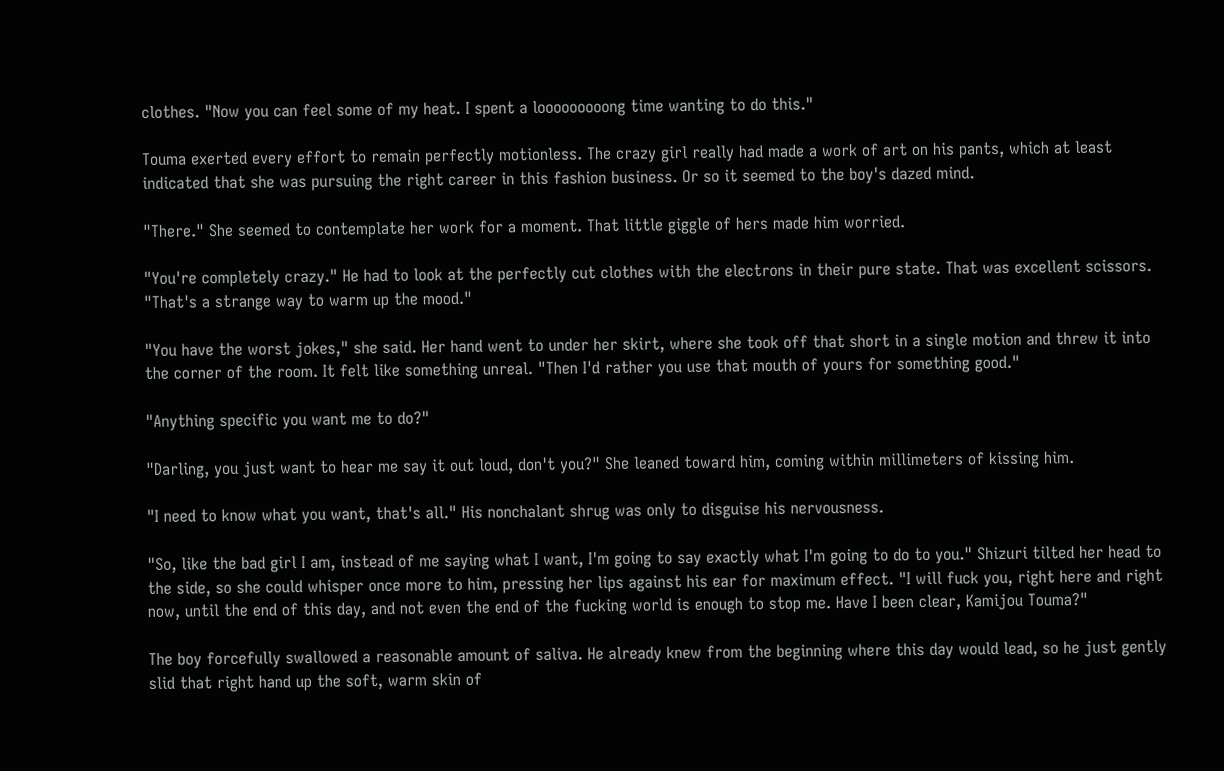clothes. "Now you can feel some of my heat. I spent a looooooooong time wanting to do this."

Touma exerted every effort to remain perfectly motionless. The crazy girl really had made a work of art on his pants, which at least indicated that she was pursuing the right career in this fashion business. Or so it seemed to the boy's dazed mind.

"There." She seemed to contemplate her work for a moment. That little giggle of hers made him worried.

"You're completely crazy." He had to look at the perfectly cut clothes with the electrons in their pure state. That was excellent scissors. "That's a strange way to warm up the mood."

"You have the worst jokes," she said. Her hand went to under her skirt, where she took off that short in a single motion and threw it into the corner of the room. It felt like something unreal. "Then I'd rather you use that mouth of yours for something good."

"Anything specific you want me to do?"

"Darling, you just want to hear me say it out loud, don't you?" She leaned toward him, coming within millimeters of kissing him.

"I need to know what you want, that's all." His nonchalant shrug was only to disguise his nervousness.

"So, like the bad girl I am, instead of me saying what I want, I'm going to say exactly what I'm going to do to you." Shizuri tilted her head to the side, so she could whisper once more to him, pressing her lips against his ear for maximum effect. "I will fuck you, right here and right now, until the end of this day, and not even the end of the fucking world is enough to stop me. Have I been clear, Kamijou Touma?"

The boy forcefully swallowed a reasonable amount of saliva. He already knew from the beginning where this day would lead, so he just gently slid that right hand up the soft, warm skin of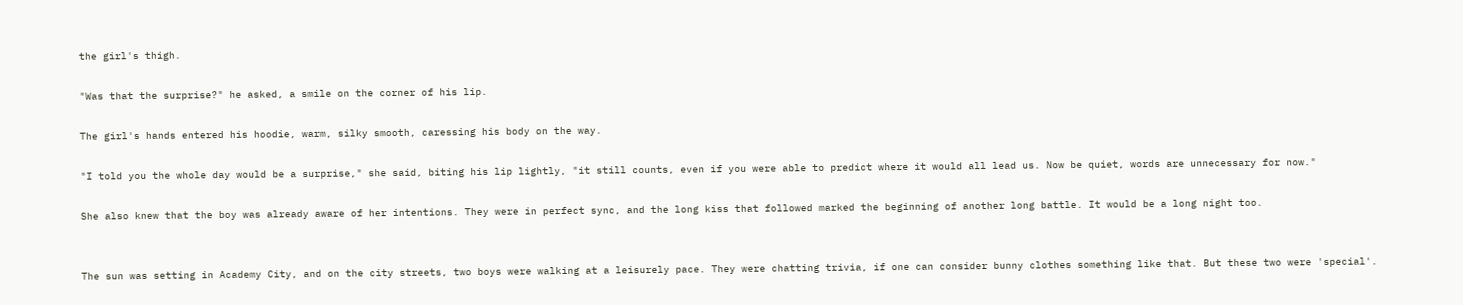the girl's thigh.

"Was that the surprise?" he asked, a smile on the corner of his lip.

The girl's hands entered his hoodie, warm, silky smooth, caressing his body on the way.

"I told you the whole day would be a surprise," she said, biting his lip lightly, "it still counts, even if you were able to predict where it would all lead us. Now be quiet, words are unnecessary for now."

She also knew that the boy was already aware of her intentions. They were in perfect sync, and the long kiss that followed marked the beginning of another long battle. It would be a long night too.


The sun was setting in Academy City, and on the city streets, two boys were walking at a leisurely pace. They were chatting trivia, if one can consider bunny clothes something like that. But these two were 'special'.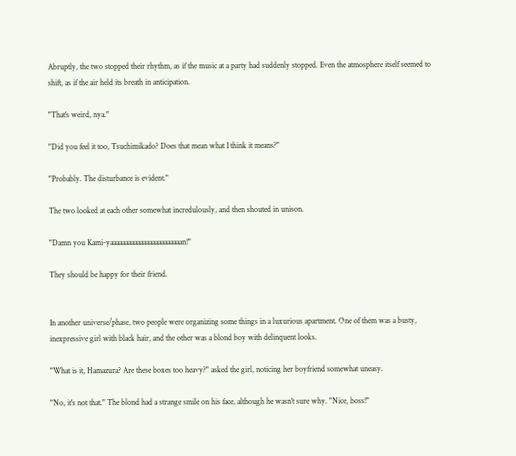Abruptly, the two stopped their rhythm, as if the music at a party had suddenly stopped. Even the atmosphere itself seemed to shift, as if the air held its breath in anticipation.

"That's weird, nya."

"Did you feel it too, Tsuchimikado? Does that mean what I think it means?"

"Probably. The disturbance is evident."

The two looked at each other somewhat incredulously, and then shouted in unison.

"Damn you Kami-yaaaaaaaaaaaaaaaaaaaaaaaan!"

They should be happy for their friend.


In another universe/phase, two people were organizing some things in a luxurious apartment. One of them was a busty, inexpressive girl with black hair, and the other was a blond boy with delinquent looks.

"What is it, Hamazura? Are these boxes too heavy?" asked the girl, noticing her boyfriend somewhat uneasy.

"No, it's not that." The blond had a strange smile on his face, although he wasn't sure why. "Nice, boss!"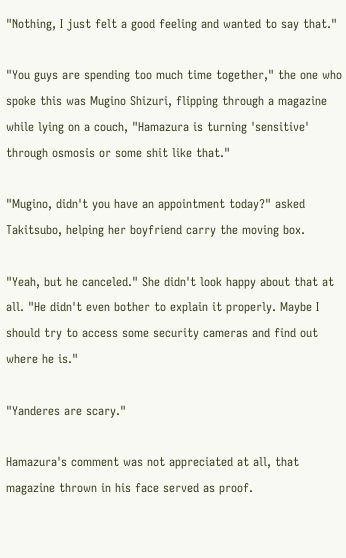"Nothing, I just felt a good feeling and wanted to say that."

"You guys are spending too much time together," the one who spoke this was Mugino Shizuri, flipping through a magazine while lying on a couch, "Hamazura is turning 'sensitive' through osmosis or some shit like that."

"Mugino, didn't you have an appointment today?" asked Takitsubo, helping her boyfriend carry the moving box.

"Yeah, but he canceled." She didn't look happy about that at all. "He didn't even bother to explain it properly. Maybe I should try to access some security cameras and find out where he is."

"Yanderes are scary."

Hamazura's comment was not appreciated at all, that magazine thrown in his face served as proof.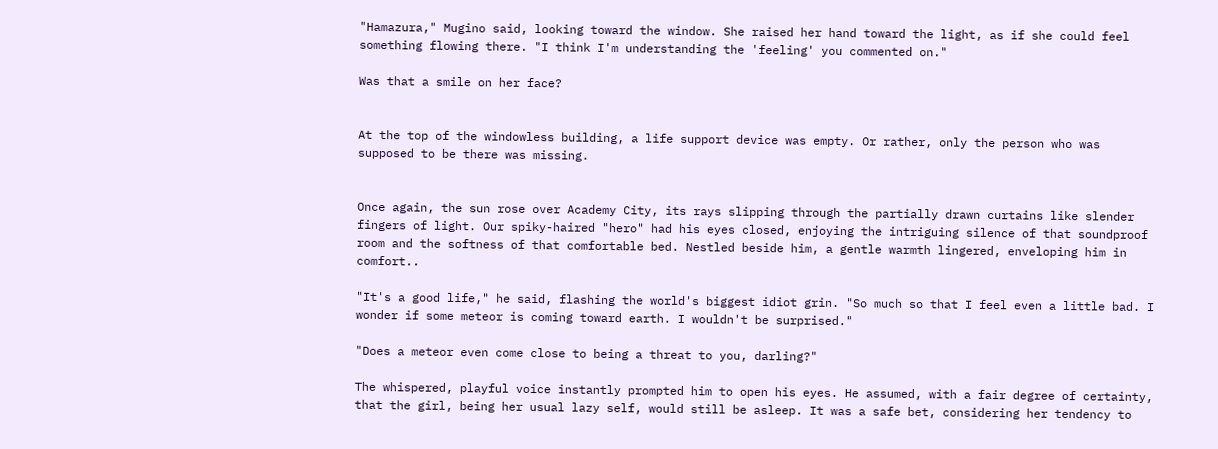"Hamazura," Mugino said, looking toward the window. She raised her hand toward the light, as if she could feel something flowing there. "I think I'm understanding the 'feeling' you commented on."

Was that a smile on her face?


At the top of the windowless building, a life support device was empty. Or rather, only the person who was supposed to be there was missing.


Once again, the sun rose over Academy City, its rays slipping through the partially drawn curtains like slender fingers of light. Our spiky-haired "hero" had his eyes closed, enjoying the intriguing silence of that soundproof room and the softness of that comfortable bed. Nestled beside him, a gentle warmth lingered, enveloping him in comfort..

"It's a good life," he said, flashing the world's biggest idiot grin. "So much so that I feel even a little bad. I wonder if some meteor is coming toward earth. I wouldn't be surprised."

"Does a meteor even come close to being a threat to you, darling?"

The whispered, playful voice instantly prompted him to open his eyes. He assumed, with a fair degree of certainty, that the girl, being her usual lazy self, would still be asleep. It was a safe bet, considering her tendency to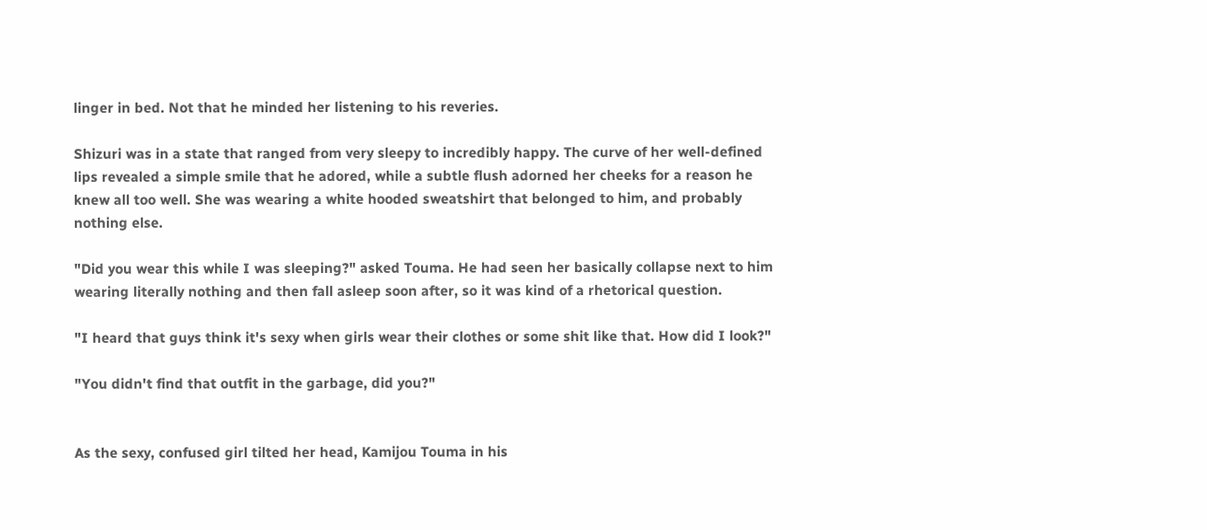linger in bed. Not that he minded her listening to his reveries.

Shizuri was in a state that ranged from very sleepy to incredibly happy. The curve of her well-defined lips revealed a simple smile that he adored, while a subtle flush adorned her cheeks for a reason he knew all too well. She was wearing a white hooded sweatshirt that belonged to him, and probably nothing else.

"Did you wear this while I was sleeping?" asked Touma. He had seen her basically collapse next to him wearing literally nothing and then fall asleep soon after, so it was kind of a rhetorical question.

"I heard that guys think it's sexy when girls wear their clothes or some shit like that. How did I look?"

"You didn't find that outfit in the garbage, did you?"


As the sexy, confused girl tilted her head, Kamijou Touma in his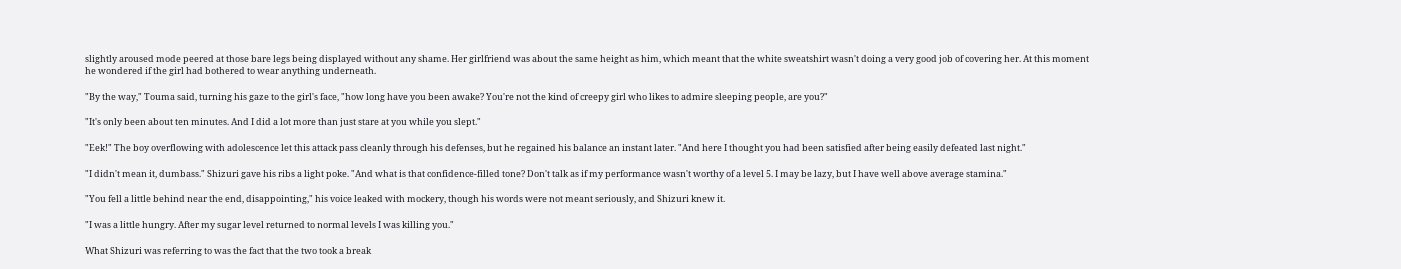slightly aroused mode peered at those bare legs being displayed without any shame. Her girlfriend was about the same height as him, which meant that the white sweatshirt wasn't doing a very good job of covering her. At this moment he wondered if the girl had bothered to wear anything underneath.

"By the way," Touma said, turning his gaze to the girl's face, "how long have you been awake? You're not the kind of creepy girl who likes to admire sleeping people, are you?"

"It's only been about ten minutes. And I did a lot more than just stare at you while you slept."

"Eek!" The boy overflowing with adolescence let this attack pass cleanly through his defenses, but he regained his balance an instant later. "And here I thought you had been satisfied after being easily defeated last night."

"I didn't mean it, dumbass." Shizuri gave his ribs a light poke. "And what is that confidence-filled tone? Don't talk as if my performance wasn't worthy of a level 5. I may be lazy, but I have well above average stamina."

"You fell a little behind near the end, disappointing," his voice leaked with mockery, though his words were not meant seriously, and Shizuri knew it.

"I was a little hungry. After my sugar level returned to normal levels I was killing you."

What Shizuri was referring to was the fact that the two took a break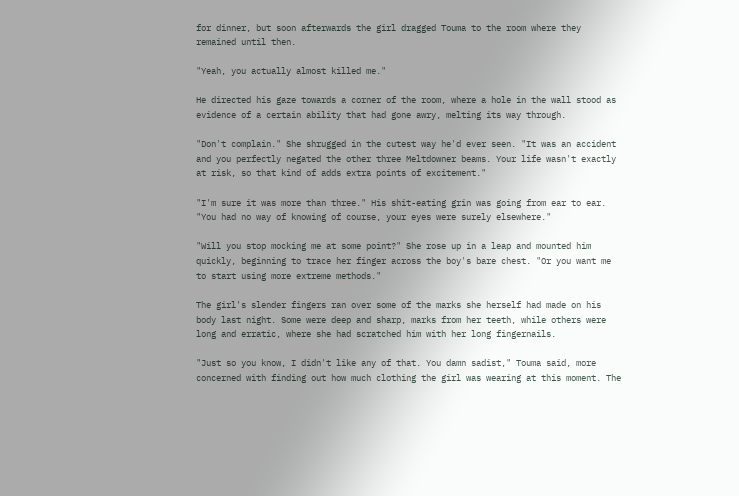for dinner, but soon afterwards the girl dragged Touma to the room where they remained until then.

"Yeah, you actually almost killed me."

He directed his gaze towards a corner of the room, where a hole in the wall stood as evidence of a certain ability that had gone awry, melting its way through.

"Don't complain." She shrugged in the cutest way he'd ever seen. "It was an accident and you perfectly negated the other three Meltdowner beams. Your life wasn't exactly at risk, so that kind of adds extra points of excitement."

"I'm sure it was more than three." His shit-eating grin was going from ear to ear. "You had no way of knowing of course, your eyes were surely elsewhere."

"Will you stop mocking me at some point?" She rose up in a leap and mounted him quickly, beginning to trace her finger across the boy's bare chest. "Or you want me to start using more extreme methods."

The girl's slender fingers ran over some of the marks she herself had made on his body last night. Some were deep and sharp, marks from her teeth, while others were long and erratic, where she had scratched him with her long fingernails.

"Just so you know, I didn't like any of that. You damn sadist," Touma said, more concerned with finding out how much clothing the girl was wearing at this moment. The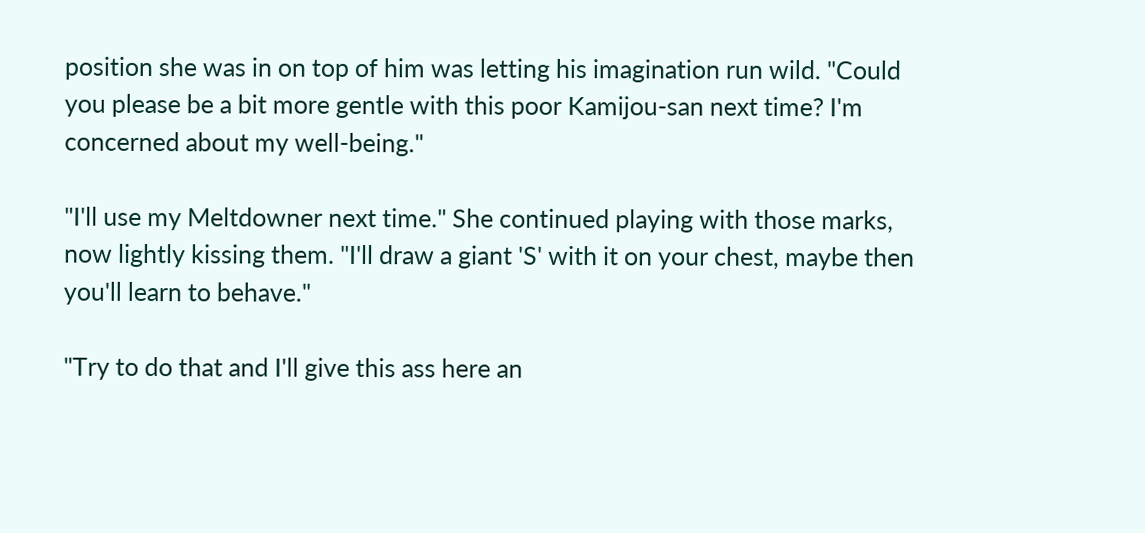position she was in on top of him was letting his imagination run wild. "Could you please be a bit more gentle with this poor Kamijou-san next time? I'm concerned about my well-being."

"I'll use my Meltdowner next time." She continued playing with those marks, now lightly kissing them. "I'll draw a giant 'S' with it on your chest, maybe then you'll learn to behave."

"Try to do that and I'll give this ass here an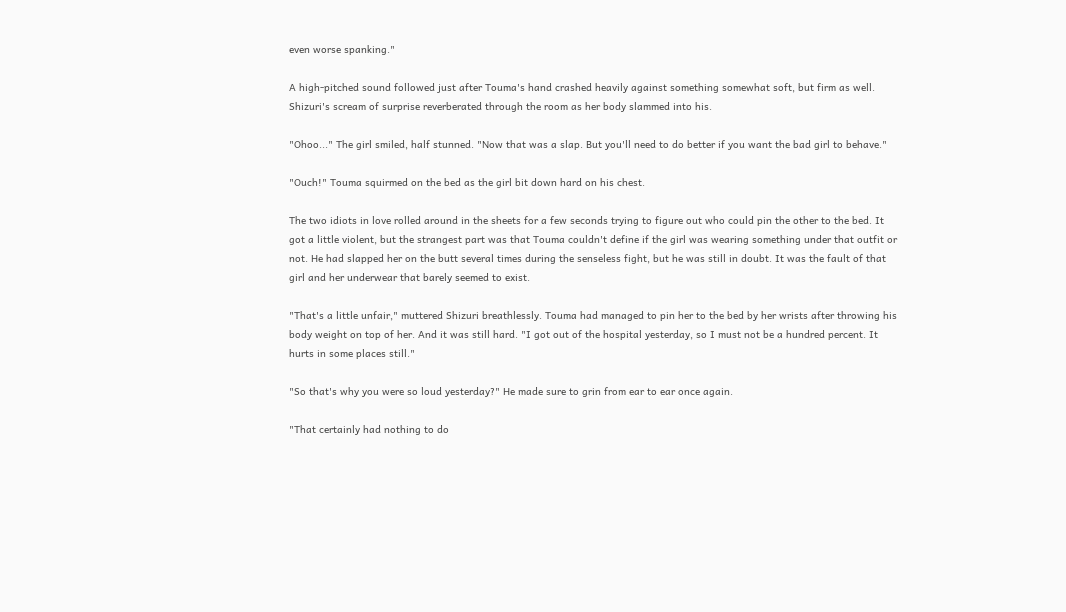even worse spanking."

A high-pitched sound followed just after Touma's hand crashed heavily against something somewhat soft, but firm as well. Shizuri's scream of surprise reverberated through the room as her body slammed into his.

"Ohoo..." The girl smiled, half stunned. "Now that was a slap. But you'll need to do better if you want the bad girl to behave."

"Ouch!" Touma squirmed on the bed as the girl bit down hard on his chest.

The two idiots in love rolled around in the sheets for a few seconds trying to figure out who could pin the other to the bed. It got a little violent, but the strangest part was that Touma couldn't define if the girl was wearing something under that outfit or not. He had slapped her on the butt several times during the senseless fight, but he was still in doubt. It was the fault of that girl and her underwear that barely seemed to exist.

"That's a little unfair," muttered Shizuri breathlessly. Touma had managed to pin her to the bed by her wrists after throwing his body weight on top of her. And it was still hard. "I got out of the hospital yesterday, so I must not be a hundred percent. It hurts in some places still."

"So that's why you were so loud yesterday?" He made sure to grin from ear to ear once again.

"That certainly had nothing to do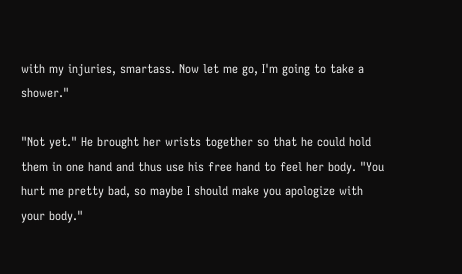with my injuries, smartass. Now let me go, I'm going to take a shower."

"Not yet." He brought her wrists together so that he could hold them in one hand and thus use his free hand to feel her body. "You hurt me pretty bad, so maybe I should make you apologize with your body."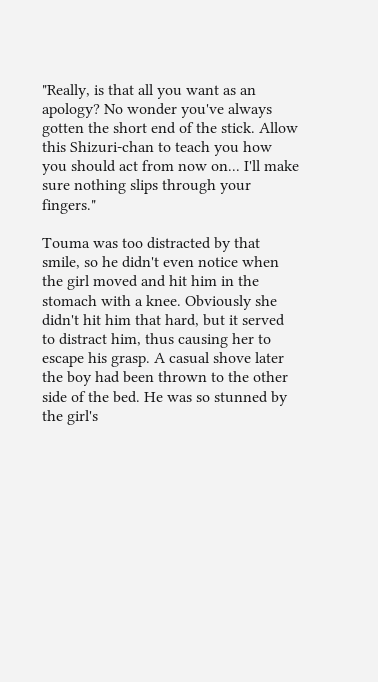"Really, is that all you want as an apology? No wonder you've always gotten the short end of the stick. Allow this Shizuri-chan to teach you how you should act from now on... I'll make sure nothing slips through your fingers."

Touma was too distracted by that smile, so he didn't even notice when the girl moved and hit him in the stomach with a knee. Obviously she didn't hit him that hard, but it served to distract him, thus causing her to escape his grasp. A casual shove later the boy had been thrown to the other side of the bed. He was so stunned by the girl's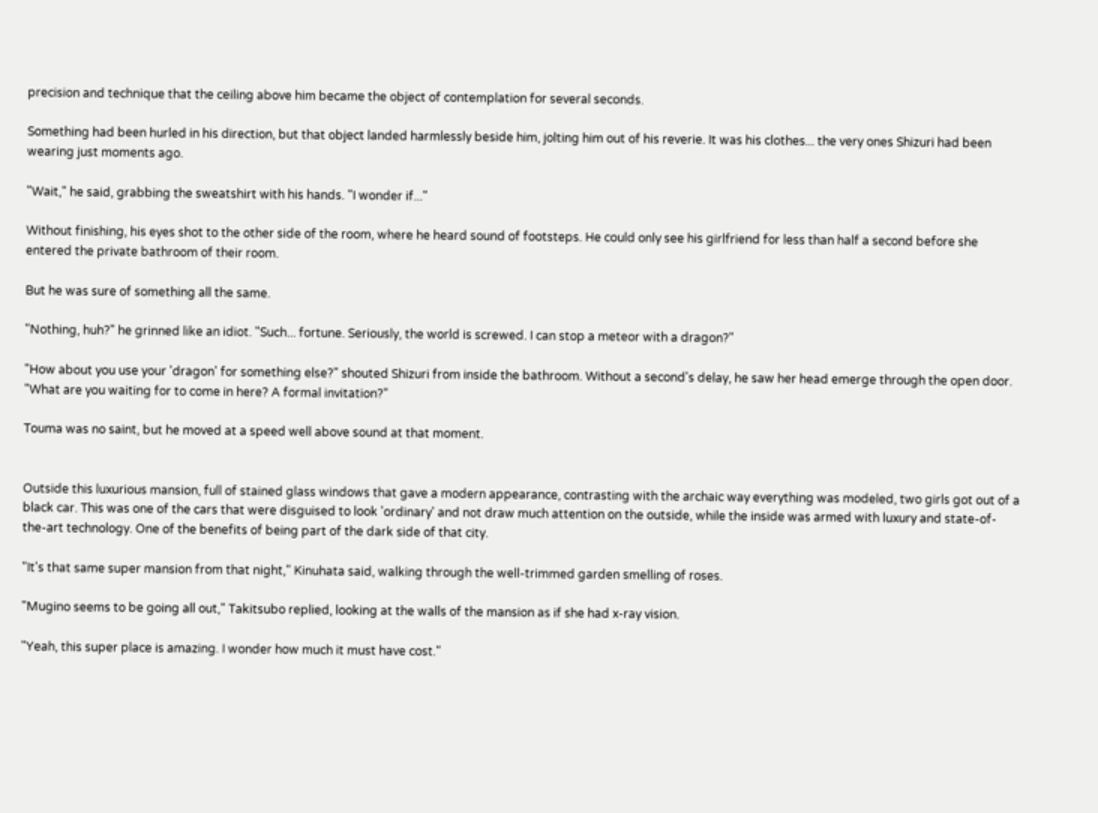precision and technique that the ceiling above him became the object of contemplation for several seconds.

Something had been hurled in his direction, but that object landed harmlessly beside him, jolting him out of his reverie. It was his clothes... the very ones Shizuri had been wearing just moments ago.

"Wait," he said, grabbing the sweatshirt with his hands. "I wonder if..."

Without finishing, his eyes shot to the other side of the room, where he heard sound of footsteps. He could only see his girlfriend for less than half a second before she entered the private bathroom of their room.

But he was sure of something all the same.

"Nothing, huh?" he grinned like an idiot. "Such... fortune. Seriously, the world is screwed. I can stop a meteor with a dragon?"

"How about you use your 'dragon' for something else?" shouted Shizuri from inside the bathroom. Without a second's delay, he saw her head emerge through the open door. "What are you waiting for to come in here? A formal invitation?"

Touma was no saint, but he moved at a speed well above sound at that moment.


Outside this luxurious mansion, full of stained glass windows that gave a modern appearance, contrasting with the archaic way everything was modeled, two girls got out of a black car. This was one of the cars that were disguised to look 'ordinary' and not draw much attention on the outside, while the inside was armed with luxury and state-of-the-art technology. One of the benefits of being part of the dark side of that city.

"It's that same super mansion from that night," Kinuhata said, walking through the well-trimmed garden smelling of roses.

"Mugino seems to be going all out," Takitsubo replied, looking at the walls of the mansion as if she had x-ray vision.

"Yeah, this super place is amazing. I wonder how much it must have cost."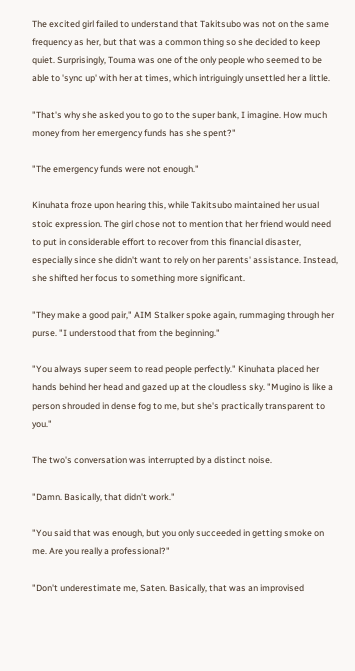The excited girl failed to understand that Takitsubo was not on the same frequency as her, but that was a common thing so she decided to keep quiet. Surprisingly, Touma was one of the only people who seemed to be able to 'sync up' with her at times, which intriguingly unsettled her a little.

"That's why she asked you to go to the super bank, I imagine. How much money from her emergency funds has she spent?"

"The emergency funds were not enough."

Kinuhata froze upon hearing this, while Takitsubo maintained her usual stoic expression. The girl chose not to mention that her friend would need to put in considerable effort to recover from this financial disaster, especially since she didn't want to rely on her parents' assistance. Instead, she shifted her focus to something more significant.

"They make a good pair," AIM Stalker spoke again, rummaging through her purse. "I understood that from the beginning."

"You always super seem to read people perfectly." Kinuhata placed her hands behind her head and gazed up at the cloudless sky. "Mugino is like a person shrouded in dense fog to me, but she's practically transparent to you."

The two's conversation was interrupted by a distinct noise.

"Damn. Basically, that didn't work."

"You said that was enough, but you only succeeded in getting smoke on me. Are you really a professional?"

"Don't underestimate me, Saten. Basically, that was an improvised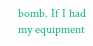bomb. If I had my equipment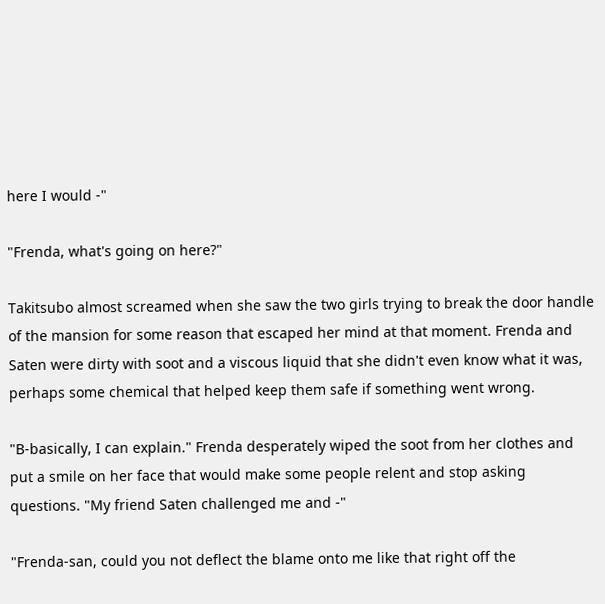here I would -"

"Frenda, what's going on here?"

Takitsubo almost screamed when she saw the two girls trying to break the door handle of the mansion for some reason that escaped her mind at that moment. Frenda and Saten were dirty with soot and a viscous liquid that she didn't even know what it was, perhaps some chemical that helped keep them safe if something went wrong.

"B-basically, I can explain." Frenda desperately wiped the soot from her clothes and put a smile on her face that would make some people relent and stop asking questions. "My friend Saten challenged me and -"

"Frenda-san, could you not deflect the blame onto me like that right off the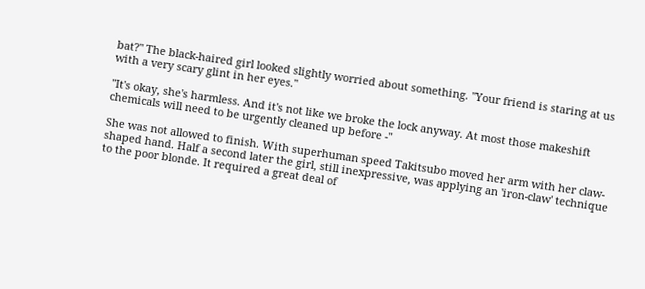bat?" The black-haired girl looked slightly worried about something. "Your friend is staring at us with a very scary glint in her eyes."

"It's okay, she's harmless. And it's not like we broke the lock anyway. At most those makeshift chemicals will need to be urgently cleaned up before -"

She was not allowed to finish. With superhuman speed Takitsubo moved her arm with her claw-shaped hand. Half a second later the girl, still inexpressive, was applying an 'iron-claw' technique to the poor blonde. It required a great deal of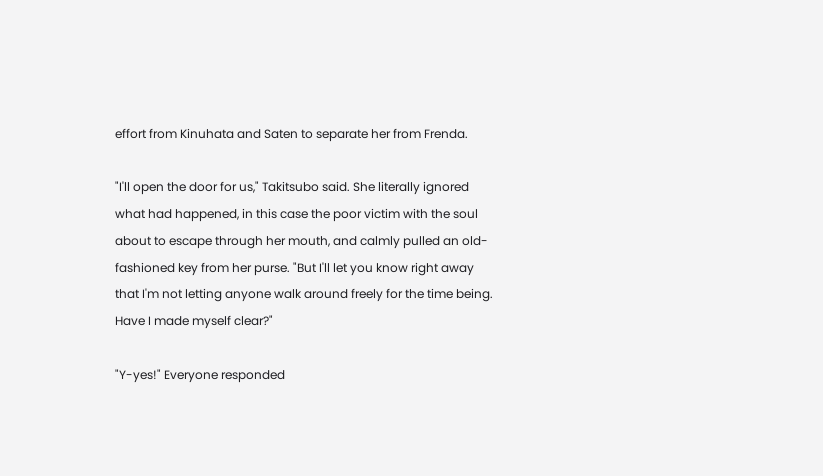effort from Kinuhata and Saten to separate her from Frenda.

"I'll open the door for us," Takitsubo said. She literally ignored what had happened, in this case the poor victim with the soul about to escape through her mouth, and calmly pulled an old-fashioned key from her purse. "But I'll let you know right away that I'm not letting anyone walk around freely for the time being. Have I made myself clear?"

"Y-yes!" Everyone responded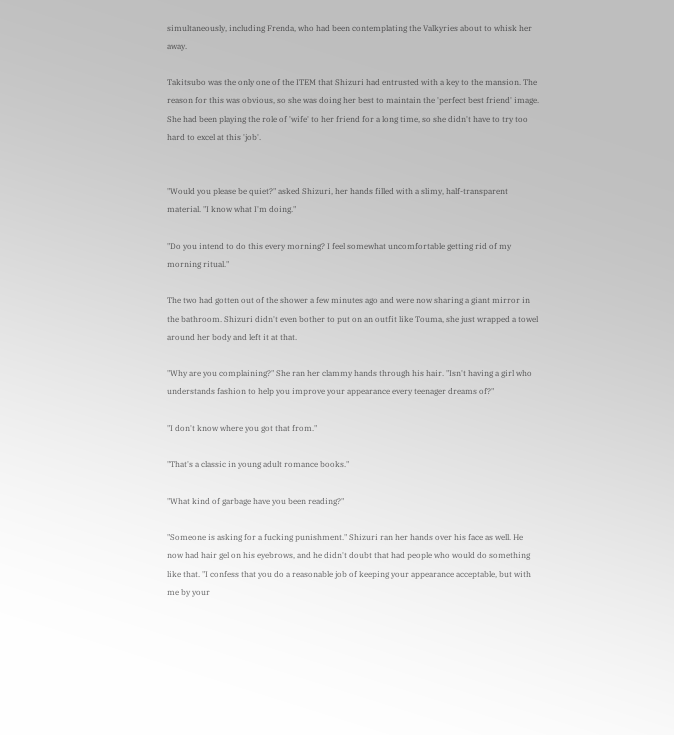simultaneously, including Frenda, who had been contemplating the Valkyries about to whisk her away.

Takitsubo was the only one of the ITEM that Shizuri had entrusted with a key to the mansion. The reason for this was obvious, so she was doing her best to maintain the 'perfect best friend' image. She had been playing the role of 'wife' to her friend for a long time, so she didn't have to try too hard to excel at this 'job'.


"Would you please be quiet?" asked Shizuri, her hands filled with a slimy, half-transparent material. "I know what I'm doing."

"Do you intend to do this every morning? I feel somewhat uncomfortable getting rid of my morning ritual."

The two had gotten out of the shower a few minutes ago and were now sharing a giant mirror in the bathroom. Shizuri didn't even bother to put on an outfit like Touma, she just wrapped a towel around her body and left it at that.

"Why are you complaining?" She ran her clammy hands through his hair. "Isn't having a girl who understands fashion to help you improve your appearance every teenager dreams of?"

"I don't know where you got that from."

"That's a classic in young adult romance books."

"What kind of garbage have you been reading?"

"Someone is asking for a fucking punishment." Shizuri ran her hands over his face as well. He now had hair gel on his eyebrows, and he didn't doubt that had people who would do something like that. "I confess that you do a reasonable job of keeping your appearance acceptable, but with me by your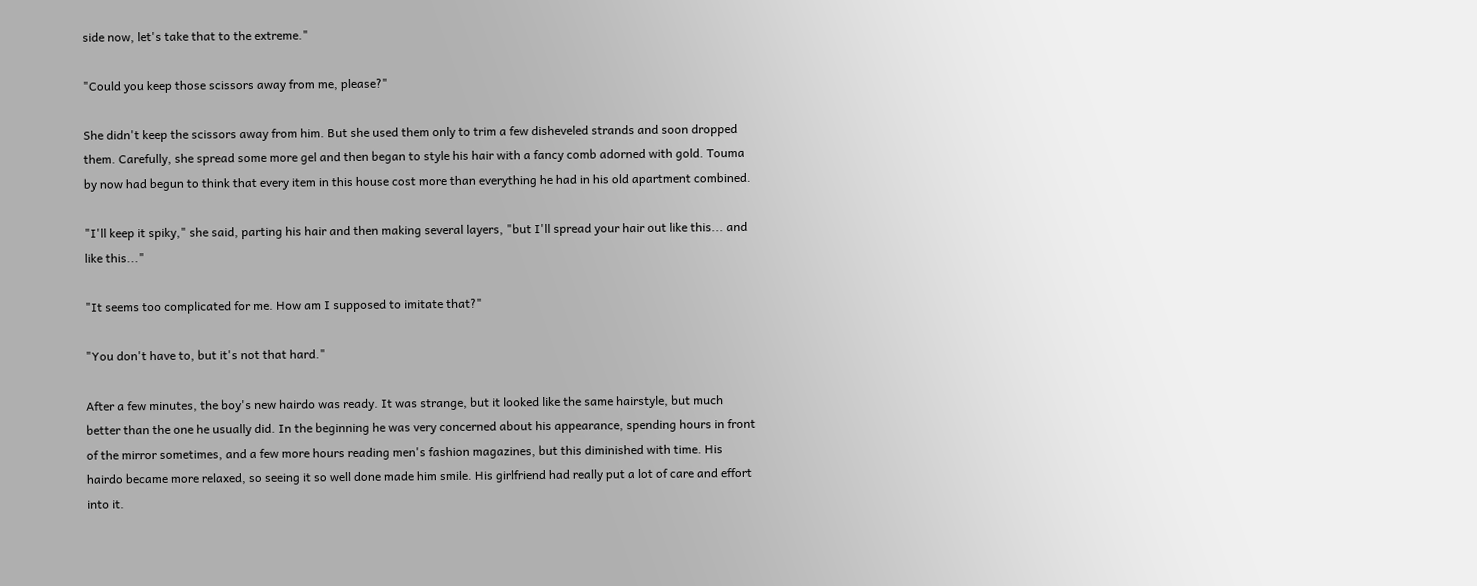side now, let's take that to the extreme."

"Could you keep those scissors away from me, please?"

She didn't keep the scissors away from him. But she used them only to trim a few disheveled strands and soon dropped them. Carefully, she spread some more gel and then began to style his hair with a fancy comb adorned with gold. Touma by now had begun to think that every item in this house cost more than everything he had in his old apartment combined.

"I'll keep it spiky," she said, parting his hair and then making several layers, "but I'll spread your hair out like this... and like this..."

"It seems too complicated for me. How am I supposed to imitate that?"

"You don't have to, but it's not that hard."

After a few minutes, the boy's new hairdo was ready. It was strange, but it looked like the same hairstyle, but much better than the one he usually did. In the beginning he was very concerned about his appearance, spending hours in front of the mirror sometimes, and a few more hours reading men's fashion magazines, but this diminished with time. His hairdo became more relaxed, so seeing it so well done made him smile. His girlfriend had really put a lot of care and effort into it.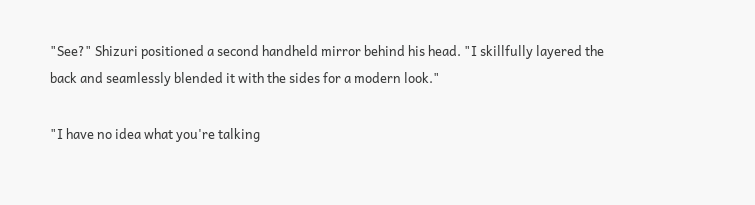"See?" Shizuri positioned a second handheld mirror behind his head. "I skillfully layered the back and seamlessly blended it with the sides for a modern look."

"I have no idea what you're talking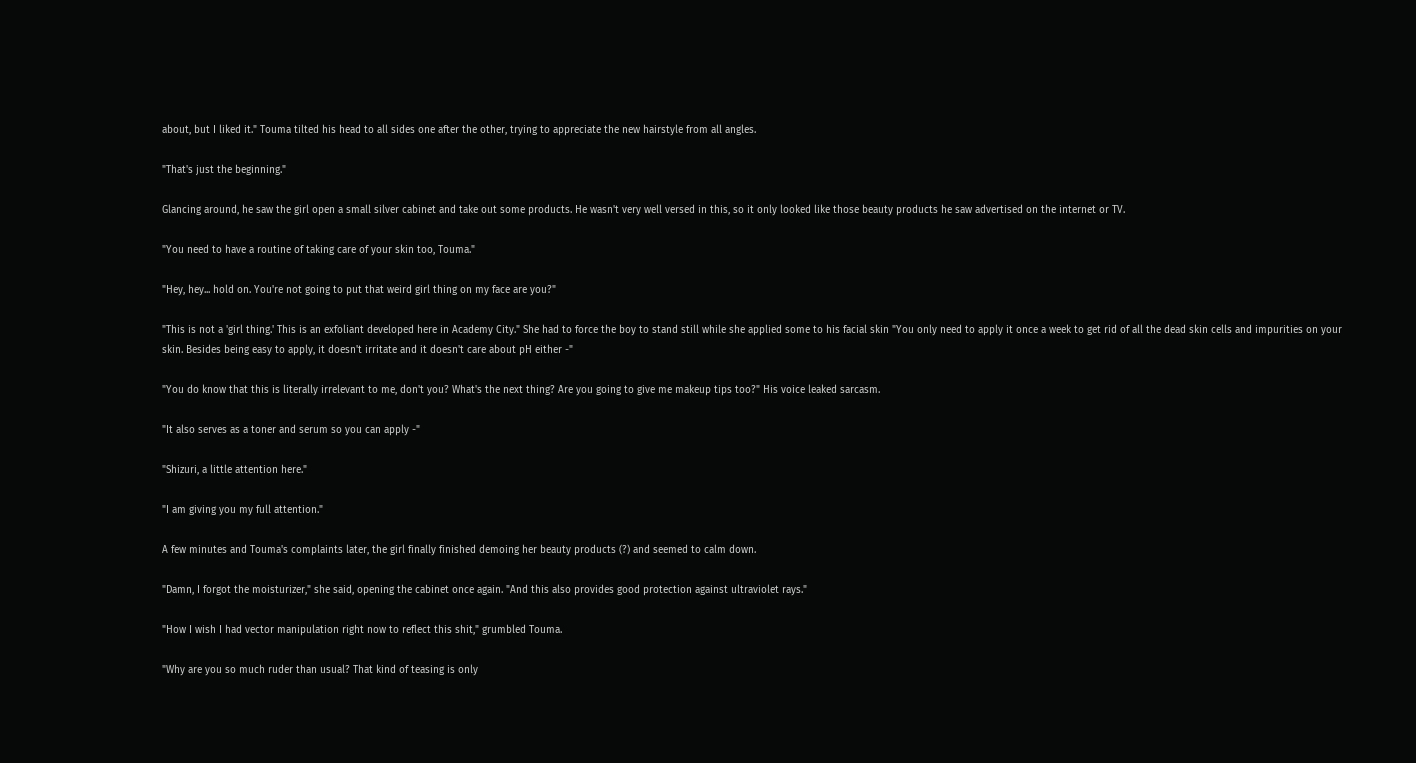about, but I liked it." Touma tilted his head to all sides one after the other, trying to appreciate the new hairstyle from all angles.

"That's just the beginning."

Glancing around, he saw the girl open a small silver cabinet and take out some products. He wasn't very well versed in this, so it only looked like those beauty products he saw advertised on the internet or TV.

"You need to have a routine of taking care of your skin too, Touma."

"Hey, hey... hold on. You're not going to put that weird girl thing on my face are you?"

"This is not a 'girl thing.' This is an exfoliant developed here in Academy City." She had to force the boy to stand still while she applied some to his facial skin "You only need to apply it once a week to get rid of all the dead skin cells and impurities on your skin. Besides being easy to apply, it doesn't irritate and it doesn't care about pH either -"

"You do know that this is literally irrelevant to me, don't you? What's the next thing? Are you going to give me makeup tips too?" His voice leaked sarcasm.

"It also serves as a toner and serum so you can apply -"

"Shizuri, a little attention here."

"I am giving you my full attention."

A few minutes and Touma's complaints later, the girl finally finished demoing her beauty products (?) and seemed to calm down.

"Damn, I forgot the moisturizer," she said, opening the cabinet once again. "And this also provides good protection against ultraviolet rays."

"How I wish I had vector manipulation right now to reflect this shit," grumbled Touma.

"Why are you so much ruder than usual? That kind of teasing is only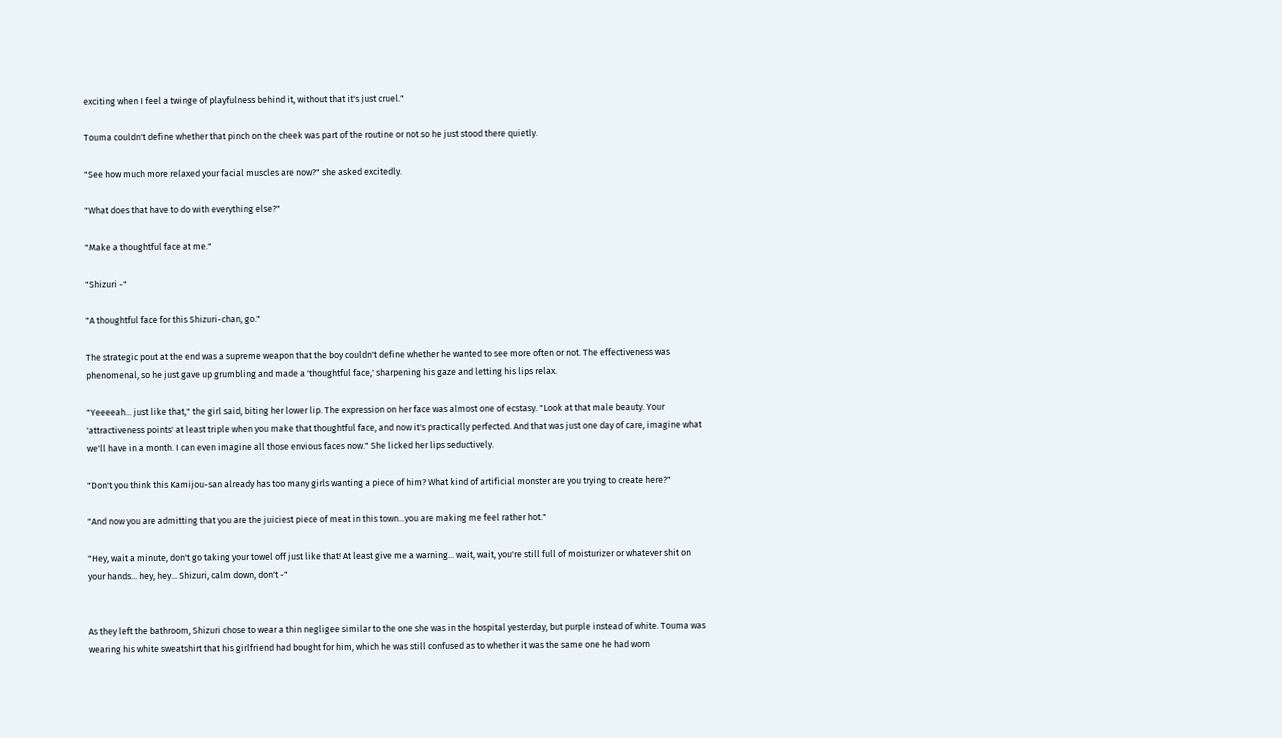exciting when I feel a twinge of playfulness behind it, without that it's just cruel."

Touma couldn't define whether that pinch on the cheek was part of the routine or not so he just stood there quietly.

"See how much more relaxed your facial muscles are now?" she asked excitedly.

"What does that have to do with everything else?"

"Make a thoughtful face at me."

"Shizuri -"

"A thoughtful face for this Shizuri-chan, go."

The strategic pout at the end was a supreme weapon that the boy couldn't define whether he wanted to see more often or not. The effectiveness was phenomenal, so he just gave up grumbling and made a 'thoughtful face,' sharpening his gaze and letting his lips relax.

"Yeeeeah... just like that," the girl said, biting her lower lip. The expression on her face was almost one of ecstasy. "Look at that male beauty. Your 'attractiveness points' at least triple when you make that thoughtful face, and now it's practically perfected. And that was just one day of care, imagine what we'll have in a month. I can even imagine all those envious faces now." She licked her lips seductively.

"Don't you think this Kamijou-san already has too many girls wanting a piece of him? What kind of artificial monster are you trying to create here?"

"And now you are admitting that you are the juiciest piece of meat in this town...you are making me feel rather hot."

"Hey, wait a minute, don't go taking your towel off just like that! At least give me a warning... wait, wait, you're still full of moisturizer or whatever shit on your hands... hey, hey... Shizuri, calm down, don't -"


As they left the bathroom, Shizuri chose to wear a thin negligee similar to the one she was in the hospital yesterday, but purple instead of white. Touma was wearing his white sweatshirt that his girlfriend had bought for him, which he was still confused as to whether it was the same one he had worn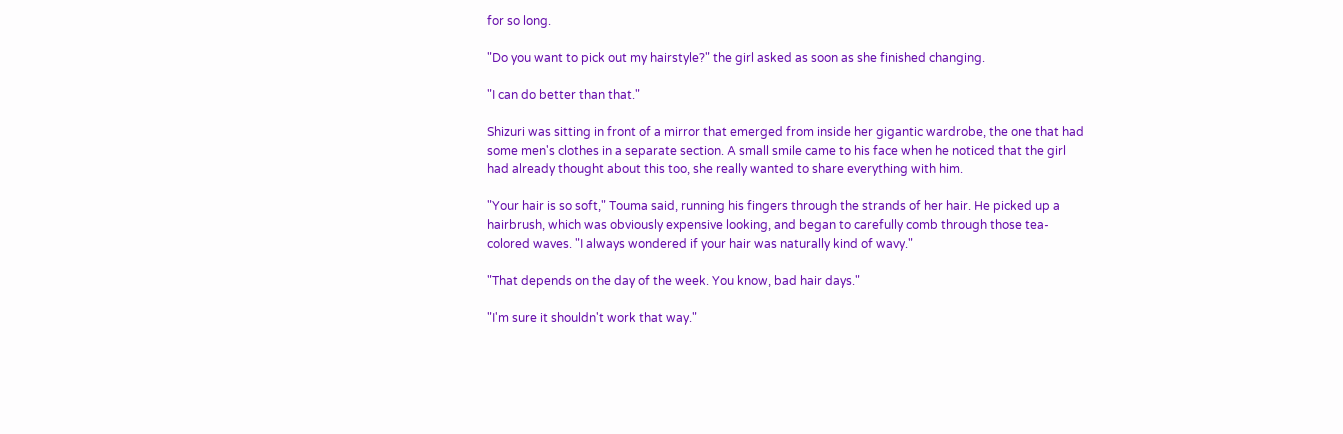for so long.

"Do you want to pick out my hairstyle?" the girl asked as soon as she finished changing.

"I can do better than that."

Shizuri was sitting in front of a mirror that emerged from inside her gigantic wardrobe, the one that had some men's clothes in a separate section. A small smile came to his face when he noticed that the girl had already thought about this too, she really wanted to share everything with him.

"Your hair is so soft," Touma said, running his fingers through the strands of her hair. He picked up a hairbrush, which was obviously expensive looking, and began to carefully comb through those tea-colored waves. "I always wondered if your hair was naturally kind of wavy."

"That depends on the day of the week. You know, bad hair days."

"I'm sure it shouldn't work that way."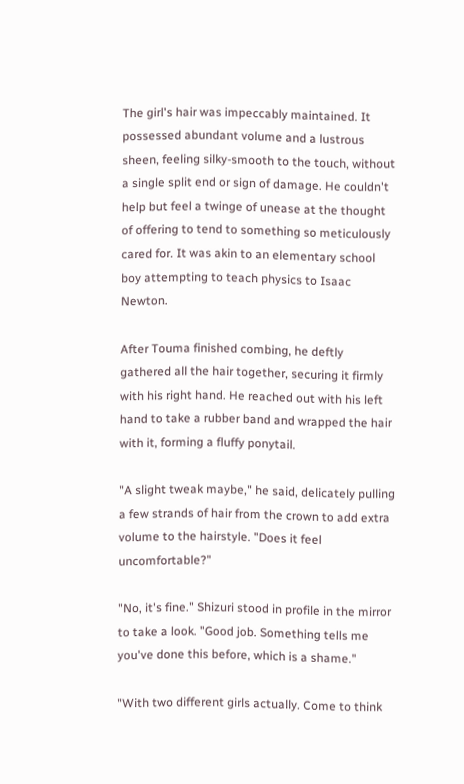The girl's hair was impeccably maintained. It possessed abundant volume and a lustrous sheen, feeling silky-smooth to the touch, without a single split end or sign of damage. He couldn't help but feel a twinge of unease at the thought of offering to tend to something so meticulously cared for. It was akin to an elementary school boy attempting to teach physics to Isaac Newton.

After Touma finished combing, he deftly gathered all the hair together, securing it firmly with his right hand. He reached out with his left hand to take a rubber band and wrapped the hair with it, forming a fluffy ponytail.

"A slight tweak maybe," he said, delicately pulling a few strands of hair from the crown to add extra volume to the hairstyle. "Does it feel uncomfortable?"

"No, it's fine." Shizuri stood in profile in the mirror to take a look. "Good job. Something tells me you've done this before, which is a shame."

"With two different girls actually. Come to think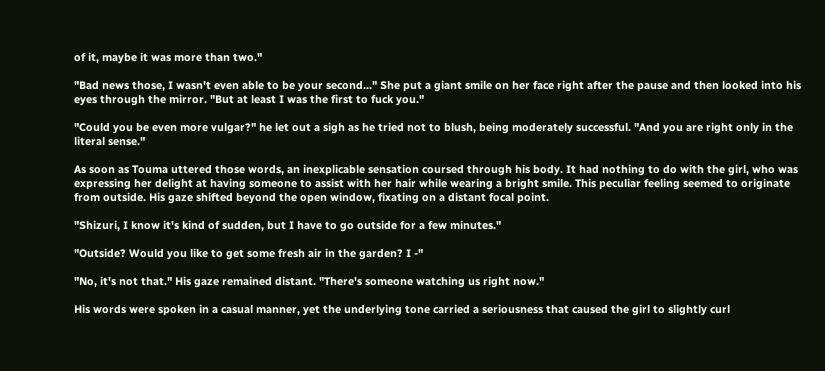of it, maybe it was more than two."

"Bad news those, I wasn't even able to be your second..." She put a giant smile on her face right after the pause and then looked into his eyes through the mirror. "But at least I was the first to fuck you."

"Could you be even more vulgar?" he let out a sigh as he tried not to blush, being moderately successful. "And you are right only in the literal sense."

As soon as Touma uttered those words, an inexplicable sensation coursed through his body. It had nothing to do with the girl, who was expressing her delight at having someone to assist with her hair while wearing a bright smile. This peculiar feeling seemed to originate from outside. His gaze shifted beyond the open window, fixating on a distant focal point.

"Shizuri, I know it's kind of sudden, but I have to go outside for a few minutes."

"Outside? Would you like to get some fresh air in the garden? I -"

"No, it's not that." His gaze remained distant. "There's someone watching us right now."

His words were spoken in a casual manner, yet the underlying tone carried a seriousness that caused the girl to slightly curl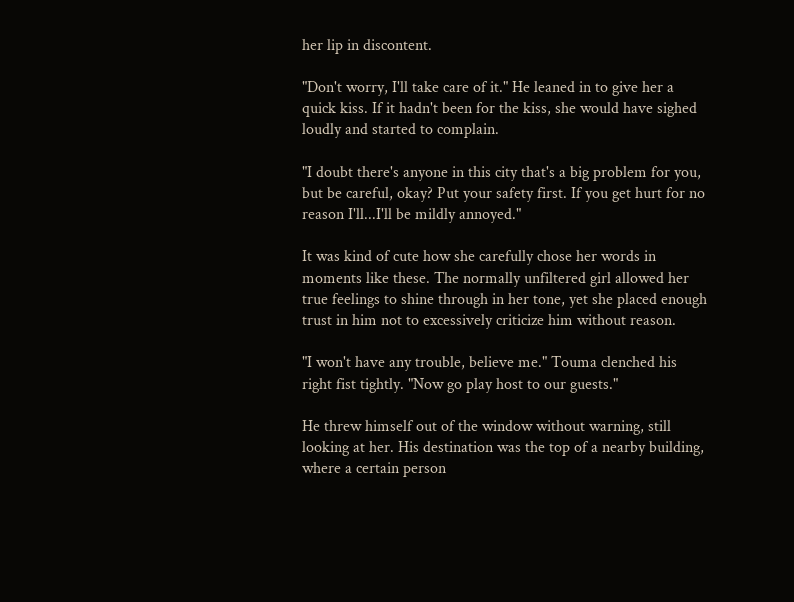her lip in discontent.

"Don't worry, I'll take care of it." He leaned in to give her a quick kiss. If it hadn't been for the kiss, she would have sighed loudly and started to complain.

"I doubt there's anyone in this city that's a big problem for you, but be careful, okay? Put your safety first. If you get hurt for no reason I'll...I'll be mildly annoyed."

It was kind of cute how she carefully chose her words in moments like these. The normally unfiltered girl allowed her true feelings to shine through in her tone, yet she placed enough trust in him not to excessively criticize him without reason.

"I won't have any trouble, believe me." Touma clenched his right fist tightly. "Now go play host to our guests."

He threw himself out of the window without warning, still looking at her. His destination was the top of a nearby building, where a certain person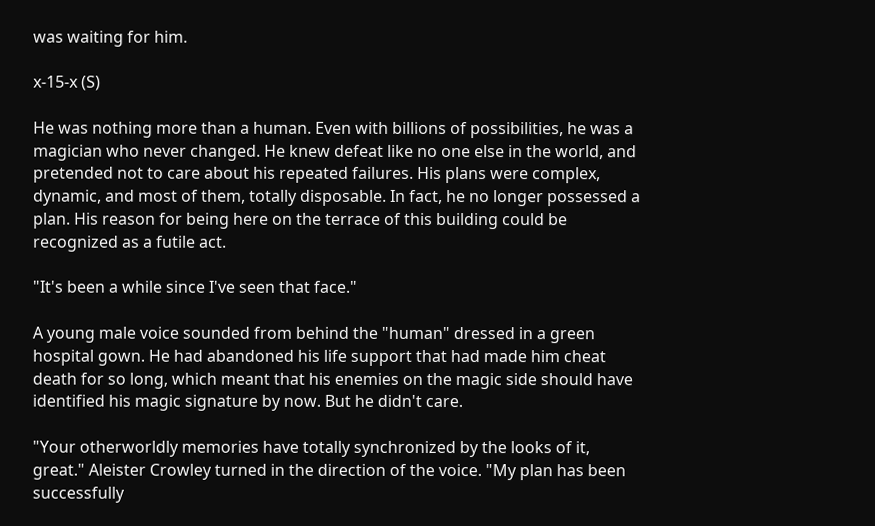was waiting for him.

x-15-x (S)

He was nothing more than a human. Even with billions of possibilities, he was a magician who never changed. He knew defeat like no one else in the world, and pretended not to care about his repeated failures. His plans were complex, dynamic, and most of them, totally disposable. In fact, he no longer possessed a plan. His reason for being here on the terrace of this building could be recognized as a futile act.

"It's been a while since I've seen that face."

A young male voice sounded from behind the "human" dressed in a green hospital gown. He had abandoned his life support that had made him cheat death for so long, which meant that his enemies on the magic side should have identified his magic signature by now. But he didn't care.

"Your otherworldly memories have totally synchronized by the looks of it, great." Aleister Crowley turned in the direction of the voice. "My plan has been successfully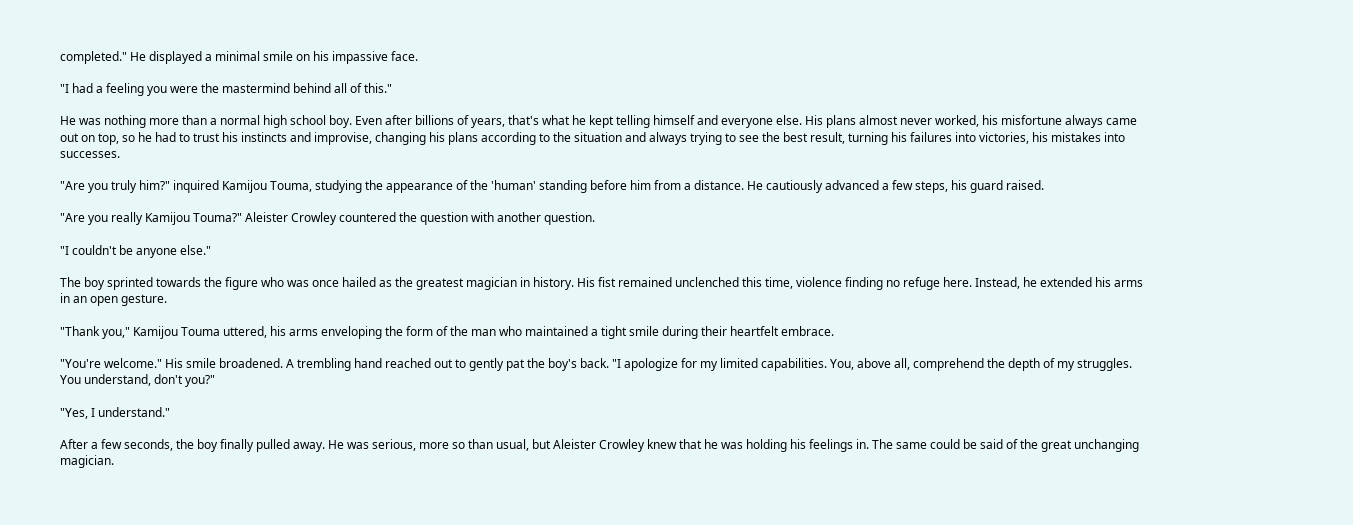completed." He displayed a minimal smile on his impassive face.

"I had a feeling you were the mastermind behind all of this."

He was nothing more than a normal high school boy. Even after billions of years, that's what he kept telling himself and everyone else. His plans almost never worked, his misfortune always came out on top, so he had to trust his instincts and improvise, changing his plans according to the situation and always trying to see the best result, turning his failures into victories, his mistakes into successes.

"Are you truly him?" inquired Kamijou Touma, studying the appearance of the 'human' standing before him from a distance. He cautiously advanced a few steps, his guard raised.

"Are you really Kamijou Touma?" Aleister Crowley countered the question with another question.

"I couldn't be anyone else."

The boy sprinted towards the figure who was once hailed as the greatest magician in history. His fist remained unclenched this time, violence finding no refuge here. Instead, he extended his arms in an open gesture.

"Thank you," Kamijou Touma uttered, his arms enveloping the form of the man who maintained a tight smile during their heartfelt embrace.

"You're welcome." His smile broadened. A trembling hand reached out to gently pat the boy's back. "I apologize for my limited capabilities. You, above all, comprehend the depth of my struggles. You understand, don't you?"

"Yes, I understand."

After a few seconds, the boy finally pulled away. He was serious, more so than usual, but Aleister Crowley knew that he was holding his feelings in. The same could be said of the great unchanging magician.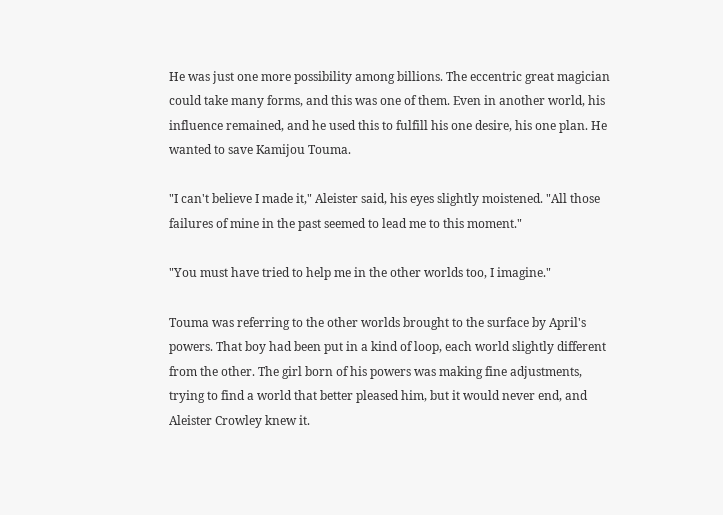He was just one more possibility among billions. The eccentric great magician could take many forms, and this was one of them. Even in another world, his influence remained, and he used this to fulfill his one desire, his one plan. He wanted to save Kamijou Touma.

"I can't believe I made it," Aleister said, his eyes slightly moistened. "All those failures of mine in the past seemed to lead me to this moment."

"You must have tried to help me in the other worlds too, I imagine."

Touma was referring to the other worlds brought to the surface by April's powers. That boy had been put in a kind of loop, each world slightly different from the other. The girl born of his powers was making fine adjustments, trying to find a world that better pleased him, but it would never end, and Aleister Crowley knew it.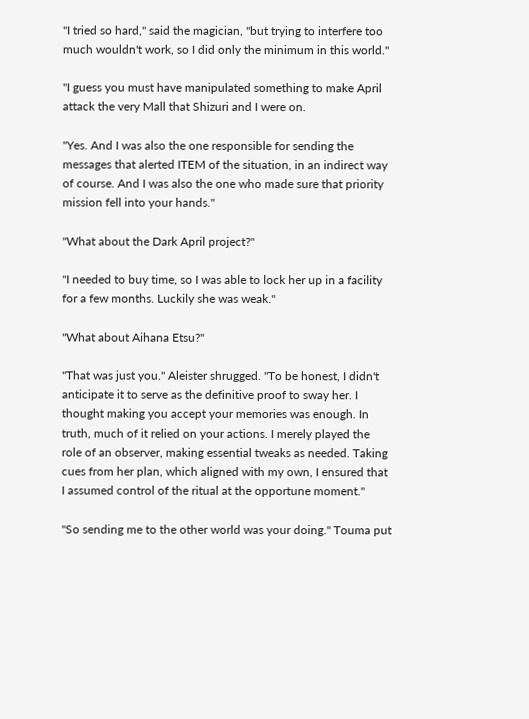"I tried so hard," said the magician, "but trying to interfere too much wouldn't work, so I did only the minimum in this world."

"I guess you must have manipulated something to make April attack the very Mall that Shizuri and I were on.

"Yes. And I was also the one responsible for sending the messages that alerted ITEM of the situation, in an indirect way of course. And I was also the one who made sure that priority mission fell into your hands."

"What about the Dark April project?"

"I needed to buy time, so I was able to lock her up in a facility for a few months. Luckily she was weak."

"What about Aihana Etsu?"

"That was just you." Aleister shrugged. "To be honest, I didn't anticipate it to serve as the definitive proof to sway her. I thought making you accept your memories was enough. In truth, much of it relied on your actions. I merely played the role of an observer, making essential tweaks as needed. Taking cues from her plan, which aligned with my own, I ensured that I assumed control of the ritual at the opportune moment."

"So sending me to the other world was your doing." Touma put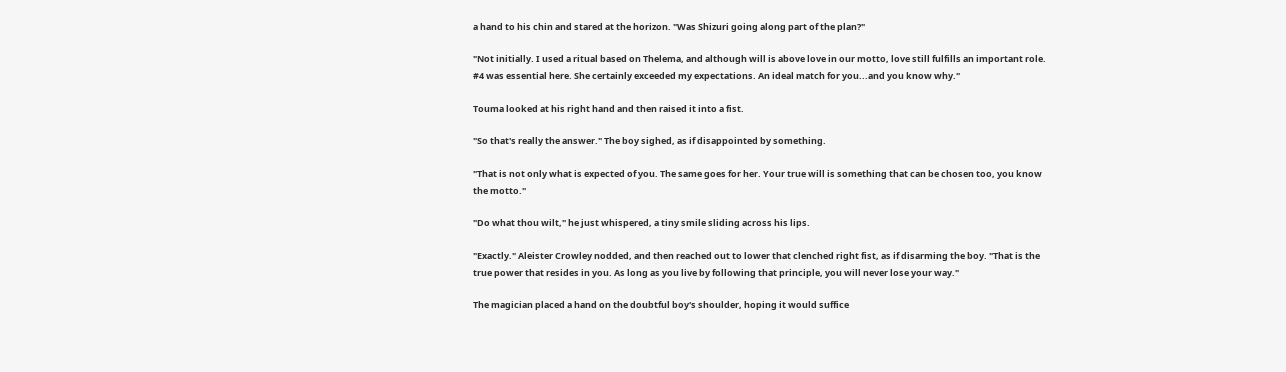a hand to his chin and stared at the horizon. "Was Shizuri going along part of the plan?"

"Not initially. I used a ritual based on Thelema, and although will is above love in our motto, love still fulfills an important role. #4 was essential here. She certainly exceeded my expectations. An ideal match for you...and you know why."

Touma looked at his right hand and then raised it into a fist.

"So that's really the answer." The boy sighed, as if disappointed by something.

"That is not only what is expected of you. The same goes for her. Your true will is something that can be chosen too, you know the motto."

"Do what thou wilt," he just whispered, a tiny smile sliding across his lips.

"Exactly." Aleister Crowley nodded, and then reached out to lower that clenched right fist, as if disarming the boy. "That is the true power that resides in you. As long as you live by following that principle, you will never lose your way."

The magician placed a hand on the doubtful boy's shoulder, hoping it would suffice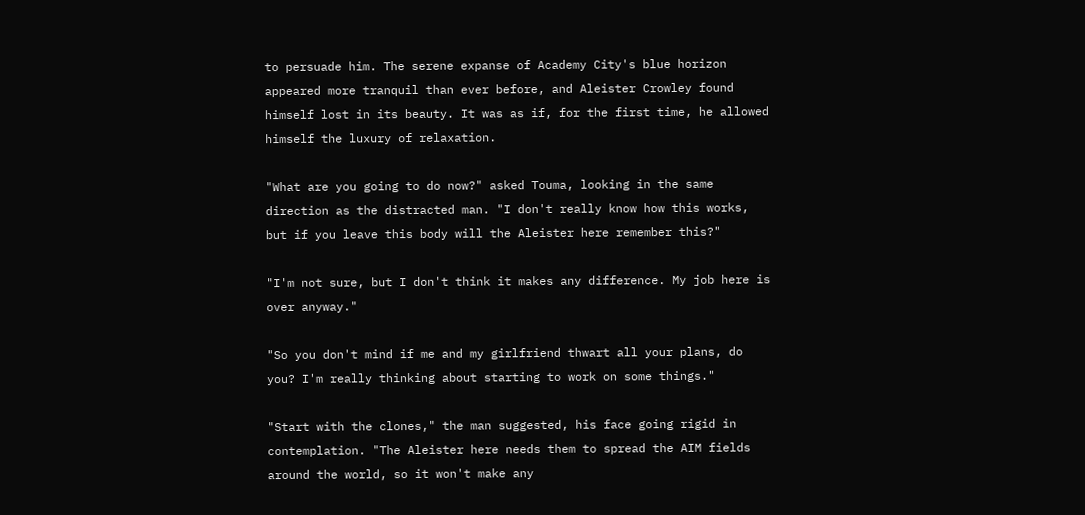to persuade him. The serene expanse of Academy City's blue horizon appeared more tranquil than ever before, and Aleister Crowley found himself lost in its beauty. It was as if, for the first time, he allowed himself the luxury of relaxation.

"What are you going to do now?" asked Touma, looking in the same direction as the distracted man. "I don't really know how this works, but if you leave this body will the Aleister here remember this?"

"I'm not sure, but I don't think it makes any difference. My job here is over anyway."

"So you don't mind if me and my girlfriend thwart all your plans, do you? I'm really thinking about starting to work on some things."

"Start with the clones," the man suggested, his face going rigid in contemplation. "The Aleister here needs them to spread the AIM fields around the world, so it won't make any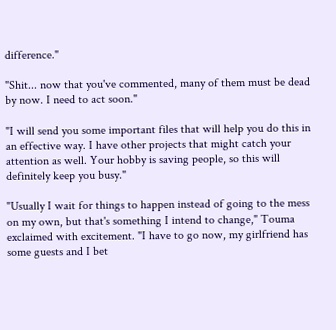difference."

"Shit... now that you've commented, many of them must be dead by now. I need to act soon."

"I will send you some important files that will help you do this in an effective way. I have other projects that might catch your attention as well. Your hobby is saving people, so this will definitely keep you busy."

"Usually I wait for things to happen instead of going to the mess on my own, but that's something I intend to change," Touma exclaimed with excitement. "I have to go now, my girlfriend has some guests and I bet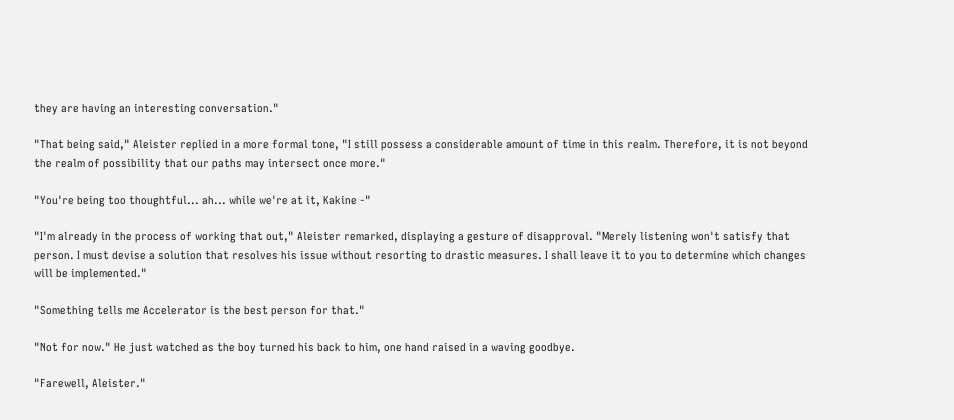they are having an interesting conversation."

"That being said," Aleister replied in a more formal tone, "I still possess a considerable amount of time in this realm. Therefore, it is not beyond the realm of possibility that our paths may intersect once more."

"You're being too thoughtful... ah... while we're at it, Kakine -"

"I'm already in the process of working that out," Aleister remarked, displaying a gesture of disapproval. "Merely listening won't satisfy that person. I must devise a solution that resolves his issue without resorting to drastic measures. I shall leave it to you to determine which changes will be implemented."

"Something tells me Accelerator is the best person for that."

"Not for now." He just watched as the boy turned his back to him, one hand raised in a waving goodbye.

"Farewell, Aleister."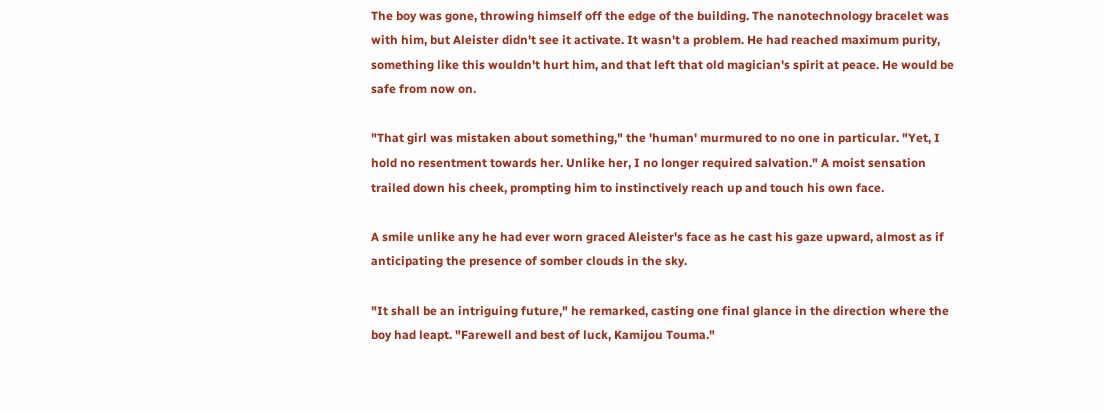The boy was gone, throwing himself off the edge of the building. The nanotechnology bracelet was with him, but Aleister didn't see it activate. It wasn't a problem. He had reached maximum purity, something like this wouldn't hurt him, and that left that old magician's spirit at peace. He would be safe from now on.

"That girl was mistaken about something," the 'human' murmured to no one in particular. "Yet, I hold no resentment towards her. Unlike her, I no longer required salvation." A moist sensation trailed down his cheek, prompting him to instinctively reach up and touch his own face.

A smile unlike any he had ever worn graced Aleister's face as he cast his gaze upward, almost as if anticipating the presence of somber clouds in the sky.

"It shall be an intriguing future," he remarked, casting one final glance in the direction where the boy had leapt. "Farewell and best of luck, Kamijou Touma."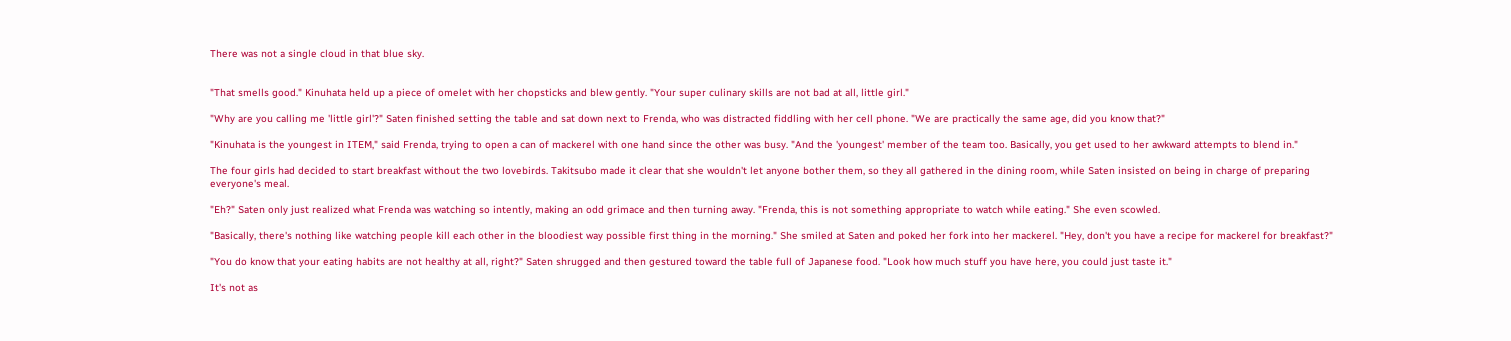There was not a single cloud in that blue sky.


"That smells good." Kinuhata held up a piece of omelet with her chopsticks and blew gently. "Your super culinary skills are not bad at all, little girl."

"Why are you calling me 'little girl'?" Saten finished setting the table and sat down next to Frenda, who was distracted fiddling with her cell phone. "We are practically the same age, did you know that?"

"Kinuhata is the youngest in ITEM," said Frenda, trying to open a can of mackerel with one hand since the other was busy. "And the 'youngest' member of the team too. Basically, you get used to her awkward attempts to blend in."

The four girls had decided to start breakfast without the two lovebirds. Takitsubo made it clear that she wouldn't let anyone bother them, so they all gathered in the dining room, while Saten insisted on being in charge of preparing everyone's meal.

"Eh?" Saten only just realized what Frenda was watching so intently, making an odd grimace and then turning away. "Frenda, this is not something appropriate to watch while eating." She even scowled.

"Basically, there's nothing like watching people kill each other in the bloodiest way possible first thing in the morning." She smiled at Saten and poked her fork into her mackerel. "Hey, don't you have a recipe for mackerel for breakfast?"

"You do know that your eating habits are not healthy at all, right?" Saten shrugged and then gestured toward the table full of Japanese food. "Look how much stuff you have here, you could just taste it."

It's not as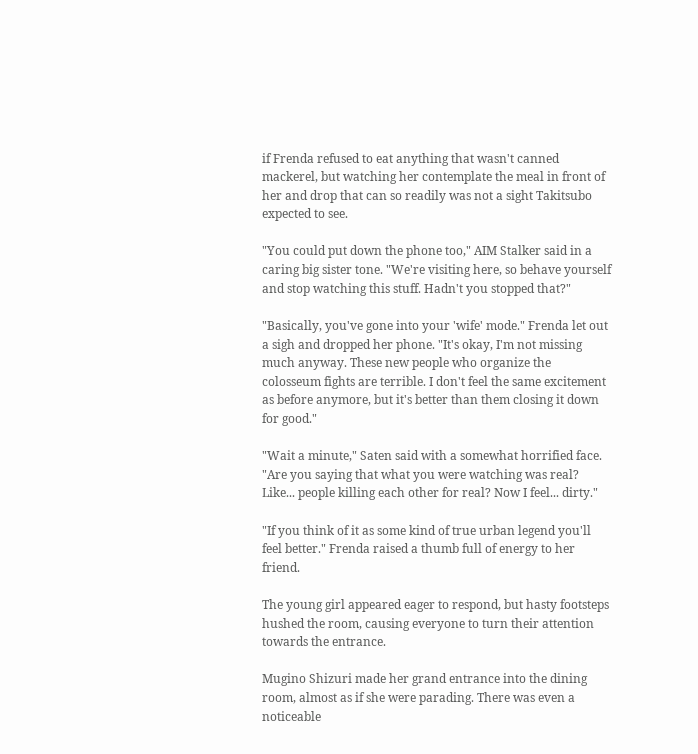if Frenda refused to eat anything that wasn't canned mackerel, but watching her contemplate the meal in front of her and drop that can so readily was not a sight Takitsubo expected to see.

"You could put down the phone too," AIM Stalker said in a caring big sister tone. "We're visiting here, so behave yourself and stop watching this stuff. Hadn't you stopped that?"

"Basically, you've gone into your 'wife' mode." Frenda let out a sigh and dropped her phone. "It's okay, I'm not missing much anyway. These new people who organize the colosseum fights are terrible. I don't feel the same excitement as before anymore, but it's better than them closing it down for good."

"Wait a minute," Saten said with a somewhat horrified face. "Are you saying that what you were watching was real? Like... people killing each other for real? Now I feel... dirty."

"If you think of it as some kind of true urban legend you'll feel better." Frenda raised a thumb full of energy to her friend.

The young girl appeared eager to respond, but hasty footsteps hushed the room, causing everyone to turn their attention towards the entrance.

Mugino Shizuri made her grand entrance into the dining room, almost as if she were parading. There was even a noticeable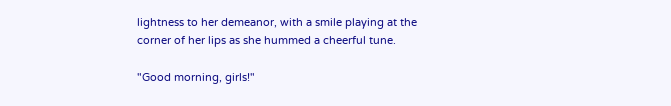lightness to her demeanor, with a smile playing at the corner of her lips as she hummed a cheerful tune.

"Good morning, girls!"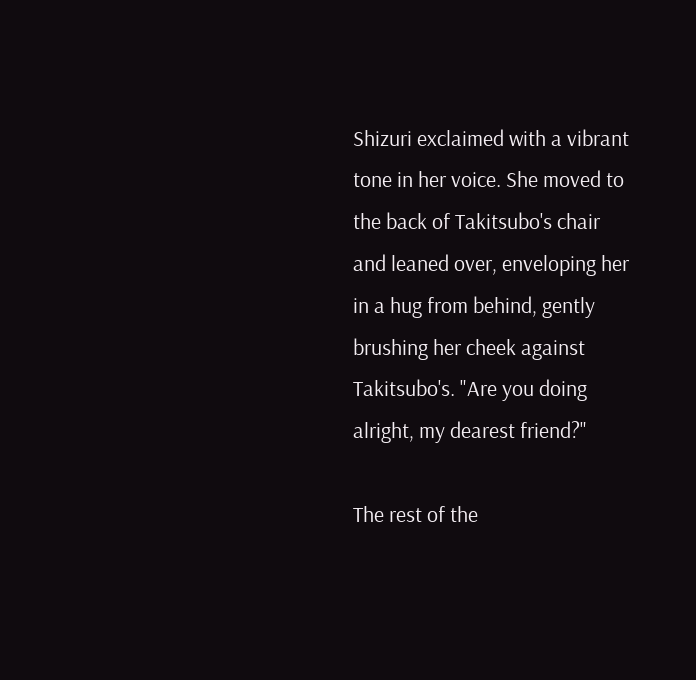Shizuri exclaimed with a vibrant tone in her voice. She moved to the back of Takitsubo's chair and leaned over, enveloping her in a hug from behind, gently brushing her cheek against Takitsubo's. "Are you doing alright, my dearest friend?"

The rest of the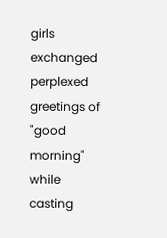girls exchanged perplexed greetings of "good morning" while casting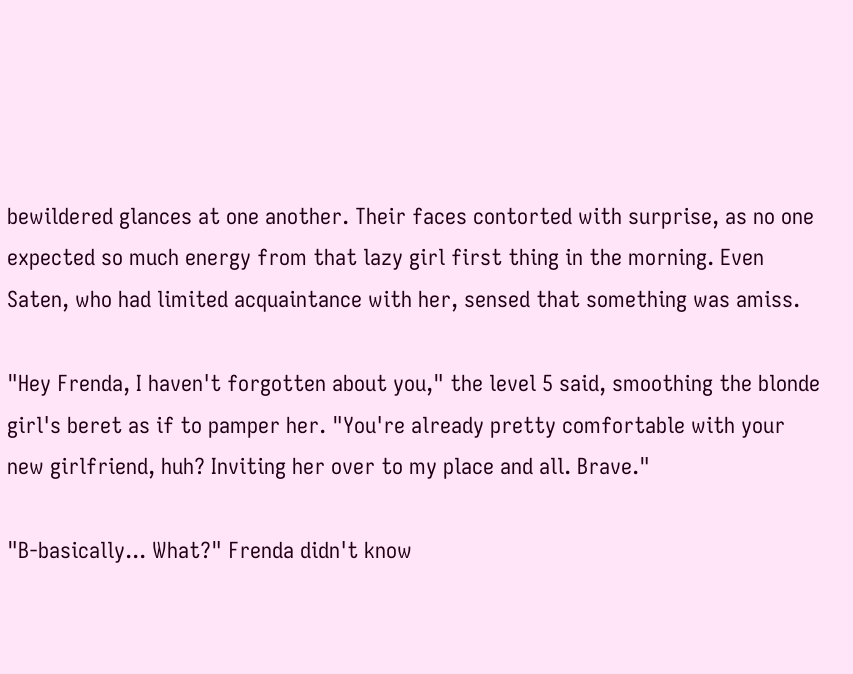bewildered glances at one another. Their faces contorted with surprise, as no one expected so much energy from that lazy girl first thing in the morning. Even Saten, who had limited acquaintance with her, sensed that something was amiss.

"Hey Frenda, I haven't forgotten about you," the level 5 said, smoothing the blonde girl's beret as if to pamper her. "You're already pretty comfortable with your new girlfriend, huh? Inviting her over to my place and all. Brave."

"B-basically... What?" Frenda didn't know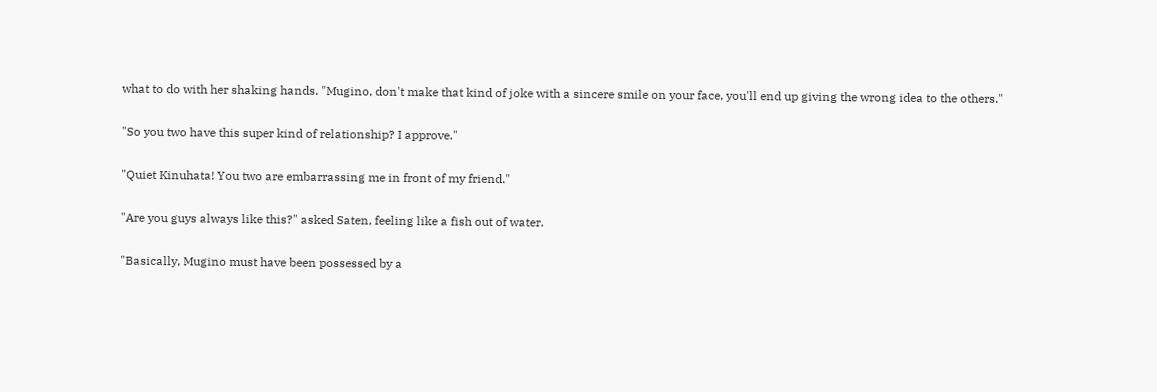what to do with her shaking hands. "Mugino, don't make that kind of joke with a sincere smile on your face, you'll end up giving the wrong idea to the others."

"So you two have this super kind of relationship? I approve."

"Quiet Kinuhata! You two are embarrassing me in front of my friend."

"Are you guys always like this?" asked Saten, feeling like a fish out of water.

"Basically, Mugino must have been possessed by a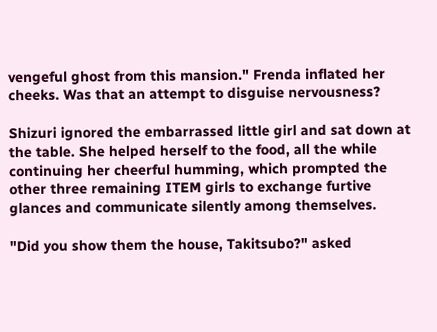vengeful ghost from this mansion." Frenda inflated her cheeks. Was that an attempt to disguise nervousness?

Shizuri ignored the embarrassed little girl and sat down at the table. She helped herself to the food, all the while continuing her cheerful humming, which prompted the other three remaining ITEM girls to exchange furtive glances and communicate silently among themselves.

"Did you show them the house, Takitsubo?" asked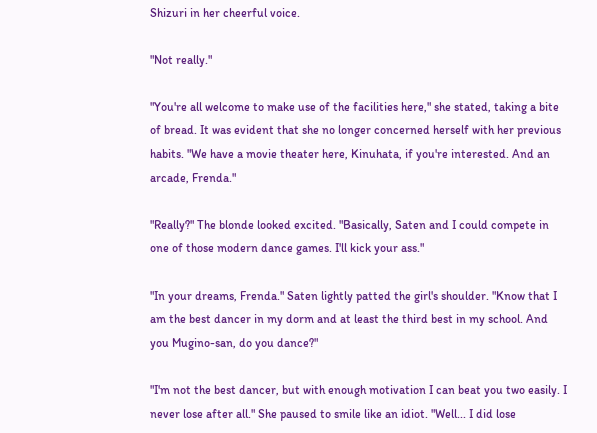Shizuri in her cheerful voice.

"Not really."

"You're all welcome to make use of the facilities here," she stated, taking a bite of bread. It was evident that she no longer concerned herself with her previous habits. "We have a movie theater here, Kinuhata, if you're interested. And an arcade, Frenda."

"Really?" The blonde looked excited. "Basically, Saten and I could compete in one of those modern dance games. I'll kick your ass."

"In your dreams, Frenda." Saten lightly patted the girl's shoulder. "Know that I am the best dancer in my dorm and at least the third best in my school. And you Mugino-san, do you dance?"

"I'm not the best dancer, but with enough motivation I can beat you two easily. I never lose after all." She paused to smile like an idiot. "Well... I did lose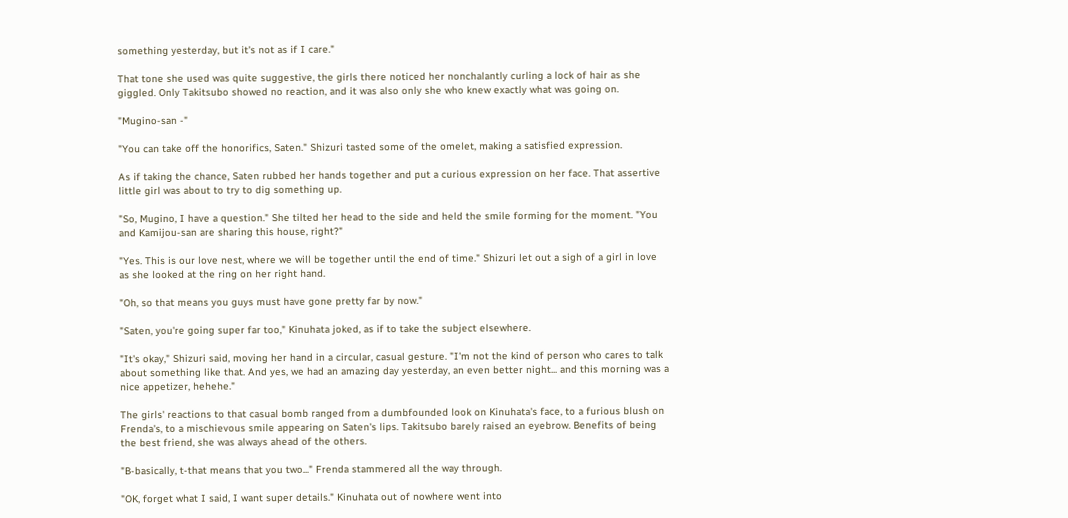something yesterday, but it's not as if I care."

That tone she used was quite suggestive, the girls there noticed her nonchalantly curling a lock of hair as she giggled. Only Takitsubo showed no reaction, and it was also only she who knew exactly what was going on.

"Mugino-san -"

"You can take off the honorifics, Saten." Shizuri tasted some of the omelet, making a satisfied expression.

As if taking the chance, Saten rubbed her hands together and put a curious expression on her face. That assertive little girl was about to try to dig something up.

"So, Mugino, I have a question." She tilted her head to the side and held the smile forming for the moment. "You and Kamijou-san are sharing this house, right?"

"Yes. This is our love nest, where we will be together until the end of time." Shizuri let out a sigh of a girl in love as she looked at the ring on her right hand.

"Oh, so that means you guys must have gone pretty far by now."

"Saten, you're going super far too," Kinuhata joked, as if to take the subject elsewhere.

"It's okay," Shizuri said, moving her hand in a circular, casual gesture. "I'm not the kind of person who cares to talk about something like that. And yes, we had an amazing day yesterday, an even better night... and this morning was a nice appetizer, hehehe."

The girls' reactions to that casual bomb ranged from a dumbfounded look on Kinuhata's face, to a furious blush on Frenda's, to a mischievous smile appearing on Saten's lips. Takitsubo barely raised an eyebrow. Benefits of being the best friend, she was always ahead of the others.

"B-basically, t-that means that you two..." Frenda stammered all the way through.

"OK, forget what I said, I want super details." Kinuhata out of nowhere went into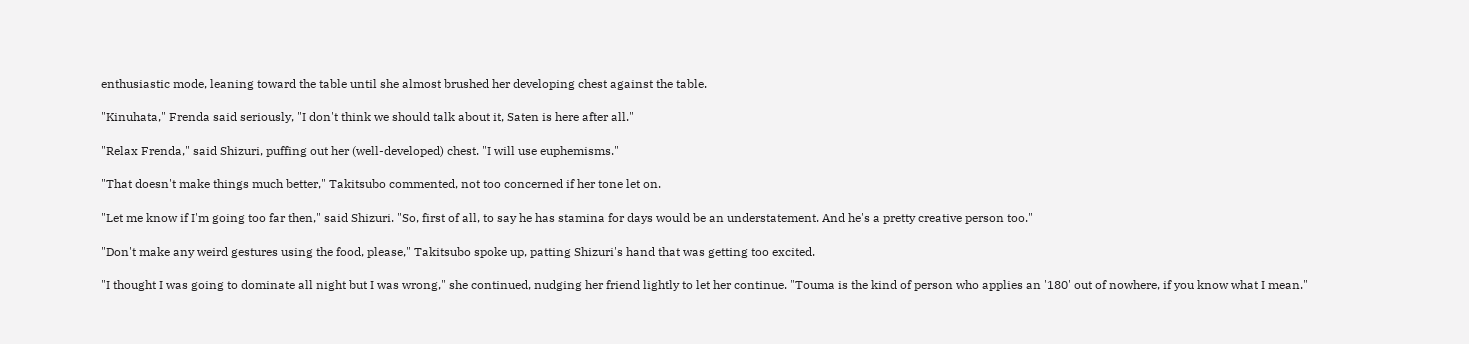enthusiastic mode, leaning toward the table until she almost brushed her developing chest against the table.

"Kinuhata," Frenda said seriously, "I don't think we should talk about it, Saten is here after all."

"Relax Frenda," said Shizuri, puffing out her (well-developed) chest. "I will use euphemisms."

"That doesn't make things much better," Takitsubo commented, not too concerned if her tone let on.

"Let me know if I'm going too far then," said Shizuri. "So, first of all, to say he has stamina for days would be an understatement. And he's a pretty creative person too."

"Don't make any weird gestures using the food, please," Takitsubo spoke up, patting Shizuri's hand that was getting too excited.

"I thought I was going to dominate all night but I was wrong," she continued, nudging her friend lightly to let her continue. "Touma is the kind of person who applies an '180' out of nowhere, if you know what I mean."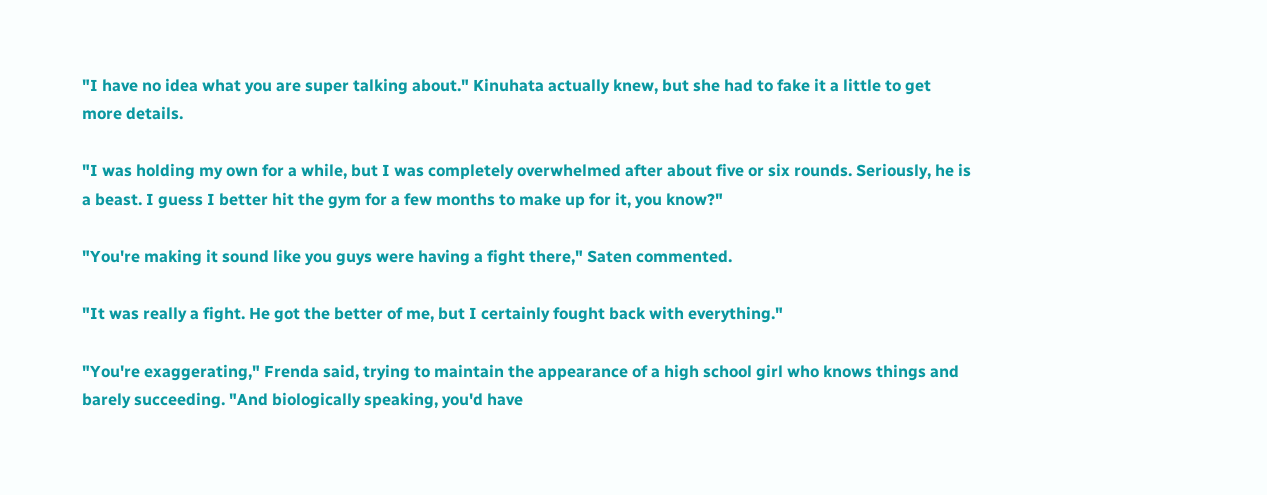"I have no idea what you are super talking about." Kinuhata actually knew, but she had to fake it a little to get more details.

"I was holding my own for a while, but I was completely overwhelmed after about five or six rounds. Seriously, he is a beast. I guess I better hit the gym for a few months to make up for it, you know?"

"You're making it sound like you guys were having a fight there," Saten commented.

"It was really a fight. He got the better of me, but I certainly fought back with everything."

"You're exaggerating," Frenda said, trying to maintain the appearance of a high school girl who knows things and barely succeeding. "And biologically speaking, you'd have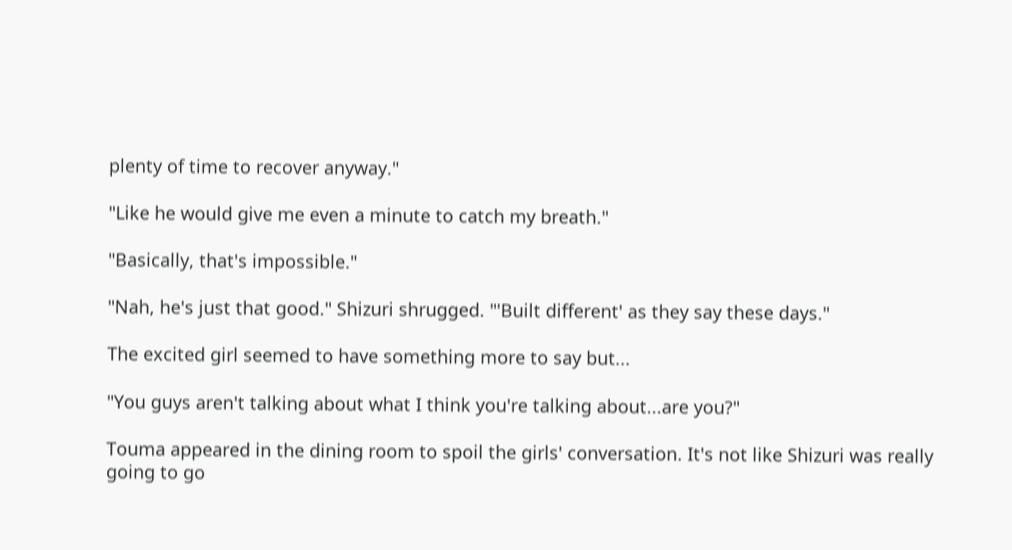plenty of time to recover anyway."

"Like he would give me even a minute to catch my breath."

"Basically, that's impossible."

"Nah, he's just that good." Shizuri shrugged. "'Built different' as they say these days."

The excited girl seemed to have something more to say but...

"You guys aren't talking about what I think you're talking about...are you?"

Touma appeared in the dining room to spoil the girls' conversation. It's not like Shizuri was really going to go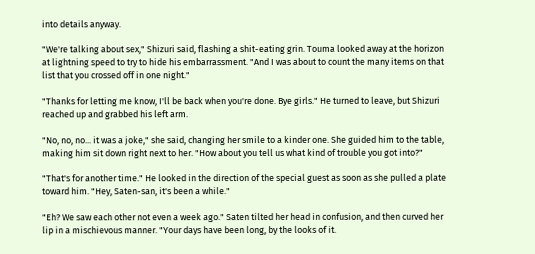into details anyway.

"We're talking about sex," Shizuri said, flashing a shit-eating grin. Touma looked away at the horizon at lightning speed to try to hide his embarrassment. "And I was about to count the many items on that list that you crossed off in one night."

"Thanks for letting me know, I'll be back when you're done. Bye girls." He turned to leave, but Shizuri reached up and grabbed his left arm.

"No, no, no... it was a joke," she said, changing her smile to a kinder one. She guided him to the table, making him sit down right next to her. "How about you tell us what kind of trouble you got into?"

"That's for another time." He looked in the direction of the special guest as soon as she pulled a plate toward him. "Hey, Saten-san, it's been a while."

"Eh? We saw each other not even a week ago." Saten tilted her head in confusion, and then curved her lip in a mischievous manner. "Your days have been long, by the looks of it.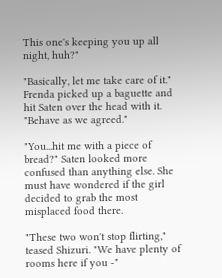This one's keeping you up all night, huh?"

"Basically, let me take care of it." Frenda picked up a baguette and hit Saten over the head with it. "Behave as we agreed."

"You...hit me with a piece of bread?" Saten looked more confused than anything else. She must have wondered if the girl decided to grab the most misplaced food there.

"These two won't stop flirting," teased Shizuri. "We have plenty of rooms here if you -"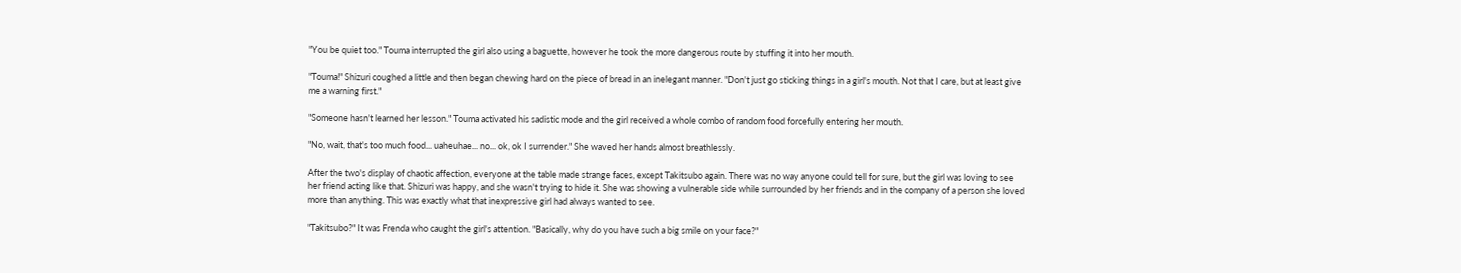"You be quiet too." Touma interrupted the girl also using a baguette, however he took the more dangerous route by stuffing it into her mouth.

"Touma!" Shizuri coughed a little and then began chewing hard on the piece of bread in an inelegant manner. "Don't just go sticking things in a girl's mouth. Not that I care, but at least give me a warning first."

"Someone hasn't learned her lesson." Touma activated his sadistic mode and the girl received a whole combo of random food forcefully entering her mouth.

"No, wait, that's too much food... uaheuhae... no... ok, ok I surrender." She waved her hands almost breathlessly.

After the two's display of chaotic affection, everyone at the table made strange faces, except Takitsubo again. There was no way anyone could tell for sure, but the girl was loving to see her friend acting like that. Shizuri was happy, and she wasn't trying to hide it. She was showing a vulnerable side while surrounded by her friends and in the company of a person she loved more than anything. This was exactly what that inexpressive girl had always wanted to see.

"Takitsubo?" It was Frenda who caught the girl's attention. "Basically, why do you have such a big smile on your face?"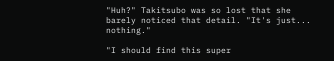"Huh?" Takitsubo was so lost that she barely noticed that detail. "It's just... nothing."

"I should find this super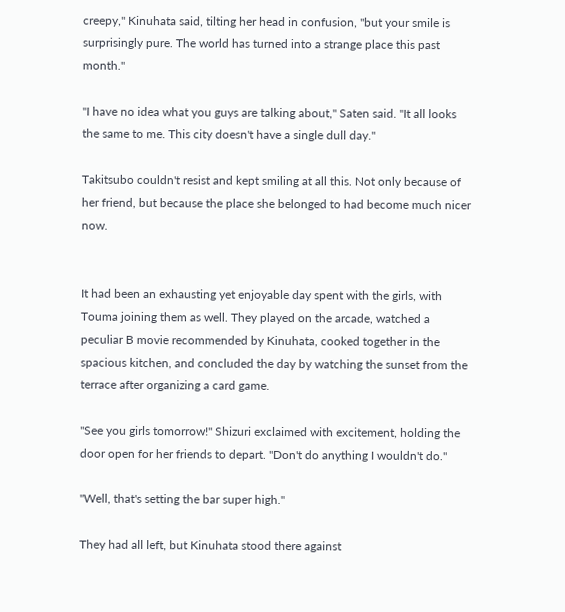creepy," Kinuhata said, tilting her head in confusion, "but your smile is surprisingly pure. The world has turned into a strange place this past month."

"I have no idea what you guys are talking about," Saten said. "It all looks the same to me. This city doesn't have a single dull day."

Takitsubo couldn't resist and kept smiling at all this. Not only because of her friend, but because the place she belonged to had become much nicer now.


It had been an exhausting yet enjoyable day spent with the girls, with Touma joining them as well. They played on the arcade, watched a peculiar B movie recommended by Kinuhata, cooked together in the spacious kitchen, and concluded the day by watching the sunset from the terrace after organizing a card game.

"See you girls tomorrow!" Shizuri exclaimed with excitement, holding the door open for her friends to depart. "Don't do anything I wouldn't do."

"Well, that's setting the bar super high."

They had all left, but Kinuhata stood there against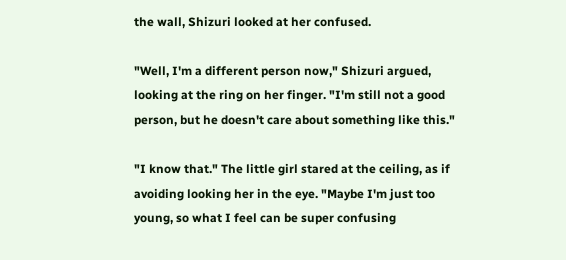the wall, Shizuri looked at her confused.

"Well, I'm a different person now," Shizuri argued, looking at the ring on her finger. "I'm still not a good person, but he doesn't care about something like this."

"I know that." The little girl stared at the ceiling, as if avoiding looking her in the eye. "Maybe I'm just too young, so what I feel can be super confusing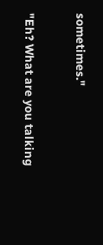sometimes."

"Eh? What are you talking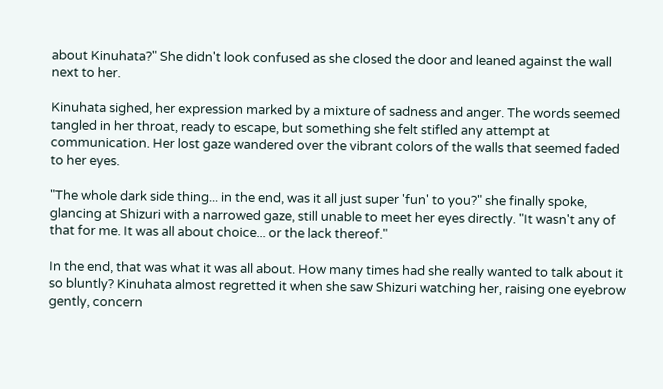about Kinuhata?" She didn't look confused as she closed the door and leaned against the wall next to her.

Kinuhata sighed, her expression marked by a mixture of sadness and anger. The words seemed tangled in her throat, ready to escape, but something she felt stifled any attempt at communication. Her lost gaze wandered over the vibrant colors of the walls that seemed faded to her eyes.

"The whole dark side thing... in the end, was it all just super 'fun' to you?" she finally spoke, glancing at Shizuri with a narrowed gaze, still unable to meet her eyes directly. "It wasn't any of that for me. It was all about choice... or the lack thereof."

In the end, that was what it was all about. How many times had she really wanted to talk about it so bluntly? Kinuhata almost regretted it when she saw Shizuri watching her, raising one eyebrow gently, concern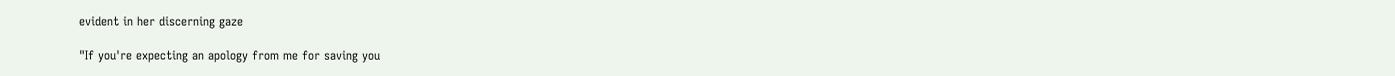evident in her discerning gaze

"If you're expecting an apology from me for saving you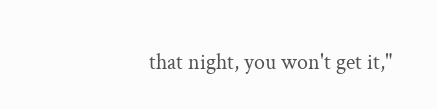that night, you won't get it,"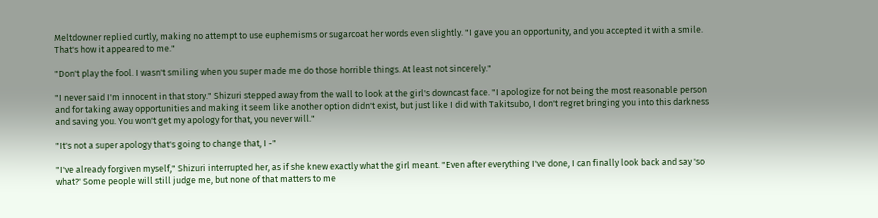Meltdowner replied curtly, making no attempt to use euphemisms or sugarcoat her words even slightly. "I gave you an opportunity, and you accepted it with a smile. That's how it appeared to me."

"Don't play the fool. I wasn't smiling when you super made me do those horrible things. At least not sincerely."

"I never said I'm innocent in that story." Shizuri stepped away from the wall to look at the girl's downcast face. "I apologize for not being the most reasonable person and for taking away opportunities and making it seem like another option didn't exist, but just like I did with Takitsubo, I don't regret bringing you into this darkness and saving you. You won't get my apology for that, you never will."

"It's not a super apology that's going to change that, I -"

"I've already forgiven myself," Shizuri interrupted her, as if she knew exactly what the girl meant. "Even after everything I've done, I can finally look back and say 'so what?' Some people will still judge me, but none of that matters to me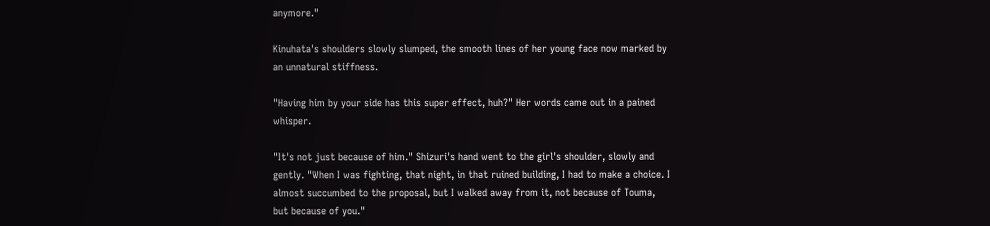anymore."

Kinuhata's shoulders slowly slumped, the smooth lines of her young face now marked by an unnatural stiffness.

"Having him by your side has this super effect, huh?" Her words came out in a pained whisper.

"It's not just because of him." Shizuri's hand went to the girl's shoulder, slowly and gently. "When I was fighting, that night, in that ruined building, I had to make a choice. I almost succumbed to the proposal, but I walked away from it, not because of Touma, but because of you."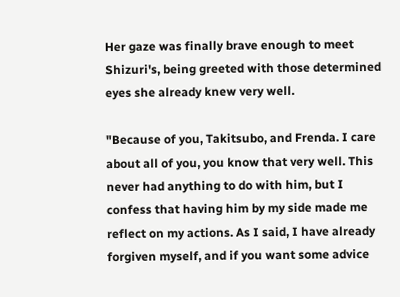Her gaze was finally brave enough to meet Shizuri's, being greeted with those determined eyes she already knew very well.

"Because of you, Takitsubo, and Frenda. I care about all of you, you know that very well. This never had anything to do with him, but I confess that having him by my side made me reflect on my actions. As I said, I have already forgiven myself, and if you want some advice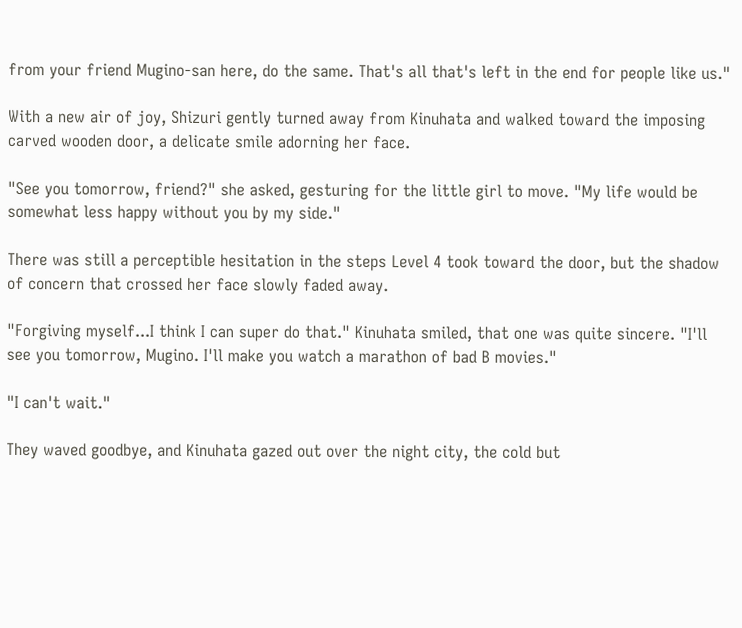from your friend Mugino-san here, do the same. That's all that's left in the end for people like us."

With a new air of joy, Shizuri gently turned away from Kinuhata and walked toward the imposing carved wooden door, a delicate smile adorning her face.

"See you tomorrow, friend?" she asked, gesturing for the little girl to move. "My life would be somewhat less happy without you by my side."

There was still a perceptible hesitation in the steps Level 4 took toward the door, but the shadow of concern that crossed her face slowly faded away.

"Forgiving myself...I think I can super do that." Kinuhata smiled, that one was quite sincere. "I'll see you tomorrow, Mugino. I'll make you watch a marathon of bad B movies."

"I can't wait."

They waved goodbye, and Kinuhata gazed out over the night city, the cold but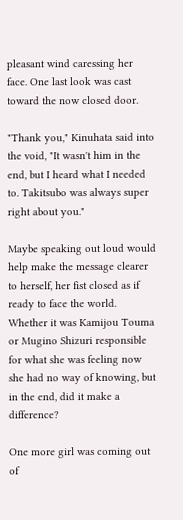pleasant wind caressing her face. One last look was cast toward the now closed door.

"Thank you," Kinuhata said into the void, "It wasn't him in the end, but I heard what I needed to. Takitsubo was always super right about you."

Maybe speaking out loud would help make the message clearer to herself, her fist closed as if ready to face the world. Whether it was Kamijou Touma or Mugino Shizuri responsible for what she was feeling now she had no way of knowing, but in the end, did it make a difference?

One more girl was coming out of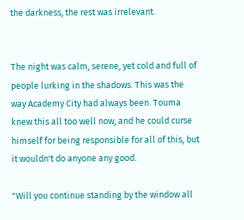the darkness, the rest was irrelevant.


The night was calm, serene, yet cold and full of people lurking in the shadows. This was the way Academy City had always been. Touma knew this all too well now, and he could curse himself for being responsible for all of this, but it wouldn't do anyone any good.

"Will you continue standing by the window all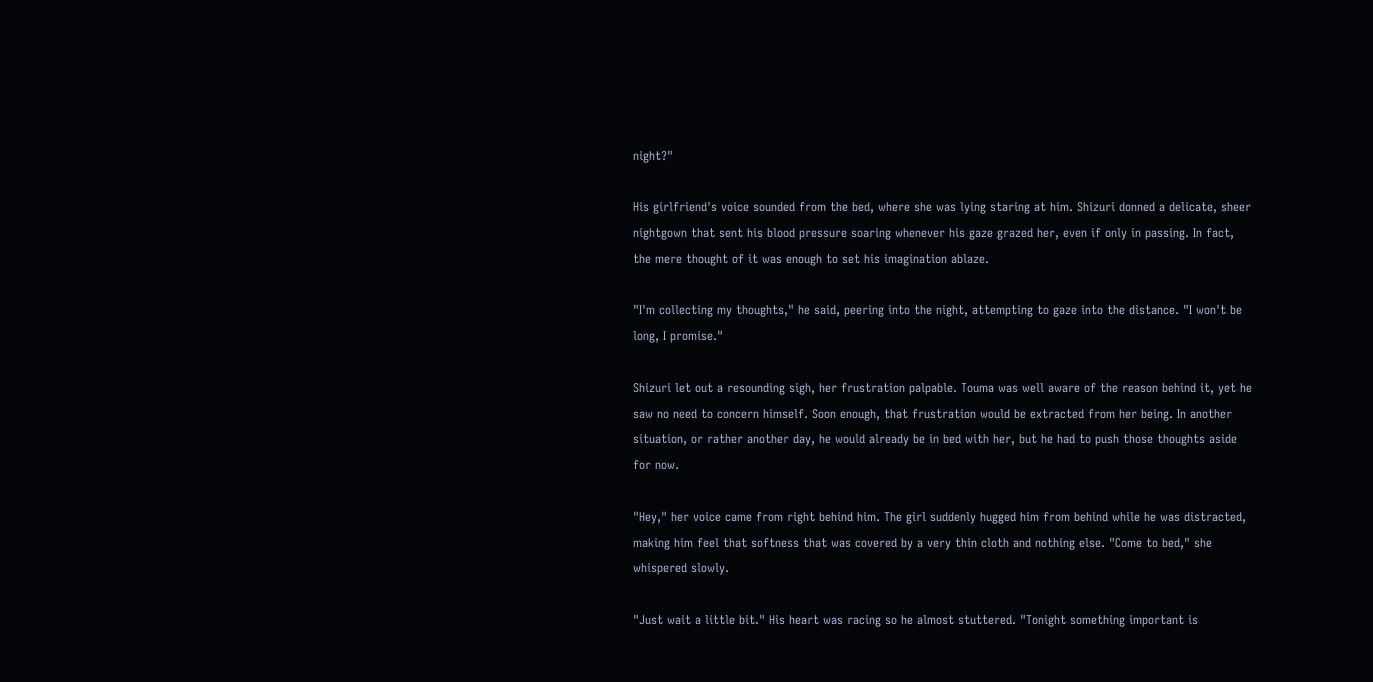night?"

His girlfriend's voice sounded from the bed, where she was lying staring at him. Shizuri donned a delicate, sheer nightgown that sent his blood pressure soaring whenever his gaze grazed her, even if only in passing. In fact, the mere thought of it was enough to set his imagination ablaze.

"I'm collecting my thoughts," he said, peering into the night, attempting to gaze into the distance. "I won't be long, I promise."

Shizuri let out a resounding sigh, her frustration palpable. Touma was well aware of the reason behind it, yet he saw no need to concern himself. Soon enough, that frustration would be extracted from her being. In another situation, or rather another day, he would already be in bed with her, but he had to push those thoughts aside for now.

"Hey," her voice came from right behind him. The girl suddenly hugged him from behind while he was distracted, making him feel that softness that was covered by a very thin cloth and nothing else. "Come to bed," she whispered slowly.

"Just wait a little bit." His heart was racing so he almost stuttered. "Tonight something important is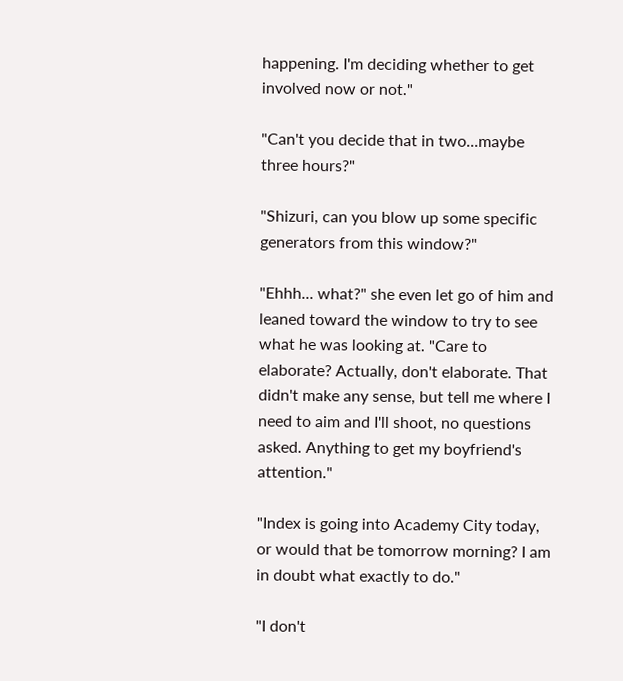happening. I'm deciding whether to get involved now or not."

"Can't you decide that in two...maybe three hours?"

"Shizuri, can you blow up some specific generators from this window?"

"Ehhh... what?" she even let go of him and leaned toward the window to try to see what he was looking at. "Care to elaborate? Actually, don't elaborate. That didn't make any sense, but tell me where I need to aim and I'll shoot, no questions asked. Anything to get my boyfriend's attention."

"Index is going into Academy City today, or would that be tomorrow morning? I am in doubt what exactly to do."

"I don't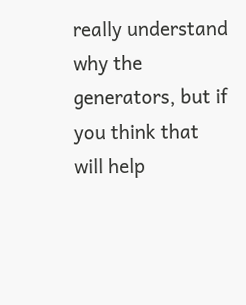really understand why the generators, but if you think that will help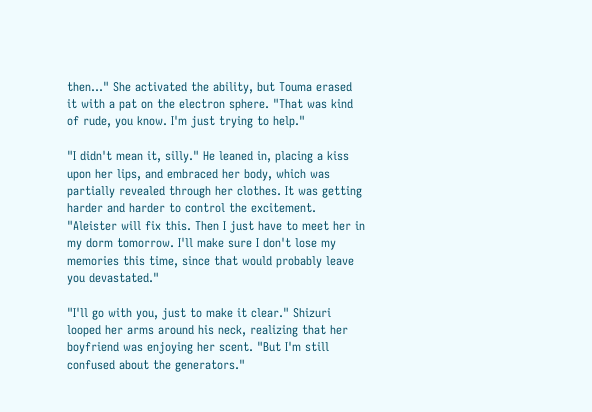then..." She activated the ability, but Touma erased it with a pat on the electron sphere. "That was kind of rude, you know. I'm just trying to help."

"I didn't mean it, silly." He leaned in, placing a kiss upon her lips, and embraced her body, which was partially revealed through her clothes. It was getting harder and harder to control the excitement. "Aleister will fix this. Then I just have to meet her in my dorm tomorrow. I'll make sure I don't lose my memories this time, since that would probably leave you devastated."

"I'll go with you, just to make it clear." Shizuri looped her arms around his neck, realizing that her boyfriend was enjoying her scent. "But I'm still confused about the generators."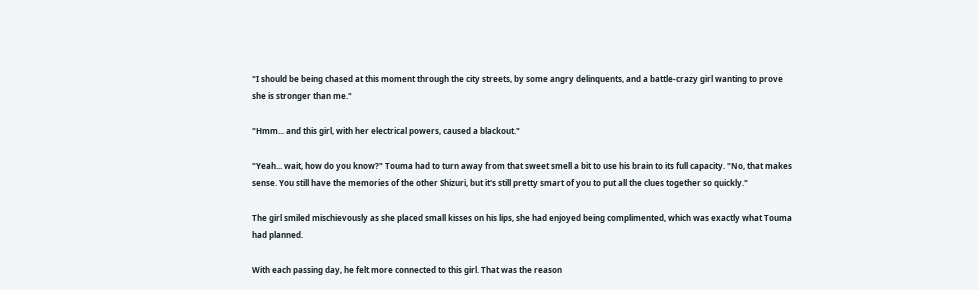"I should be being chased at this moment through the city streets, by some angry delinquents, and a battle-crazy girl wanting to prove she is stronger than me."

"Hmm... and this girl, with her electrical powers, caused a blackout."

"Yeah... wait, how do you know?" Touma had to turn away from that sweet smell a bit to use his brain to its full capacity. "No, that makes sense. You still have the memories of the other Shizuri, but it's still pretty smart of you to put all the clues together so quickly."

The girl smiled mischievously as she placed small kisses on his lips, she had enjoyed being complimented, which was exactly what Touma had planned.

With each passing day, he felt more connected to this girl. That was the reason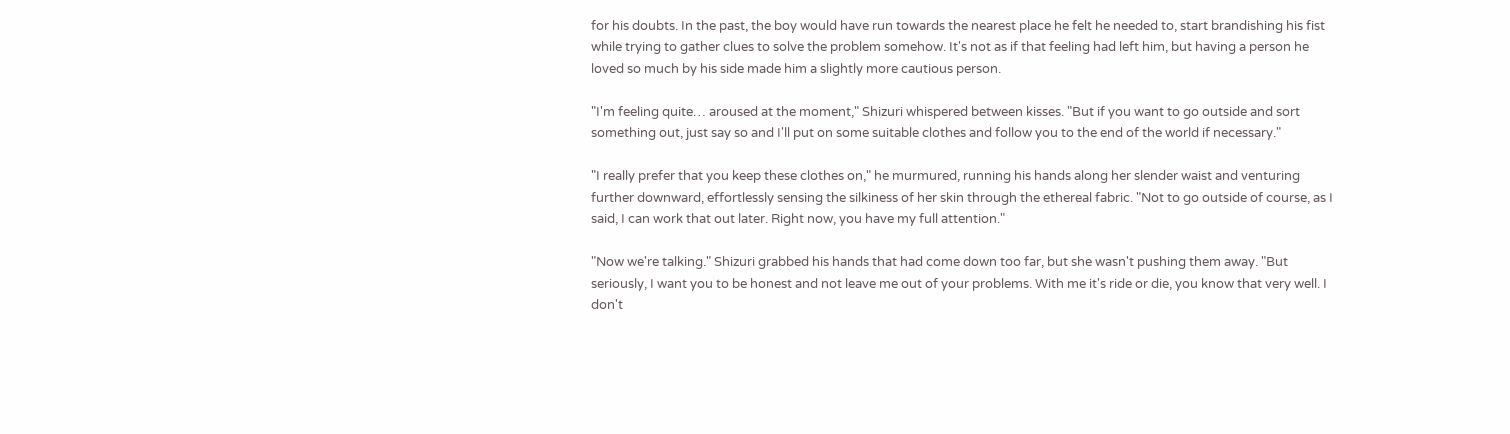for his doubts. In the past, the boy would have run towards the nearest place he felt he needed to, start brandishing his fist while trying to gather clues to solve the problem somehow. It's not as if that feeling had left him, but having a person he loved so much by his side made him a slightly more cautious person.

"I'm feeling quite… aroused at the moment," Shizuri whispered between kisses. "But if you want to go outside and sort something out, just say so and I'll put on some suitable clothes and follow you to the end of the world if necessary."

"I really prefer that you keep these clothes on," he murmured, running his hands along her slender waist and venturing further downward, effortlessly sensing the silkiness of her skin through the ethereal fabric. "Not to go outside of course, as I said, I can work that out later. Right now, you have my full attention."

"Now we're talking." Shizuri grabbed his hands that had come down too far, but she wasn't pushing them away. "But seriously, I want you to be honest and not leave me out of your problems. With me it's ride or die, you know that very well. I don't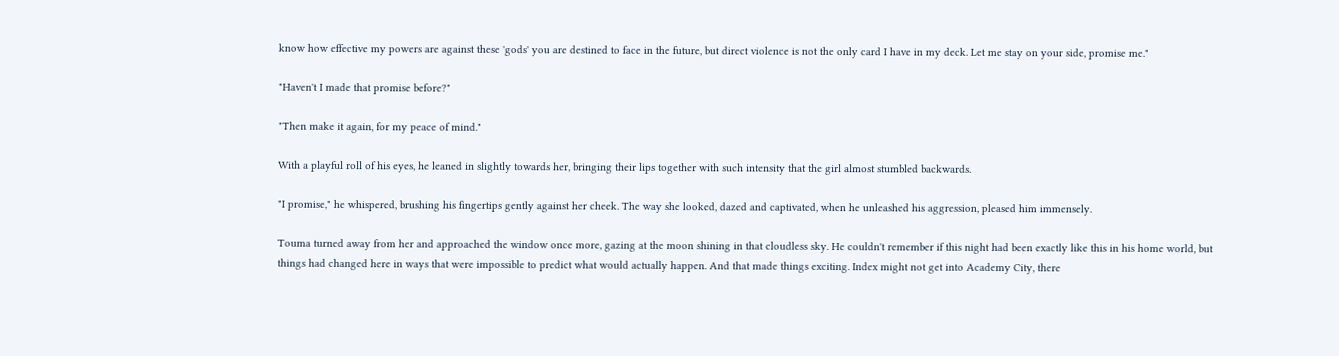know how effective my powers are against these 'gods' you are destined to face in the future, but direct violence is not the only card I have in my deck. Let me stay on your side, promise me."

"Haven't I made that promise before?"

"Then make it again, for my peace of mind."

With a playful roll of his eyes, he leaned in slightly towards her, bringing their lips together with such intensity that the girl almost stumbled backwards.

"I promise," he whispered, brushing his fingertips gently against her cheek. The way she looked, dazed and captivated, when he unleashed his aggression, pleased him immensely.

Touma turned away from her and approached the window once more, gazing at the moon shining in that cloudless sky. He couldn't remember if this night had been exactly like this in his home world, but things had changed here in ways that were impossible to predict what would actually happen. And that made things exciting. Index might not get into Academy City, there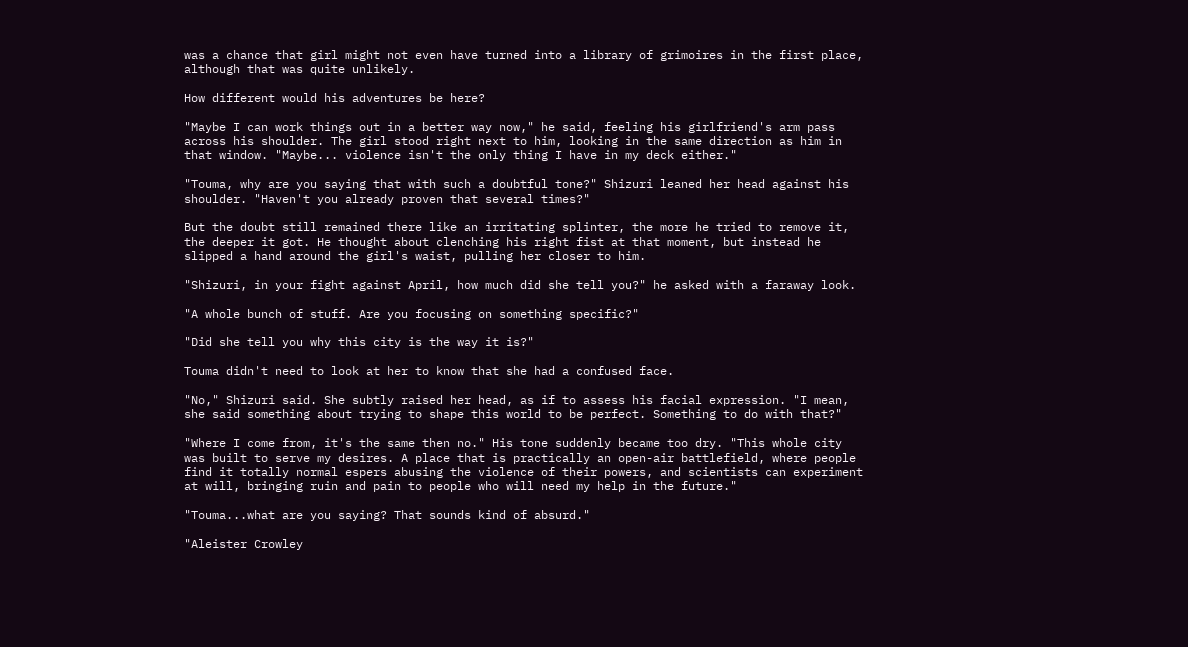was a chance that girl might not even have turned into a library of grimoires in the first place, although that was quite unlikely.

How different would his adventures be here?

"Maybe I can work things out in a better way now," he said, feeling his girlfriend's arm pass across his shoulder. The girl stood right next to him, looking in the same direction as him in that window. "Maybe... violence isn't the only thing I have in my deck either."

"Touma, why are you saying that with such a doubtful tone?" Shizuri leaned her head against his shoulder. "Haven't you already proven that several times?"

But the doubt still remained there like an irritating splinter, the more he tried to remove it, the deeper it got. He thought about clenching his right fist at that moment, but instead he slipped a hand around the girl's waist, pulling her closer to him.

"Shizuri, in your fight against April, how much did she tell you?" he asked with a faraway look.

"A whole bunch of stuff. Are you focusing on something specific?"

"Did she tell you why this city is the way it is?"

Touma didn't need to look at her to know that she had a confused face.

"No," Shizuri said. She subtly raised her head, as if to assess his facial expression. "I mean, she said something about trying to shape this world to be perfect. Something to do with that?"

"Where I come from, it's the same then no." His tone suddenly became too dry. "This whole city was built to serve my desires. A place that is practically an open-air battlefield, where people find it totally normal espers abusing the violence of their powers, and scientists can experiment at will, bringing ruin and pain to people who will need my help in the future."

"Touma...what are you saying? That sounds kind of absurd."

"Aleister Crowley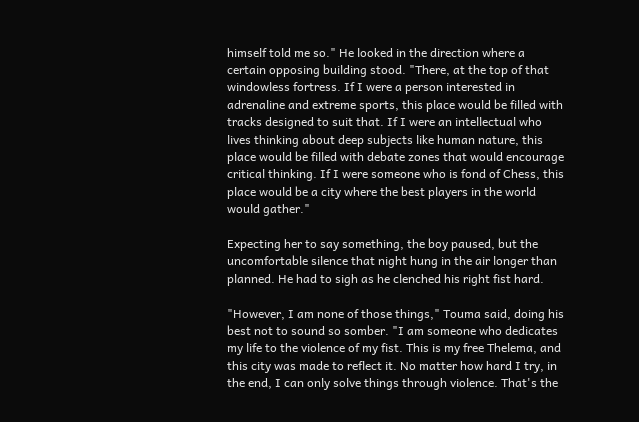himself told me so." He looked in the direction where a certain opposing building stood. "There, at the top of that windowless fortress. If I were a person interested in adrenaline and extreme sports, this place would be filled with tracks designed to suit that. If I were an intellectual who lives thinking about deep subjects like human nature, this place would be filled with debate zones that would encourage critical thinking. If I were someone who is fond of Chess, this place would be a city where the best players in the world would gather."

Expecting her to say something, the boy paused, but the uncomfortable silence that night hung in the air longer than planned. He had to sigh as he clenched his right fist hard.

"However, I am none of those things," Touma said, doing his best not to sound so somber. "I am someone who dedicates my life to the violence of my fist. This is my free Thelema, and this city was made to reflect it. No matter how hard I try, in the end, I can only solve things through violence. That's the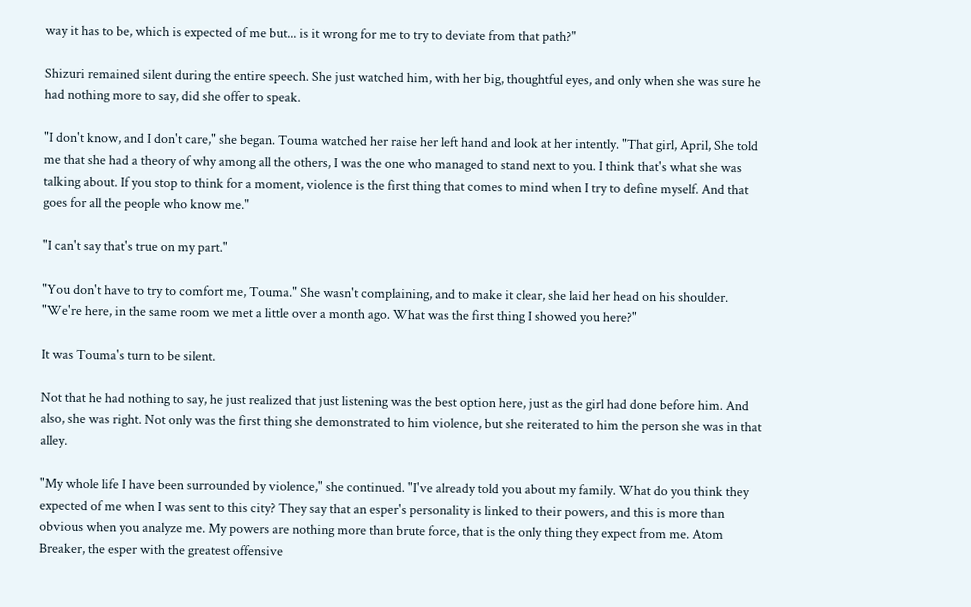way it has to be, which is expected of me but... is it wrong for me to try to deviate from that path?"

Shizuri remained silent during the entire speech. She just watched him, with her big, thoughtful eyes, and only when she was sure he had nothing more to say, did she offer to speak.

"I don't know, and I don't care," she began. Touma watched her raise her left hand and look at her intently. "That girl, April, She told me that she had a theory of why among all the others, I was the one who managed to stand next to you. I think that's what she was talking about. If you stop to think for a moment, violence is the first thing that comes to mind when I try to define myself. And that goes for all the people who know me."

"I can't say that's true on my part."

"You don't have to try to comfort me, Touma." She wasn't complaining, and to make it clear, she laid her head on his shoulder. "We're here, in the same room we met a little over a month ago. What was the first thing I showed you here?"

It was Touma's turn to be silent.

Not that he had nothing to say, he just realized that just listening was the best option here, just as the girl had done before him. And also, she was right. Not only was the first thing she demonstrated to him violence, but she reiterated to him the person she was in that alley.

"My whole life I have been surrounded by violence," she continued. "I've already told you about my family. What do you think they expected of me when I was sent to this city? They say that an esper's personality is linked to their powers, and this is more than obvious when you analyze me. My powers are nothing more than brute force, that is the only thing they expect from me. Atom Breaker, the esper with the greatest offensive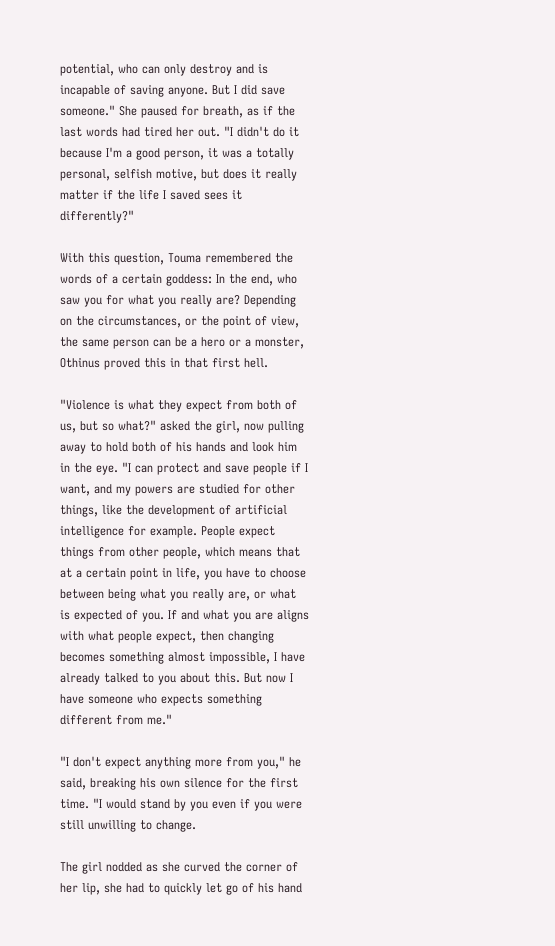potential, who can only destroy and is incapable of saving anyone. But I did save someone." She paused for breath, as if the last words had tired her out. "I didn't do it because I'm a good person, it was a totally personal, selfish motive, but does it really matter if the life I saved sees it differently?"

With this question, Touma remembered the words of a certain goddess: In the end, who saw you for what you really are? Depending on the circumstances, or the point of view, the same person can be a hero or a monster, Othinus proved this in that first hell.

"Violence is what they expect from both of us, but so what?" asked the girl, now pulling away to hold both of his hands and look him in the eye. "I can protect and save people if I want, and my powers are studied for other things, like the development of artificial intelligence for example. People expect things from other people, which means that at a certain point in life, you have to choose between being what you really are, or what is expected of you. If and what you are aligns with what people expect, then changing becomes something almost impossible, I have already talked to you about this. But now I have someone who expects something different from me."

"I don't expect anything more from you," he said, breaking his own silence for the first time. "I would stand by you even if you were still unwilling to change.

The girl nodded as she curved the corner of her lip, she had to quickly let go of his hand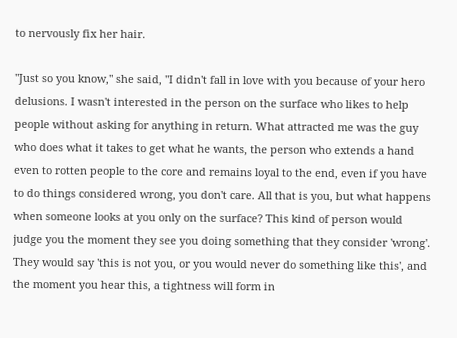to nervously fix her hair.

"Just so you know," she said, "I didn't fall in love with you because of your hero delusions. I wasn't interested in the person on the surface who likes to help people without asking for anything in return. What attracted me was the guy who does what it takes to get what he wants, the person who extends a hand even to rotten people to the core and remains loyal to the end, even if you have to do things considered wrong, you don't care. All that is you, but what happens when someone looks at you only on the surface? This kind of person would judge you the moment they see you doing something that they consider 'wrong'. They would say 'this is not you, or you would never do something like this', and the moment you hear this, a tightness will form in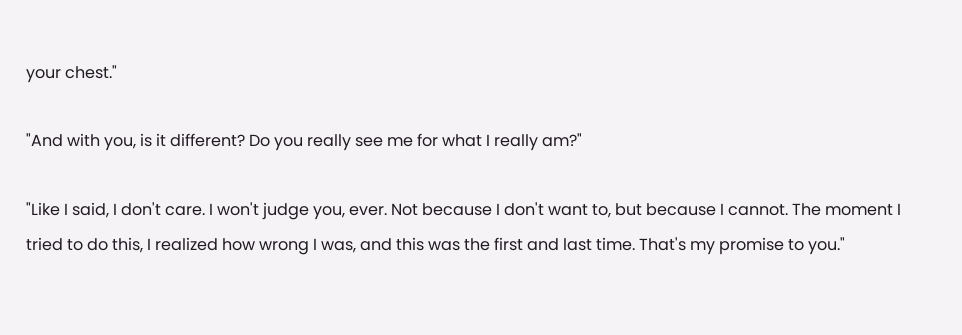your chest."

"And with you, is it different? Do you really see me for what I really am?"

"Like I said, I don't care. I won't judge you, ever. Not because I don't want to, but because I cannot. The moment I tried to do this, I realized how wrong I was, and this was the first and last time. That's my promise to you."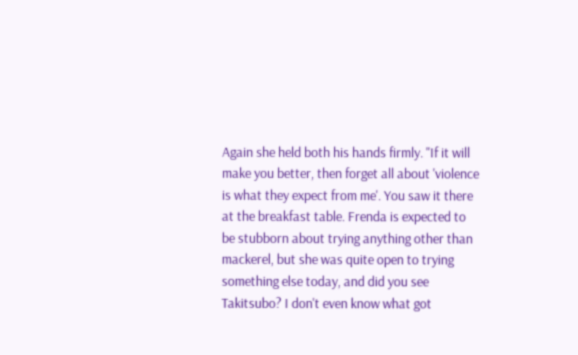Again she held both his hands firmly. "If it will make you better, then forget all about 'violence is what they expect from me'. You saw it there at the breakfast table. Frenda is expected to be stubborn about trying anything other than mackerel, but she was quite open to trying something else today, and did you see Takitsubo? I don't even know what got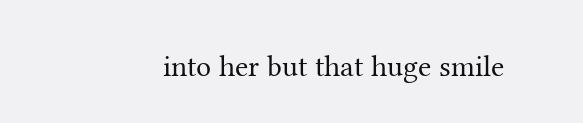into her but that huge smile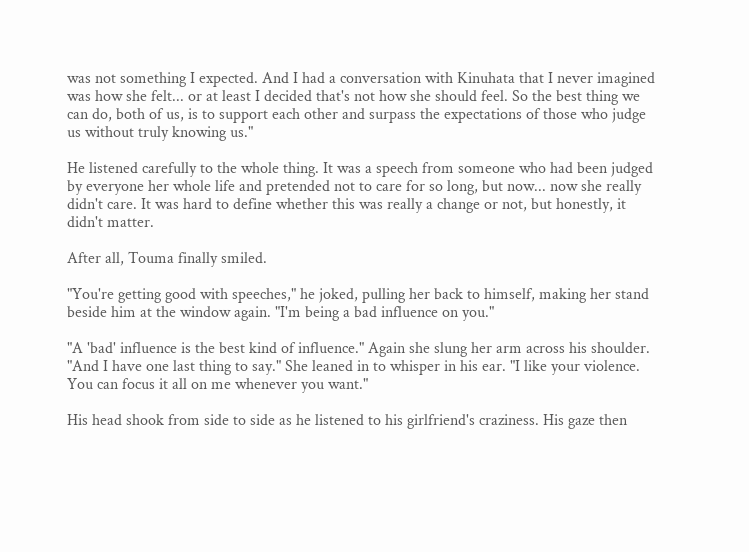was not something I expected. And I had a conversation with Kinuhata that I never imagined was how she felt... or at least I decided that's not how she should feel. So the best thing we can do, both of us, is to support each other and surpass the expectations of those who judge us without truly knowing us."

He listened carefully to the whole thing. It was a speech from someone who had been judged by everyone her whole life and pretended not to care for so long, but now... now she really didn't care. It was hard to define whether this was really a change or not, but honestly, it didn't matter.

After all, Touma finally smiled.

"You're getting good with speeches," he joked, pulling her back to himself, making her stand beside him at the window again. "I'm being a bad influence on you."

"A 'bad' influence is the best kind of influence." Again she slung her arm across his shoulder. "And I have one last thing to say." She leaned in to whisper in his ear. "I like your violence. You can focus it all on me whenever you want."

His head shook from side to side as he listened to his girlfriend's craziness. His gaze then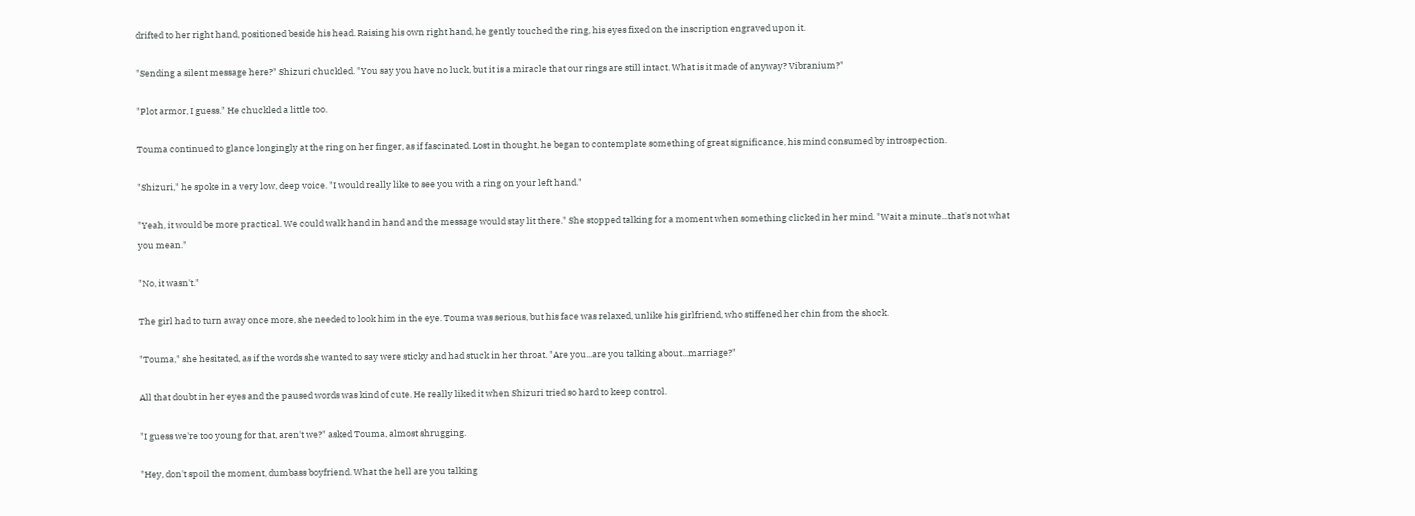drifted to her right hand, positioned beside his head. Raising his own right hand, he gently touched the ring, his eyes fixed on the inscription engraved upon it.

"Sending a silent message here?" Shizuri chuckled. "You say you have no luck, but it is a miracle that our rings are still intact. What is it made of anyway? Vibranium?"

"Plot armor, I guess." He chuckled a little too.

Touma continued to glance longingly at the ring on her finger, as if fascinated. Lost in thought, he began to contemplate something of great significance, his mind consumed by introspection.

"Shizuri," he spoke in a very low, deep voice. "I would really like to see you with a ring on your left hand."

"Yeah, it would be more practical. We could walk hand in hand and the message would stay lit there." She stopped talking for a moment when something clicked in her mind. "Wait a minute...that's not what you mean."

"No, it wasn't."

The girl had to turn away once more, she needed to look him in the eye. Touma was serious, but his face was relaxed, unlike his girlfriend, who stiffened her chin from the shock.

"Touma," she hesitated, as if the words she wanted to say were sticky and had stuck in her throat. "Are you...are you talking about...marriage?"

All that doubt in her eyes and the paused words was kind of cute. He really liked it when Shizuri tried so hard to keep control.

"I guess we're too young for that, aren't we?" asked Touma, almost shrugging.

"Hey, don't spoil the moment, dumbass boyfriend. What the hell are you talking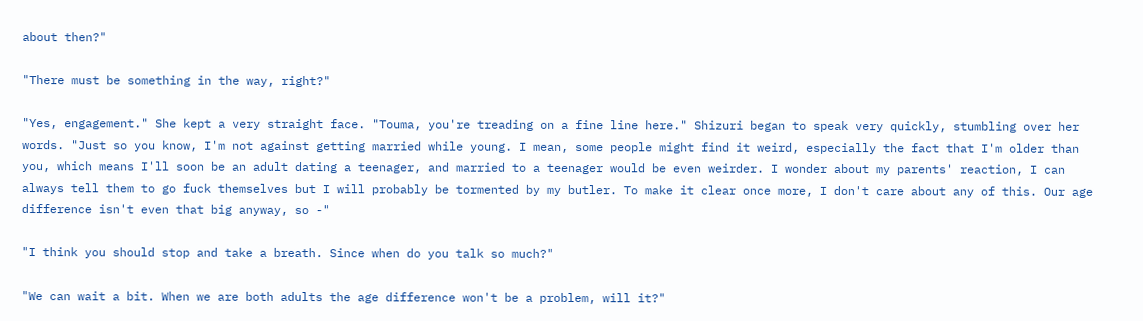about then?"

"There must be something in the way, right?"

"Yes, engagement." She kept a very straight face. "Touma, you're treading on a fine line here." Shizuri began to speak very quickly, stumbling over her words. "Just so you know, I'm not against getting married while young. I mean, some people might find it weird, especially the fact that I'm older than you, which means I'll soon be an adult dating a teenager, and married to a teenager would be even weirder. I wonder about my parents' reaction, I can always tell them to go fuck themselves but I will probably be tormented by my butler. To make it clear once more, I don't care about any of this. Our age difference isn't even that big anyway, so -"

"I think you should stop and take a breath. Since when do you talk so much?"

"We can wait a bit. When we are both adults the age difference won't be a problem, will it?"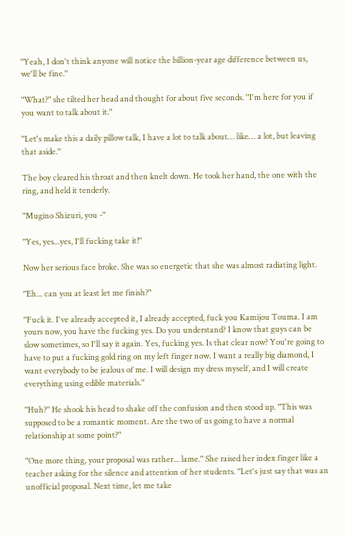"Yeah, I don't think anyone will notice the billion-year age difference between us, we'll be fine."

"What?" she tilted her head and thought for about five seconds. "I'm here for you if you want to talk about it."

"Let's make this a daily pillow talk, I have a lot to talk about… like… a lot, but leaving that aside."

The boy cleared his throat and then knelt down. He took her hand, the one with the ring, and held it tenderly.

"Mugino Shizuri, you -"

"Yes, yes...yes, I'll fucking take it!"

Now her serious face broke. She was so energetic that she was almost radiating light.

"Eh... can you at least let me finish?"

"Fuck it. I've already accepted it, I already accepted, fuck you Kamijou Touma. I am yours now, you have the fucking yes. Do you understand? I know that guys can be slow sometimes, so I'll say it again. Yes, fucking yes. Is that clear now? You're going to have to put a fucking gold ring on my left finger now. I want a really big diamond, I want everybody to be jealous of me. I will design my dress myself, and I will create everything using edible materials."

"Huh?" He shook his head to shake off the confusion and then stood up. "This was supposed to be a romantic moment. Are the two of us going to have a normal relationship at some point?"

"One more thing, your proposal was rather... lame." She raised her index finger like a teacher asking for the silence and attention of her students. "Let's just say that was an unofficial proposal. Next time, let me take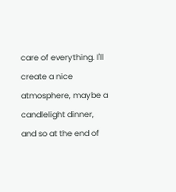care of everything. I'll create a nice atmosphere, maybe a candlelight dinner, and so at the end of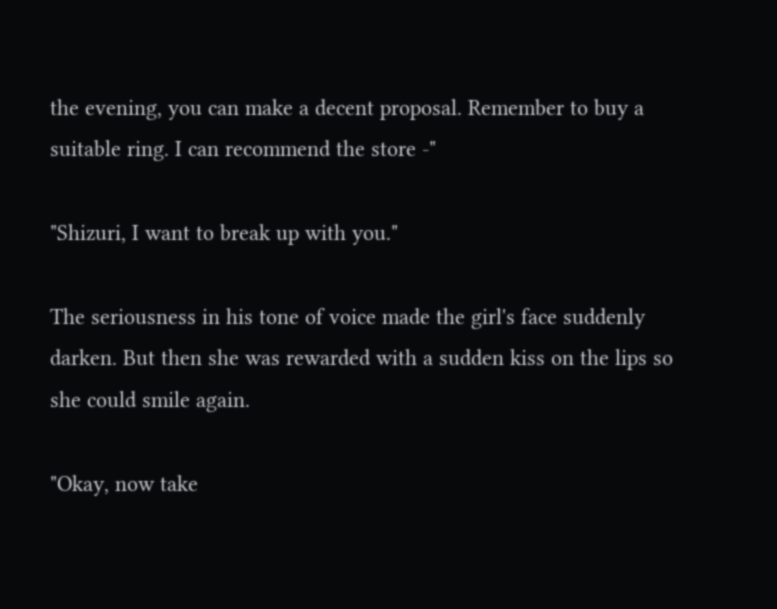the evening, you can make a decent proposal. Remember to buy a suitable ring. I can recommend the store -"

"Shizuri, I want to break up with you."

The seriousness in his tone of voice made the girl's face suddenly darken. But then she was rewarded with a sudden kiss on the lips so she could smile again.

"Okay, now take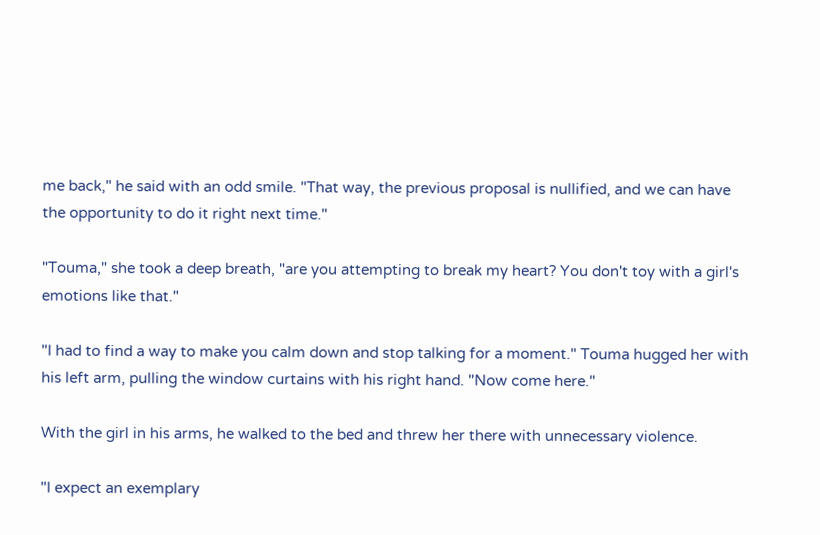me back," he said with an odd smile. "That way, the previous proposal is nullified, and we can have the opportunity to do it right next time."

"Touma," she took a deep breath, "are you attempting to break my heart? You don't toy with a girl's emotions like that."

"I had to find a way to make you calm down and stop talking for a moment." Touma hugged her with his left arm, pulling the window curtains with his right hand. "Now come here."

With the girl in his arms, he walked to the bed and threw her there with unnecessary violence.

"I expect an exemplary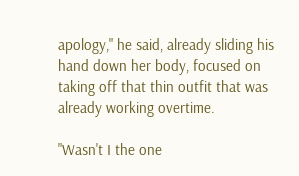apology," he said, already sliding his hand down her body, focused on taking off that thin outfit that was already working overtime.

"Wasn't I the one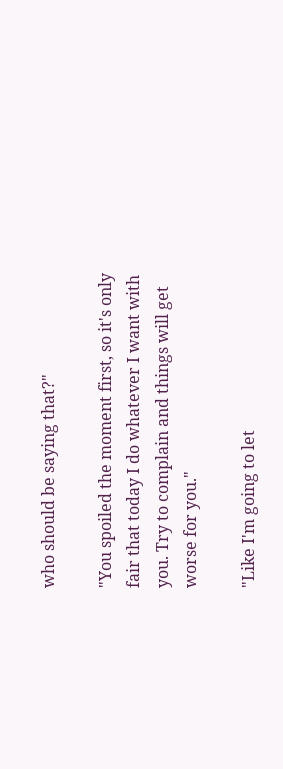who should be saying that?"

"You spoiled the moment first, so it's only fair that today I do whatever I want with you. Try to complain and things will get worse for you."

"Like I'm going to let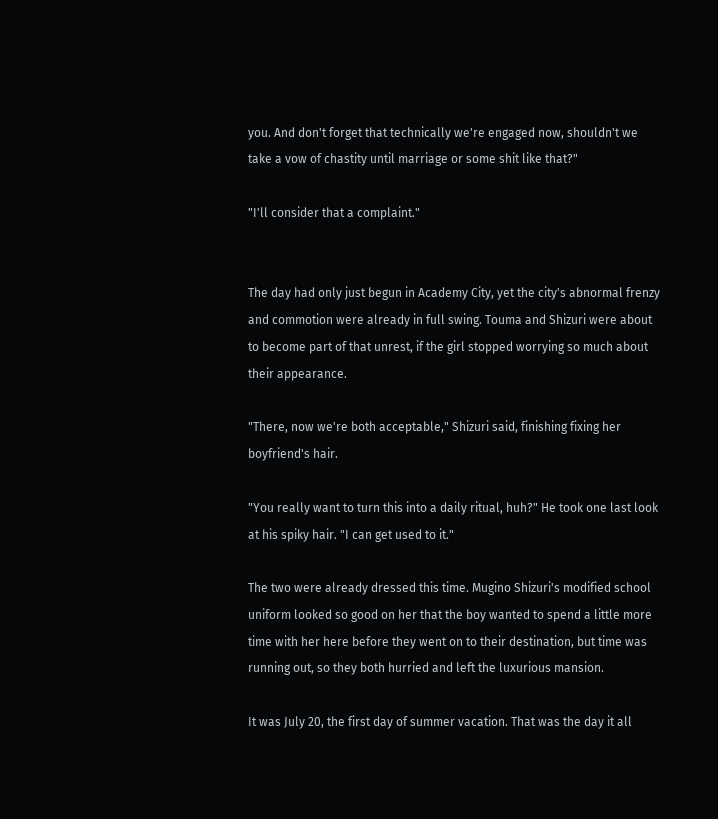you. And don't forget that technically we're engaged now, shouldn't we take a vow of chastity until marriage or some shit like that?"

"I'll consider that a complaint."


The day had only just begun in Academy City, yet the city's abnormal frenzy and commotion were already in full swing. Touma and Shizuri were about to become part of that unrest, if the girl stopped worrying so much about their appearance.

"There, now we're both acceptable," Shizuri said, finishing fixing her boyfriend's hair.

"You really want to turn this into a daily ritual, huh?" He took one last look at his spiky hair. "I can get used to it."

The two were already dressed this time. Mugino Shizuri's modified school uniform looked so good on her that the boy wanted to spend a little more time with her here before they went on to their destination, but time was running out, so they both hurried and left the luxurious mansion.

It was July 20, the first day of summer vacation. That was the day it all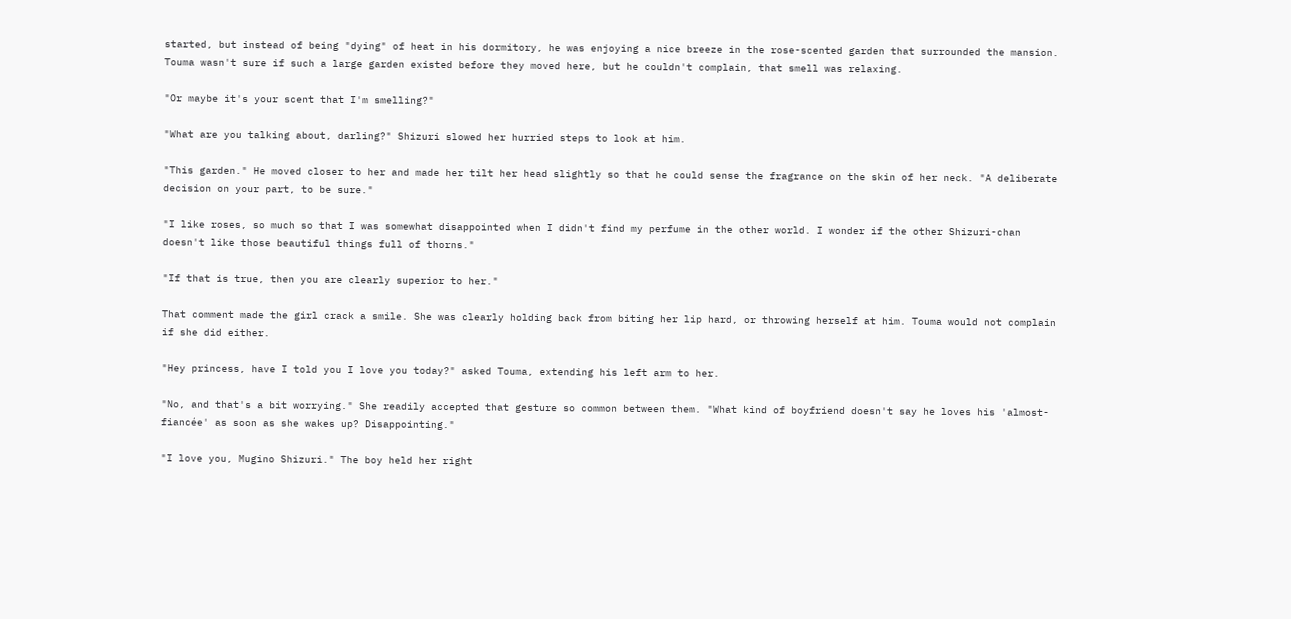started, but instead of being "dying" of heat in his dormitory, he was enjoying a nice breeze in the rose-scented garden that surrounded the mansion. Touma wasn't sure if such a large garden existed before they moved here, but he couldn't complain, that smell was relaxing.

"Or maybe it's your scent that I'm smelling?"

"What are you talking about, darling?" Shizuri slowed her hurried steps to look at him.

"This garden." He moved closer to her and made her tilt her head slightly so that he could sense the fragrance on the skin of her neck. "A deliberate decision on your part, to be sure."

"I like roses, so much so that I was somewhat disappointed when I didn't find my perfume in the other world. I wonder if the other Shizuri-chan doesn't like those beautiful things full of thorns."

"If that is true, then you are clearly superior to her."

That comment made the girl crack a smile. She was clearly holding back from biting her lip hard, or throwing herself at him. Touma would not complain if she did either.

"Hey princess, have I told you I love you today?" asked Touma, extending his left arm to her.

"No, and that's a bit worrying." She readily accepted that gesture so common between them. "What kind of boyfriend doesn't say he loves his 'almost-fiancée' as soon as she wakes up? Disappointing."

"I love you, Mugino Shizuri." The boy held her right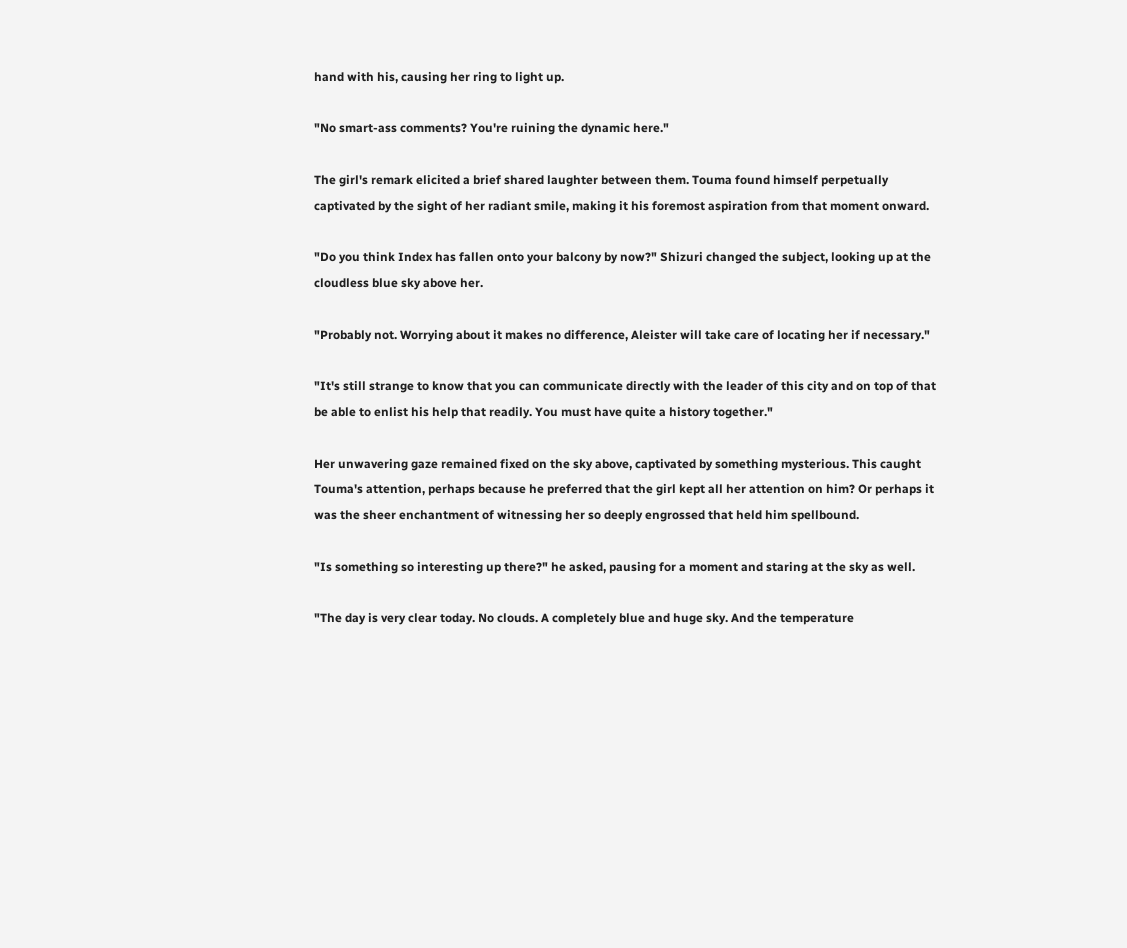hand with his, causing her ring to light up.

"No smart-ass comments? You're ruining the dynamic here."

The girl's remark elicited a brief shared laughter between them. Touma found himself perpetually captivated by the sight of her radiant smile, making it his foremost aspiration from that moment onward.

"Do you think Index has fallen onto your balcony by now?" Shizuri changed the subject, looking up at the cloudless blue sky above her.

"Probably not. Worrying about it makes no difference, Aleister will take care of locating her if necessary."

"It's still strange to know that you can communicate directly with the leader of this city and on top of that be able to enlist his help that readily. You must have quite a history together."

Her unwavering gaze remained fixed on the sky above, captivated by something mysterious. This caught Touma's attention, perhaps because he preferred that the girl kept all her attention on him? Or perhaps it was the sheer enchantment of witnessing her so deeply engrossed that held him spellbound.

"Is something so interesting up there?" he asked, pausing for a moment and staring at the sky as well.

"The day is very clear today. No clouds. A completely blue and huge sky. And the temperature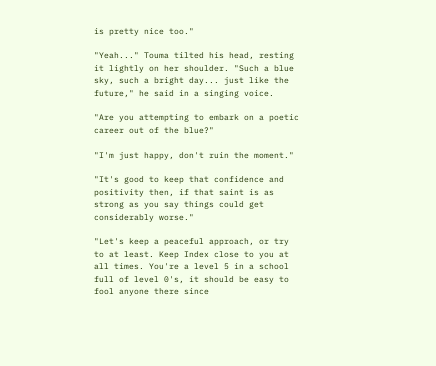is pretty nice too."

"Yeah..." Touma tilted his head, resting it lightly on her shoulder. "Such a blue sky, such a bright day... just like the future," he said in a singing voice.

"Are you attempting to embark on a poetic career out of the blue?"

"I'm just happy, don't ruin the moment."

"It's good to keep that confidence and positivity then, if that saint is as strong as you say things could get considerably worse."

"Let's keep a peaceful approach, or try to at least. Keep Index close to you at all times. You're a level 5 in a school full of level 0's, it should be easy to fool anyone there since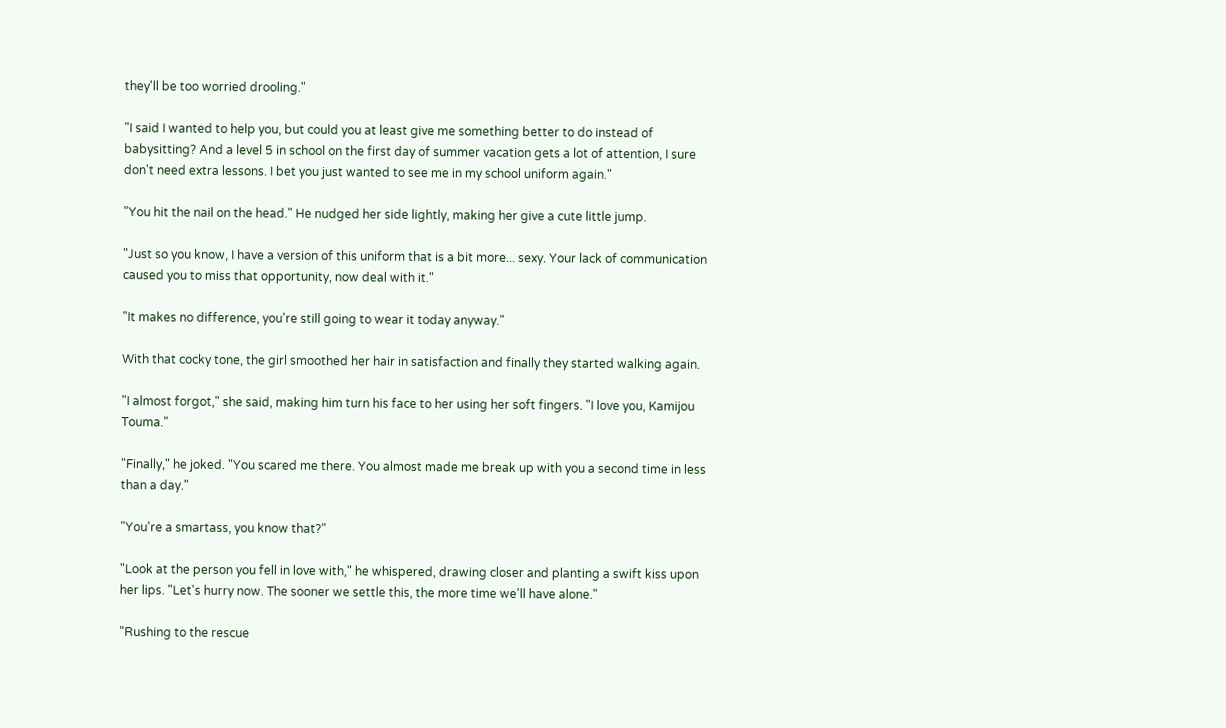they'll be too worried drooling."

"I said I wanted to help you, but could you at least give me something better to do instead of babysitting? And a level 5 in school on the first day of summer vacation gets a lot of attention, I sure don't need extra lessons. I bet you just wanted to see me in my school uniform again."

"You hit the nail on the head." He nudged her side lightly, making her give a cute little jump.

"Just so you know, I have a version of this uniform that is a bit more... sexy. Your lack of communication caused you to miss that opportunity, now deal with it."

"It makes no difference, you're still going to wear it today anyway."

With that cocky tone, the girl smoothed her hair in satisfaction and finally they started walking again.

"I almost forgot," she said, making him turn his face to her using her soft fingers. "I love you, Kamijou Touma."

"Finally," he joked. "You scared me there. You almost made me break up with you a second time in less than a day."

"You're a smartass, you know that?"

"Look at the person you fell in love with," he whispered, drawing closer and planting a swift kiss upon her lips. "Let's hurry now. The sooner we settle this, the more time we'll have alone."

"Rushing to the rescue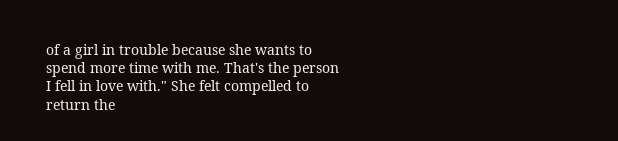of a girl in trouble because she wants to spend more time with me. That's the person I fell in love with." She felt compelled to return the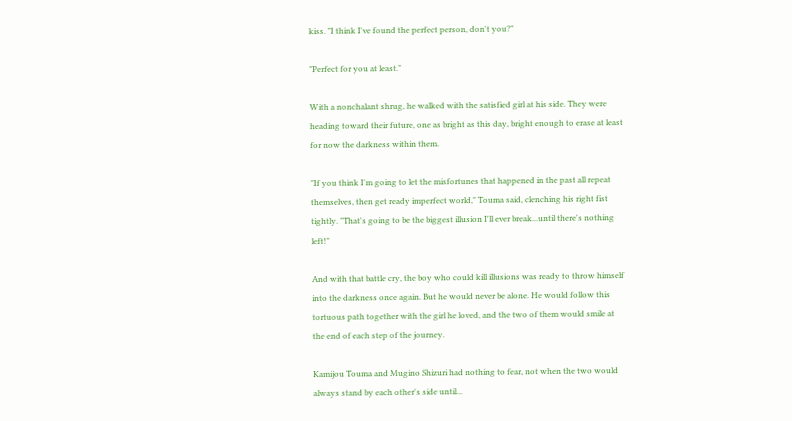kiss. "I think I've found the perfect person, don't you?"

"Perfect for you at least."

With a nonchalant shrug, he walked with the satisfied girl at his side. They were heading toward their future, one as bright as this day, bright enough to erase at least for now the darkness within them.

"If you think I'm going to let the misfortunes that happened in the past all repeat themselves, then get ready imperfect world," Touma said, clenching his right fist tightly. "That's going to be the biggest illusion I'll ever break...until there's nothing left!"

And with that battle cry, the boy who could kill illusions was ready to throw himself into the darkness once again. But he would never be alone. He would follow this tortuous path together with the girl he loved, and the two of them would smile at the end of each step of the journey.

Kamijou Touma and Mugino Shizuri had nothing to fear, not when the two would always stand by each other's side until...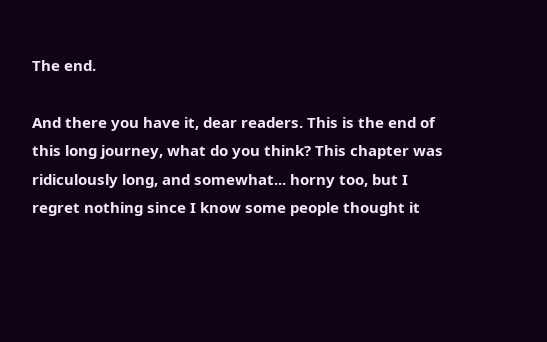The end.

And there you have it, dear readers. This is the end of this long journey, what do you think? This chapter was ridiculously long, and somewhat... horny too, but I regret nothing since I know some people thought it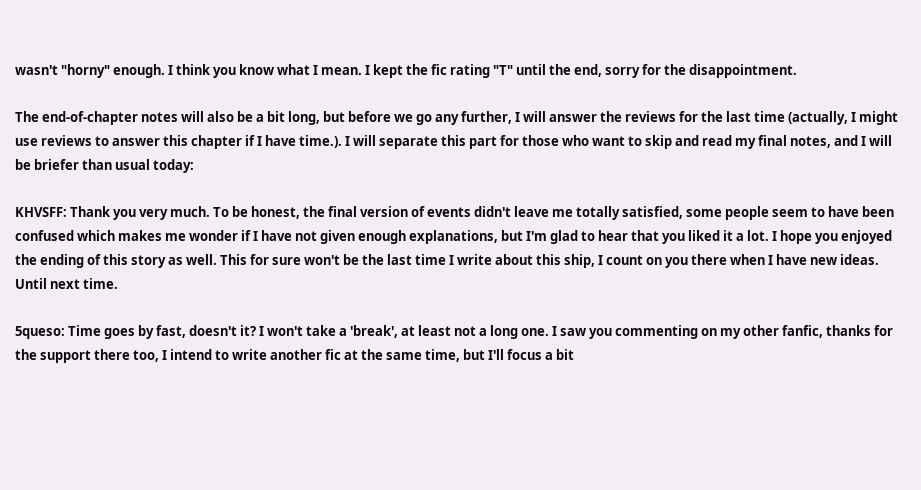wasn't "horny" enough. I think you know what I mean. I kept the fic rating "T" until the end, sorry for the disappointment.

The end-of-chapter notes will also be a bit long, but before we go any further, I will answer the reviews for the last time (actually, I might use reviews to answer this chapter if I have time.). I will separate this part for those who want to skip and read my final notes, and I will be briefer than usual today:

KHVSFF: Thank you very much. To be honest, the final version of events didn't leave me totally satisfied, some people seem to have been confused which makes me wonder if I have not given enough explanations, but I'm glad to hear that you liked it a lot. I hope you enjoyed the ending of this story as well. This for sure won't be the last time I write about this ship, I count on you there when I have new ideas. Until next time.

5queso: Time goes by fast, doesn't it? I won't take a 'break', at least not a long one. I saw you commenting on my other fanfic, thanks for the support there too, I intend to write another fic at the same time, but I'll focus a bit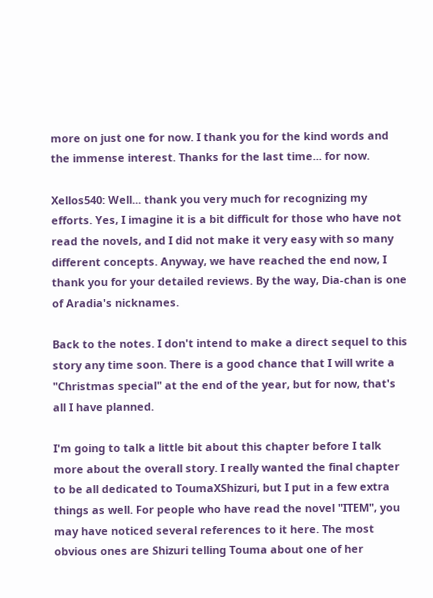more on just one for now. I thank you for the kind words and the immense interest. Thanks for the last time... for now.

Xellos540: Well... thank you very much for recognizing my efforts. Yes, I imagine it is a bit difficult for those who have not read the novels, and I did not make it very easy with so many different concepts. Anyway, we have reached the end now, I thank you for your detailed reviews. By the way, Dia-chan is one of Aradia's nicknames.

Back to the notes. I don't intend to make a direct sequel to this story any time soon. There is a good chance that I will write a "Christmas special" at the end of the year, but for now, that's all I have planned.

I'm going to talk a little bit about this chapter before I talk more about the overall story. I really wanted the final chapter to be all dedicated to ToumaXShizuri, but I put in a few extra things as well. For people who have read the novel "ITEM", you may have noticed several references to it here. The most obvious ones are Shizuri telling Touma about one of her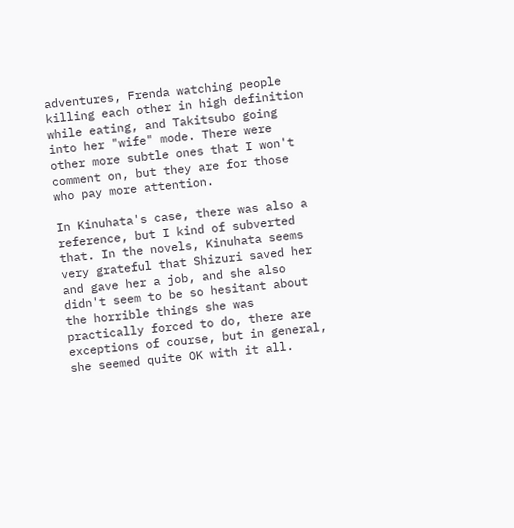adventures, Frenda watching people killing each other in high definition while eating, and Takitsubo going into her "wife" mode. There were other more subtle ones that I won't comment on, but they are for those who pay more attention.

In Kinuhata's case, there was also a reference, but I kind of subverted that. In the novels, Kinuhata seems very grateful that Shizuri saved her and gave her a job, and she also didn't seem to be so hesitant about the horrible things she was practically forced to do, there are exceptions of course, but in general, she seemed quite OK with it all.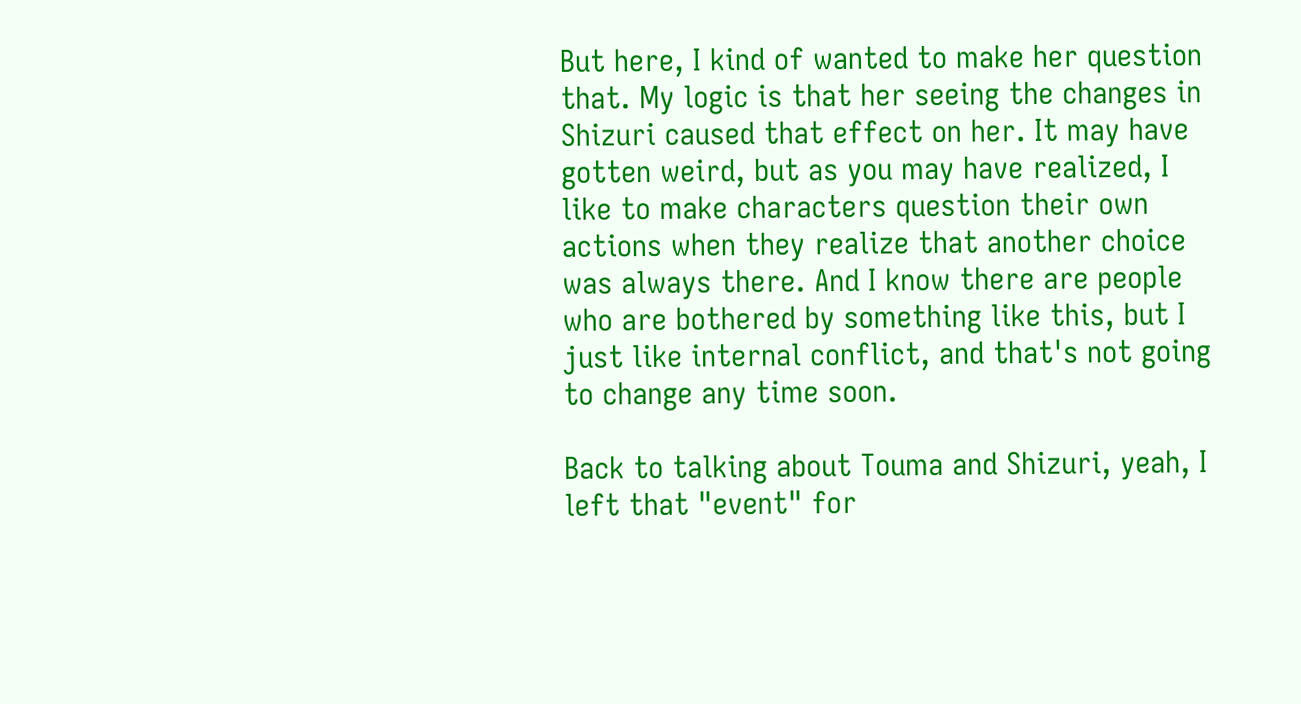But here, I kind of wanted to make her question that. My logic is that her seeing the changes in Shizuri caused that effect on her. It may have gotten weird, but as you may have realized, I like to make characters question their own actions when they realize that another choice was always there. And I know there are people who are bothered by something like this, but I just like internal conflict, and that's not going to change any time soon.

Back to talking about Touma and Shizuri, yeah, I left that "event" for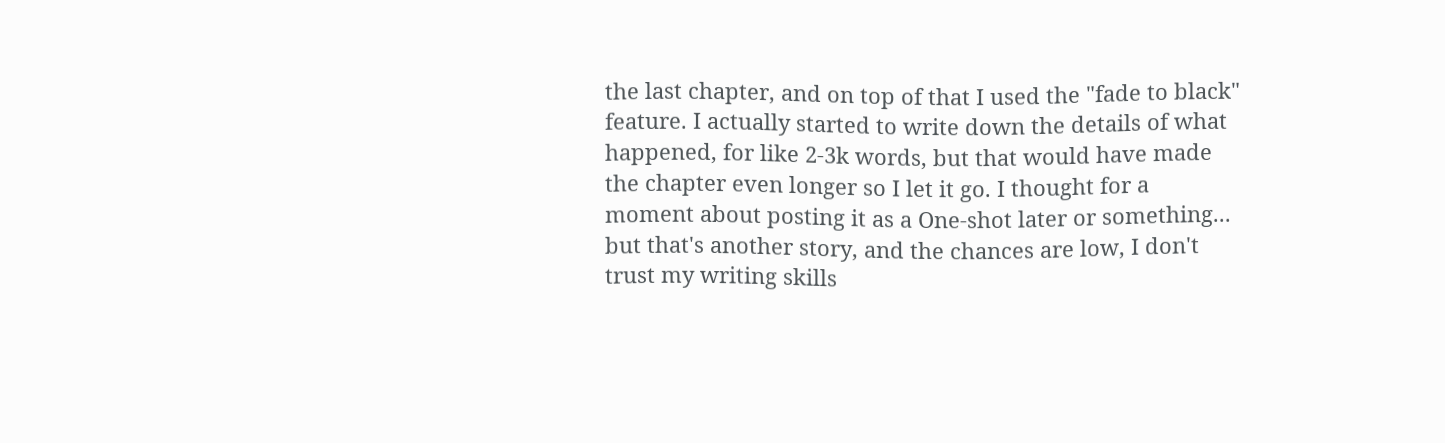the last chapter, and on top of that I used the "fade to black" feature. I actually started to write down the details of what happened, for like 2-3k words, but that would have made the chapter even longer so I let it go. I thought for a moment about posting it as a One-shot later or something... but that's another story, and the chances are low, I don't trust my writing skills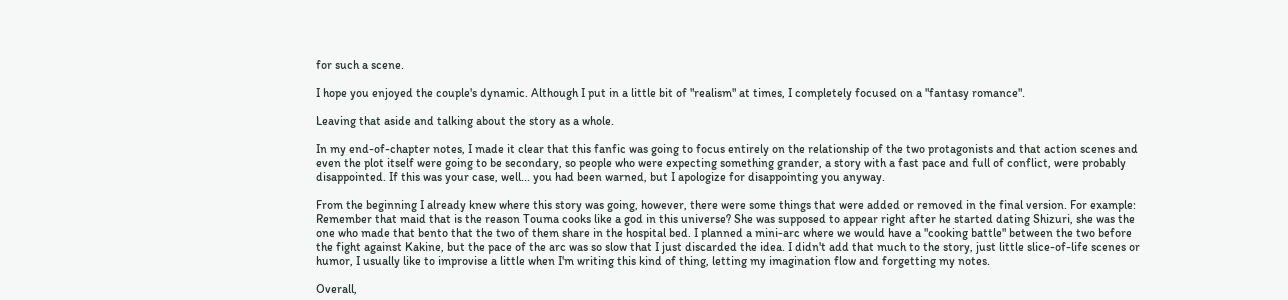for such a scene.

I hope you enjoyed the couple's dynamic. Although I put in a little bit of "realism" at times, I completely focused on a "fantasy romance".

Leaving that aside and talking about the story as a whole.

In my end-of-chapter notes, I made it clear that this fanfic was going to focus entirely on the relationship of the two protagonists and that action scenes and even the plot itself were going to be secondary, so people who were expecting something grander, a story with a fast pace and full of conflict, were probably disappointed. If this was your case, well... you had been warned, but I apologize for disappointing you anyway.

From the beginning I already knew where this story was going, however, there were some things that were added or removed in the final version. For example: Remember that maid that is the reason Touma cooks like a god in this universe? She was supposed to appear right after he started dating Shizuri, she was the one who made that bento that the two of them share in the hospital bed. I planned a mini-arc where we would have a "cooking battle" between the two before the fight against Kakine, but the pace of the arc was so slow that I just discarded the idea. I didn't add that much to the story, just little slice-of-life scenes or humor, I usually like to improvise a little when I'm writing this kind of thing, letting my imagination flow and forgetting my notes.

Overall,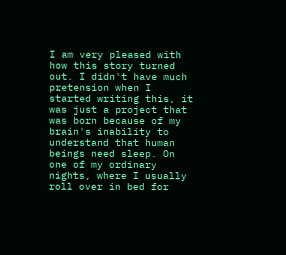I am very pleased with how this story turned out. I didn't have much pretension when I started writing this, it was just a project that was born because of my brain's inability to understand that human beings need sleep. On one of my ordinary nights, where I usually roll over in bed for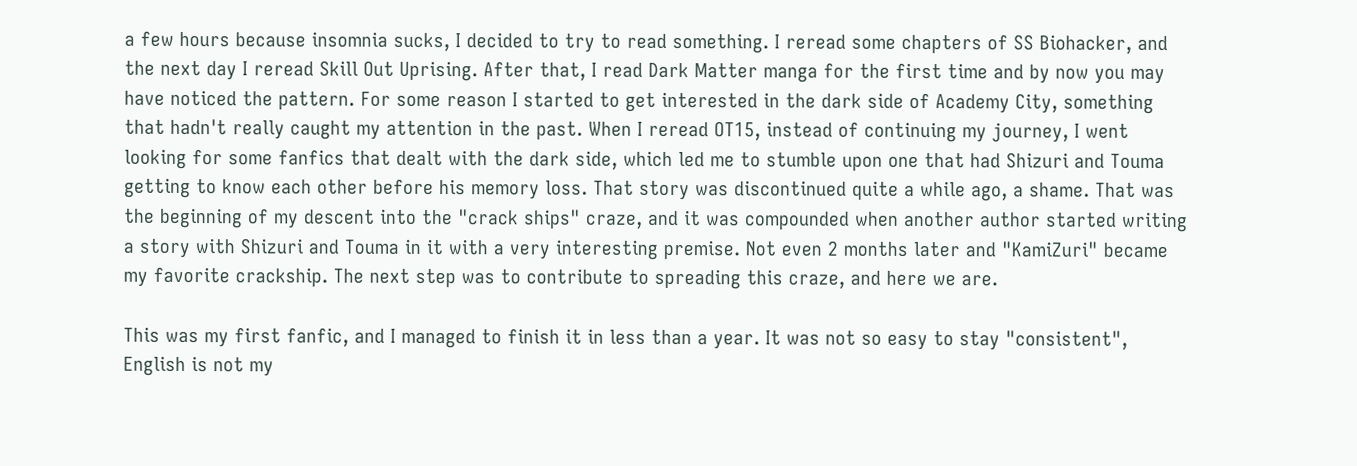a few hours because insomnia sucks, I decided to try to read something. I reread some chapters of SS Biohacker, and the next day I reread Skill Out Uprising. After that, I read Dark Matter manga for the first time and by now you may have noticed the pattern. For some reason I started to get interested in the dark side of Academy City, something that hadn't really caught my attention in the past. When I reread OT15, instead of continuing my journey, I went looking for some fanfics that dealt with the dark side, which led me to stumble upon one that had Shizuri and Touma getting to know each other before his memory loss. That story was discontinued quite a while ago, a shame. That was the beginning of my descent into the "crack ships" craze, and it was compounded when another author started writing a story with Shizuri and Touma in it with a very interesting premise. Not even 2 months later and "KamiZuri" became my favorite crackship. The next step was to contribute to spreading this craze, and here we are.

This was my first fanfic, and I managed to finish it in less than a year. It was not so easy to stay "consistent", English is not my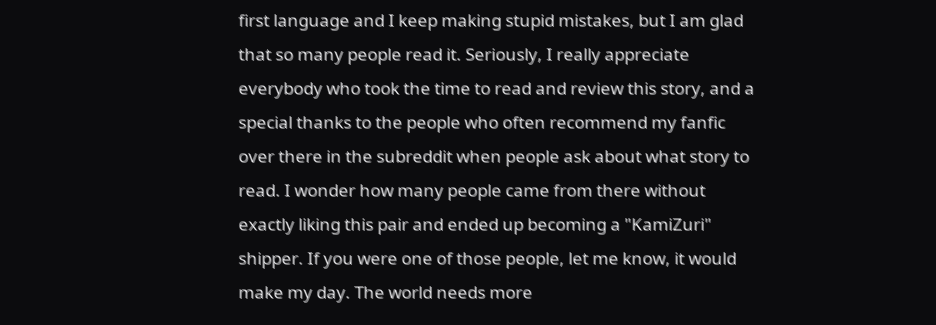first language and I keep making stupid mistakes, but I am glad that so many people read it. Seriously, I really appreciate everybody who took the time to read and review this story, and a special thanks to the people who often recommend my fanfic over there in the subreddit when people ask about what story to read. I wonder how many people came from there without exactly liking this pair and ended up becoming a "KamiZuri" shipper. If you were one of those people, let me know, it would make my day. The world needs more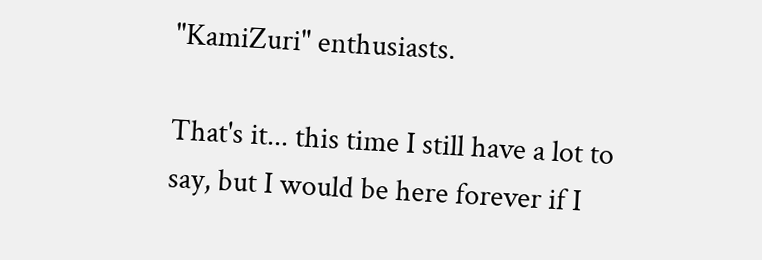"KamiZuri" enthusiasts.

That's it... this time I still have a lot to say, but I would be here forever if I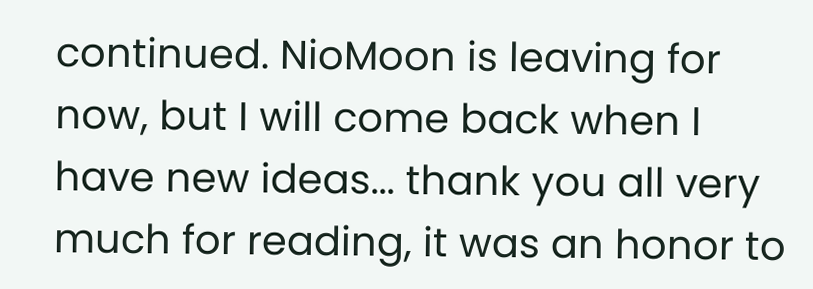continued. NioMoon is leaving for now, but I will come back when I have new ideas... thank you all very much for reading, it was an honor to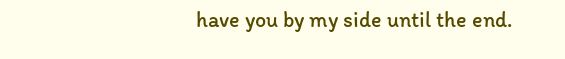have you by my side until the end.